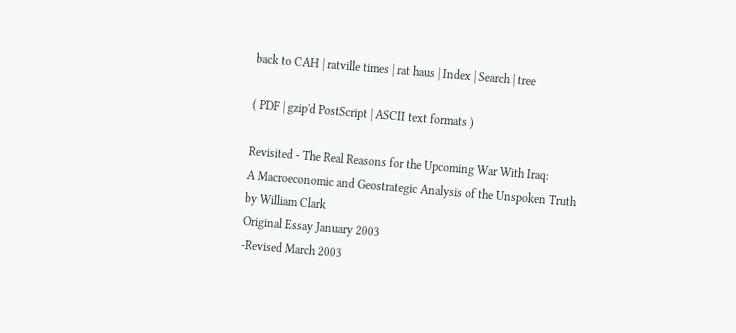back to CAH | ratville times | rat haus | Index | Search | tree

( PDF | gzip'd PostScript | ASCII text formats )

Revisited - The Real Reasons for the Upcoming War With Iraq:
A Macroeconomic and Geostrategic Analysis of the Unspoken Truth
by William Clark
Original Essay January 2003
-Revised March 2003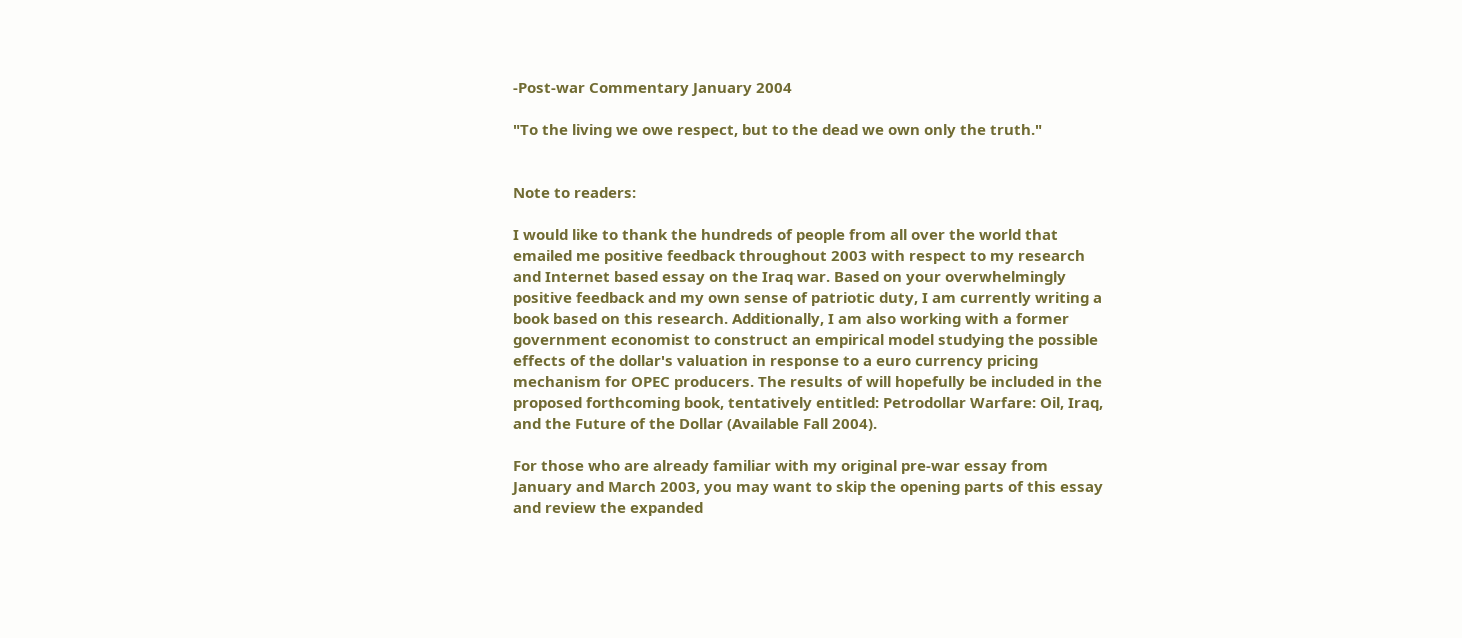-Post-war Commentary January 2004

"To the living we owe respect, but to the dead we own only the truth."


Note to readers:

I would like to thank the hundreds of people from all over the world that emailed me positive feedback throughout 2003 with respect to my research and Internet based essay on the Iraq war. Based on your overwhelmingly positive feedback and my own sense of patriotic duty, I am currently writing a book based on this research. Additionally, I am also working with a former government economist to construct an empirical model studying the possible effects of the dollar's valuation in response to a euro currency pricing mechanism for OPEC producers. The results of will hopefully be included in the proposed forthcoming book, tentatively entitled: Petrodollar Warfare: Oil, Iraq, and the Future of the Dollar (Available Fall 2004).

For those who are already familiar with my original pre-war essay from January and March 2003, you may want to skip the opening parts of this essay and review the expanded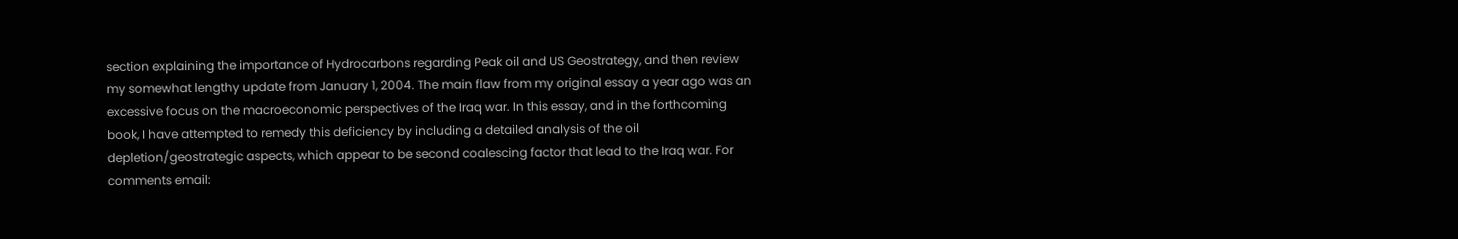section explaining the importance of Hydrocarbons regarding Peak oil and US Geostrategy, and then review my somewhat lengthy update from January 1, 2004. The main flaw from my original essay a year ago was an excessive focus on the macroeconomic perspectives of the Iraq war. In this essay, and in the forthcoming book, I have attempted to remedy this deficiency by including a detailed analysis of the oil depletion/geostrategic aspects, which appear to be second coalescing factor that lead to the Iraq war. For comments email: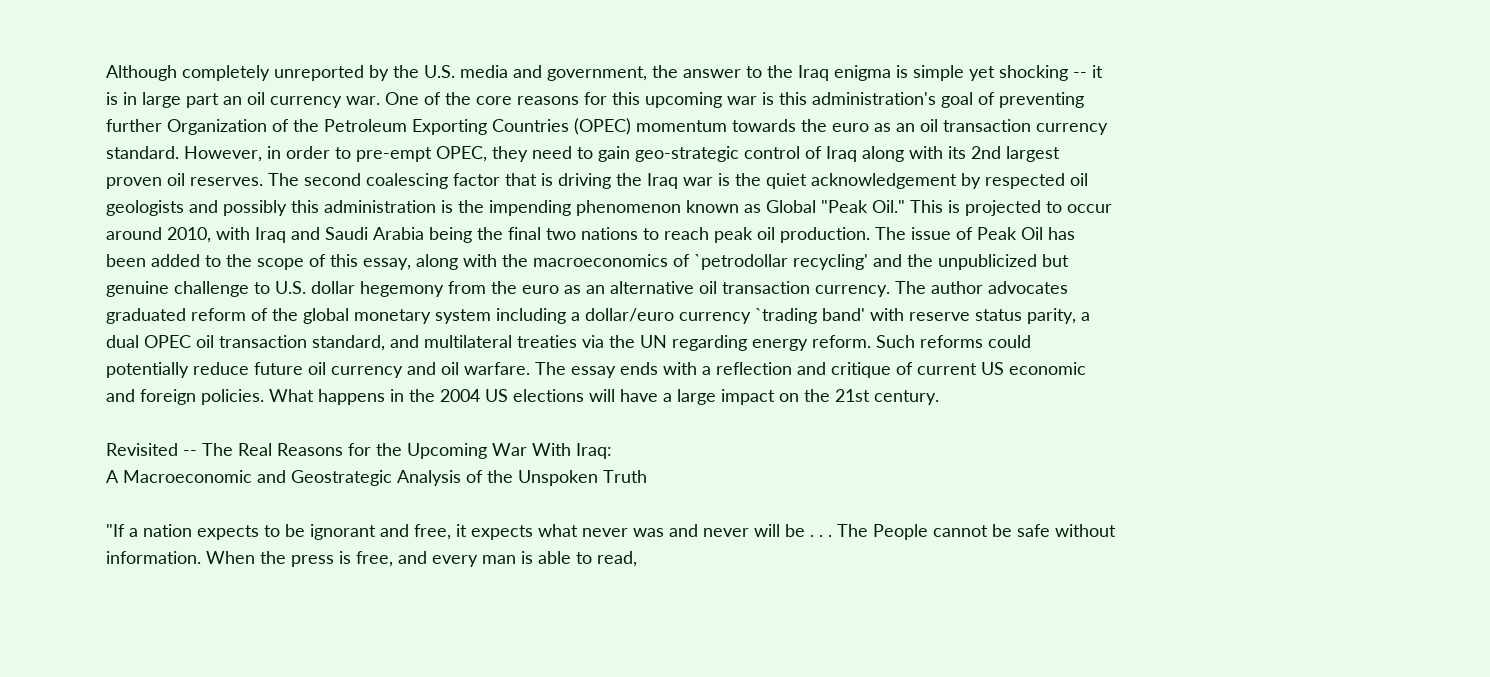Although completely unreported by the U.S. media and government, the answer to the Iraq enigma is simple yet shocking -- it is in large part an oil currency war. One of the core reasons for this upcoming war is this administration's goal of preventing further Organization of the Petroleum Exporting Countries (OPEC) momentum towards the euro as an oil transaction currency standard. However, in order to pre-empt OPEC, they need to gain geo-strategic control of Iraq along with its 2nd largest proven oil reserves. The second coalescing factor that is driving the Iraq war is the quiet acknowledgement by respected oil geologists and possibly this administration is the impending phenomenon known as Global "Peak Oil." This is projected to occur around 2010, with Iraq and Saudi Arabia being the final two nations to reach peak oil production. The issue of Peak Oil has been added to the scope of this essay, along with the macroeconomics of `petrodollar recycling' and the unpublicized but genuine challenge to U.S. dollar hegemony from the euro as an alternative oil transaction currency. The author advocates graduated reform of the global monetary system including a dollar/euro currency `trading band' with reserve status parity, a dual OPEC oil transaction standard, and multilateral treaties via the UN regarding energy reform. Such reforms could potentially reduce future oil currency and oil warfare. The essay ends with a reflection and critique of current US economic and foreign policies. What happens in the 2004 US elections will have a large impact on the 21st century.

Revisited -- The Real Reasons for the Upcoming War With Iraq:
A Macroeconomic and Geostrategic Analysis of the Unspoken Truth

"If a nation expects to be ignorant and free, it expects what never was and never will be . . . The People cannot be safe without information. When the press is free, and every man is able to read,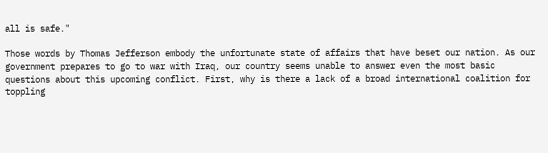all is safe."

Those words by Thomas Jefferson embody the unfortunate state of affairs that have beset our nation. As our government prepares to go to war with Iraq, our country seems unable to answer even the most basic questions about this upcoming conflict. First, why is there a lack of a broad international coalition for toppling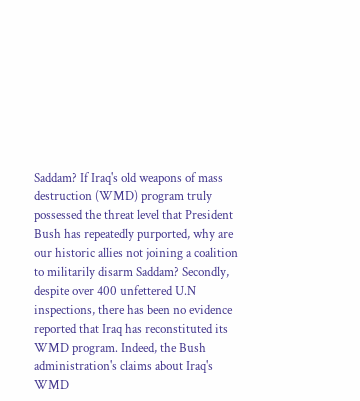Saddam? If Iraq's old weapons of mass destruction (WMD) program truly possessed the threat level that President Bush has repeatedly purported, why are our historic allies not joining a coalition to militarily disarm Saddam? Secondly, despite over 400 unfettered U.N inspections, there has been no evidence reported that Iraq has reconstituted its WMD program. Indeed, the Bush administration's claims about Iraq's WMD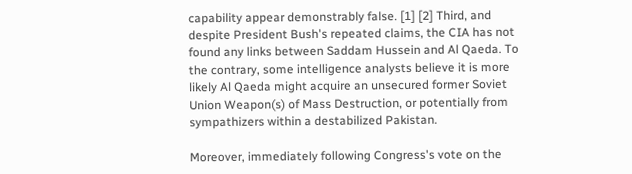capability appear demonstrably false. [1] [2] Third, and despite President Bush's repeated claims, the CIA has not found any links between Saddam Hussein and Al Qaeda. To the contrary, some intelligence analysts believe it is more likely Al Qaeda might acquire an unsecured former Soviet Union Weapon(s) of Mass Destruction, or potentially from sympathizers within a destabilized Pakistan.

Moreover, immediately following Congress's vote on the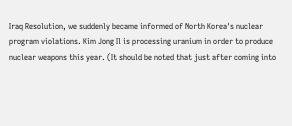Iraq Resolution, we suddenly became informed of North Korea's nuclear program violations. Kim Jong Il is processing uranium in order to produce nuclear weapons this year. (It should be noted that just after coming into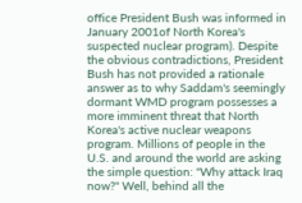office President Bush was informed in January 2001of North Korea's suspected nuclear program). Despite the obvious contradictions, President Bush has not provided a rationale answer as to why Saddam's seemingly dormant WMD program possesses a more imminent threat that North Korea's active nuclear weapons program. Millions of people in the U.S. and around the world are asking the simple question: "Why attack Iraq now?" Well, behind all the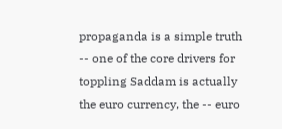propaganda is a simple truth -- one of the core drivers for toppling Saddam is actually the euro currency, the -- euro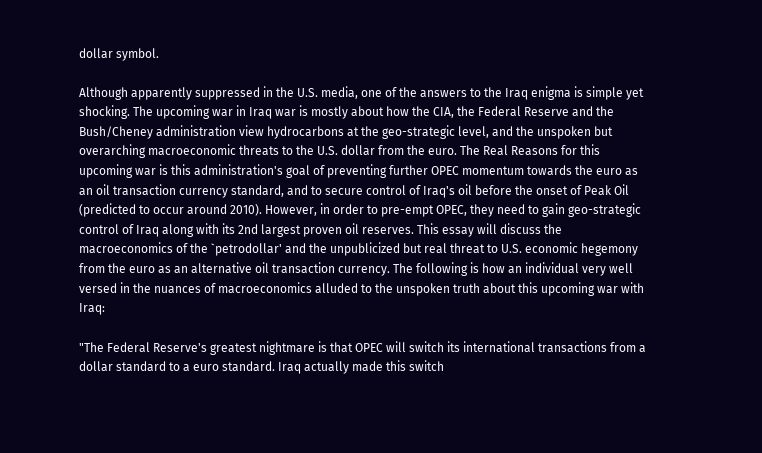dollar symbol.

Although apparently suppressed in the U.S. media, one of the answers to the Iraq enigma is simple yet shocking. The upcoming war in Iraq war is mostly about how the CIA, the Federal Reserve and the Bush/Cheney administration view hydrocarbons at the geo-strategic level, and the unspoken but overarching macroeconomic threats to the U.S. dollar from the euro. The Real Reasons for this upcoming war is this administration's goal of preventing further OPEC momentum towards the euro as an oil transaction currency standard, and to secure control of Iraq's oil before the onset of Peak Oil (predicted to occur around 2010). However, in order to pre-empt OPEC, they need to gain geo-strategic control of Iraq along with its 2nd largest proven oil reserves. This essay will discuss the macroeconomics of the `petrodollar' and the unpublicized but real threat to U.S. economic hegemony from the euro as an alternative oil transaction currency. The following is how an individual very well versed in the nuances of macroeconomics alluded to the unspoken truth about this upcoming war with Iraq:

"The Federal Reserve's greatest nightmare is that OPEC will switch its international transactions from a dollar standard to a euro standard. Iraq actually made this switch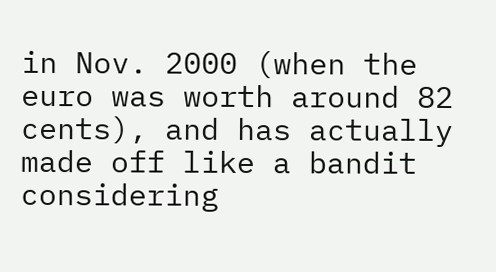in Nov. 2000 (when the euro was worth around 82 cents), and has actually made off like a bandit considering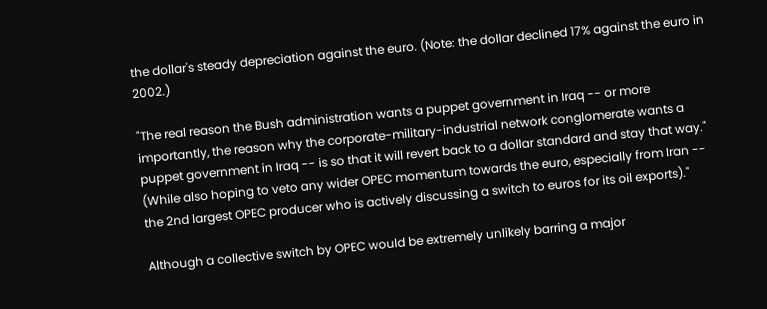the dollar's steady depreciation against the euro. (Note: the dollar declined 17% against the euro in 2002.)

"The real reason the Bush administration wants a puppet government in Iraq -- or more importantly, the reason why the corporate-military-industrial network conglomerate wants a puppet government in Iraq -- is so that it will revert back to a dollar standard and stay that way." (While also hoping to veto any wider OPEC momentum towards the euro, especially from Iran -- the 2nd largest OPEC producer who is actively discussing a switch to euros for its oil exports)."

Although a collective switch by OPEC would be extremely unlikely barring a major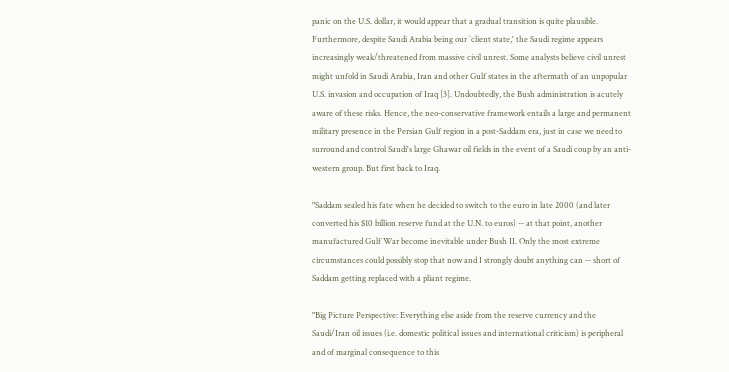panic on the U.S. dollar, it would appear that a gradual transition is quite plausible. Furthermore, despite Saudi Arabia being our `client state,' the Saudi regime appears increasingly weak/threatened from massive civil unrest. Some analysts believe civil unrest might unfold in Saudi Arabia, Iran and other Gulf states in the aftermath of an unpopular U.S. invasion and occupation of Iraq [3]. Undoubtedly, the Bush administration is acutely aware of these risks. Hence, the neo-conservative framework entails a large and permanent military presence in the Persian Gulf region in a post-Saddam era, just in case we need to surround and control Saudi's large Ghawar oil fields in the event of a Saudi coup by an anti-western group. But first back to Iraq.

"Saddam sealed his fate when he decided to switch to the euro in late 2000 (and later converted his $10 billion reserve fund at the U.N. to euros) -- at that point, another manufactured Gulf War become inevitable under Bush II. Only the most extreme circumstances could possibly stop that now and I strongly doubt anything can -- short of Saddam getting replaced with a pliant regime.

"Big Picture Perspective: Everything else aside from the reserve currency and the Saudi/Iran oil issues (i.e. domestic political issues and international criticism) is peripheral and of marginal consequence to this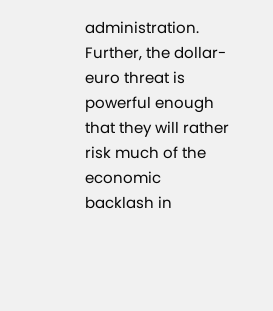administration. Further, the dollar-euro threat is powerful enough that they will rather risk much of the economic backlash in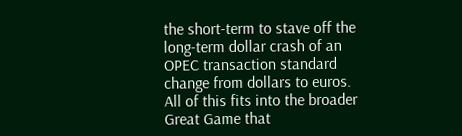the short-term to stave off the long-term dollar crash of an OPEC transaction standard change from dollars to euros. All of this fits into the broader Great Game that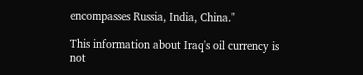encompasses Russia, India, China."

This information about Iraq's oil currency is not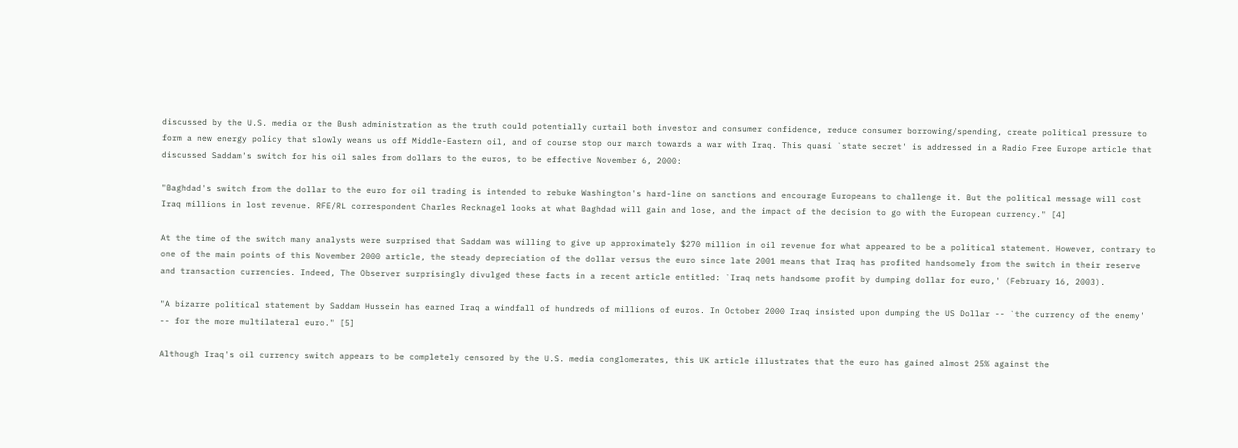discussed by the U.S. media or the Bush administration as the truth could potentially curtail both investor and consumer confidence, reduce consumer borrowing/spending, create political pressure to form a new energy policy that slowly weans us off Middle-Eastern oil, and of course stop our march towards a war with Iraq. This quasi `state secret' is addressed in a Radio Free Europe article that discussed Saddam's switch for his oil sales from dollars to the euros, to be effective November 6, 2000:

"Baghdad's switch from the dollar to the euro for oil trading is intended to rebuke Washington's hard-line on sanctions and encourage Europeans to challenge it. But the political message will cost Iraq millions in lost revenue. RFE/RL correspondent Charles Recknagel looks at what Baghdad will gain and lose, and the impact of the decision to go with the European currency." [4]

At the time of the switch many analysts were surprised that Saddam was willing to give up approximately $270 million in oil revenue for what appeared to be a political statement. However, contrary to one of the main points of this November 2000 article, the steady depreciation of the dollar versus the euro since late 2001 means that Iraq has profited handsomely from the switch in their reserve and transaction currencies. Indeed, The Observer surprisingly divulged these facts in a recent article entitled: `Iraq nets handsome profit by dumping dollar for euro,' (February 16, 2003).

"A bizarre political statement by Saddam Hussein has earned Iraq a windfall of hundreds of millions of euros. In October 2000 Iraq insisted upon dumping the US Dollar -- `the currency of the enemy' -- for the more multilateral euro." [5]

Although Iraq's oil currency switch appears to be completely censored by the U.S. media conglomerates, this UK article illustrates that the euro has gained almost 25% against the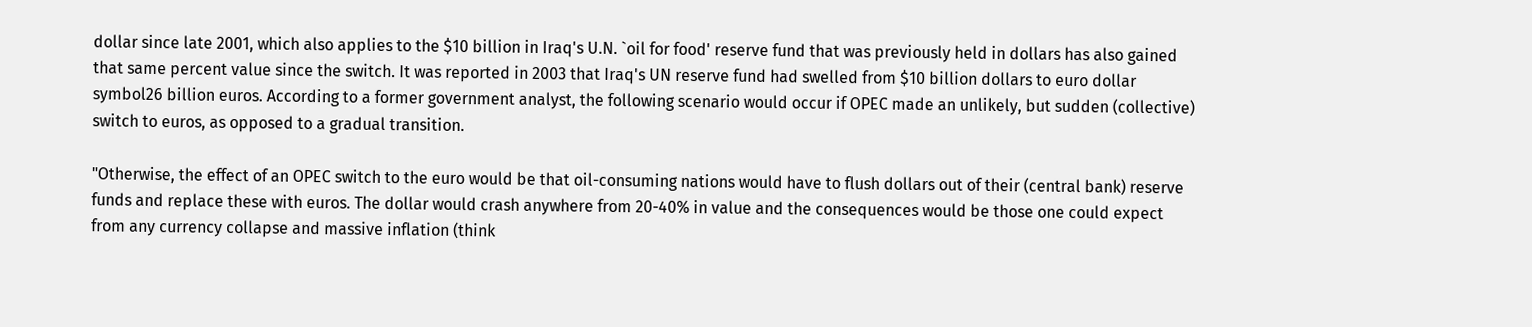dollar since late 2001, which also applies to the $10 billion in Iraq's U.N. `oil for food' reserve fund that was previously held in dollars has also gained that same percent value since the switch. It was reported in 2003 that Iraq's UN reserve fund had swelled from $10 billion dollars to euro dollar
symbol26 billion euros. According to a former government analyst, the following scenario would occur if OPEC made an unlikely, but sudden (collective) switch to euros, as opposed to a gradual transition.

"Otherwise, the effect of an OPEC switch to the euro would be that oil-consuming nations would have to flush dollars out of their (central bank) reserve funds and replace these with euros. The dollar would crash anywhere from 20-40% in value and the consequences would be those one could expect from any currency collapse and massive inflation (think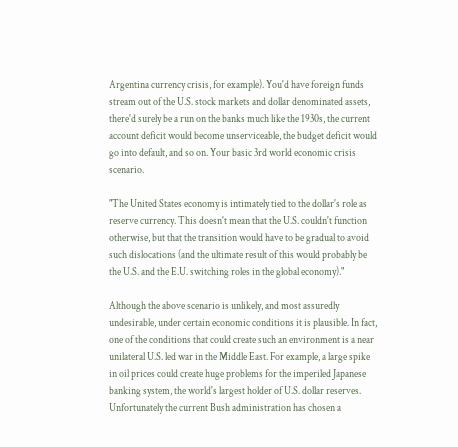Argentina currency crisis, for example). You'd have foreign funds stream out of the U.S. stock markets and dollar denominated assets, there'd surely be a run on the banks much like the 1930s, the current account deficit would become unserviceable, the budget deficit would go into default, and so on. Your basic 3rd world economic crisis scenario.

"The United States economy is intimately tied to the dollar's role as reserve currency. This doesn't mean that the U.S. couldn't function otherwise, but that the transition would have to be gradual to avoid such dislocations (and the ultimate result of this would probably be the U.S. and the E.U. switching roles in the global economy)."

Although the above scenario is unlikely, and most assuredly undesirable, under certain economic conditions it is plausible. In fact, one of the conditions that could create such an environment is a near unilateral U.S. led war in the Middle East. For example, a large spike in oil prices could create huge problems for the imperiled Japanese banking system, the world's largest holder of U.S. dollar reserves. Unfortunately the current Bush administration has chosen a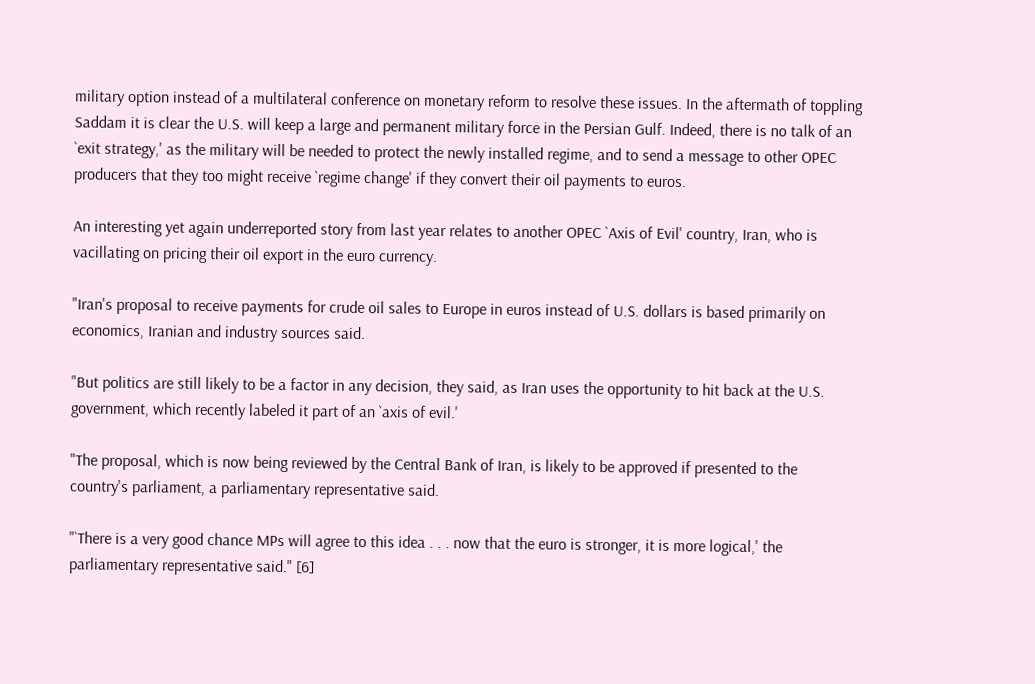military option instead of a multilateral conference on monetary reform to resolve these issues. In the aftermath of toppling Saddam it is clear the U.S. will keep a large and permanent military force in the Persian Gulf. Indeed, there is no talk of an `exit strategy,' as the military will be needed to protect the newly installed regime, and to send a message to other OPEC producers that they too might receive `regime change' if they convert their oil payments to euros.

An interesting yet again underreported story from last year relates to another OPEC `Axis of Evil' country, Iran, who is vacillating on pricing their oil export in the euro currency.

"Iran's proposal to receive payments for crude oil sales to Europe in euros instead of U.S. dollars is based primarily on economics, Iranian and industry sources said.

"But politics are still likely to be a factor in any decision, they said, as Iran uses the opportunity to hit back at the U.S. government, which recently labeled it part of an `axis of evil.'

"The proposal, which is now being reviewed by the Central Bank of Iran, is likely to be approved if presented to the country's parliament, a parliamentary representative said.

"`There is a very good chance MPs will agree to this idea . . . now that the euro is stronger, it is more logical,' the parliamentary representative said." [6]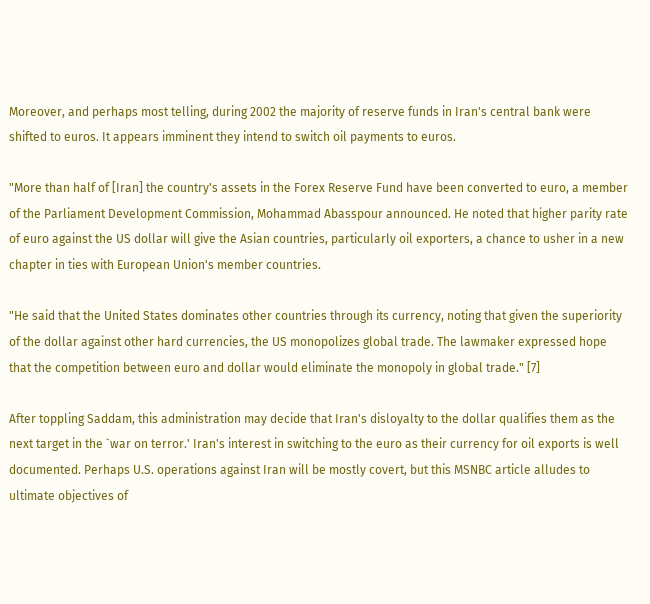Moreover, and perhaps most telling, during 2002 the majority of reserve funds in Iran's central bank were shifted to euros. It appears imminent they intend to switch oil payments to euros.

"More than half of [Iran] the country's assets in the Forex Reserve Fund have been converted to euro, a member of the Parliament Development Commission, Mohammad Abasspour announced. He noted that higher parity rate of euro against the US dollar will give the Asian countries, particularly oil exporters, a chance to usher in a new chapter in ties with European Union's member countries.

"He said that the United States dominates other countries through its currency, noting that given the superiority of the dollar against other hard currencies, the US monopolizes global trade. The lawmaker expressed hope that the competition between euro and dollar would eliminate the monopoly in global trade." [7]

After toppling Saddam, this administration may decide that Iran's disloyalty to the dollar qualifies them as the next target in the `war on terror.' Iran's interest in switching to the euro as their currency for oil exports is well documented. Perhaps U.S. operations against Iran will be mostly covert, but this MSNBC article alludes to ultimate objectives of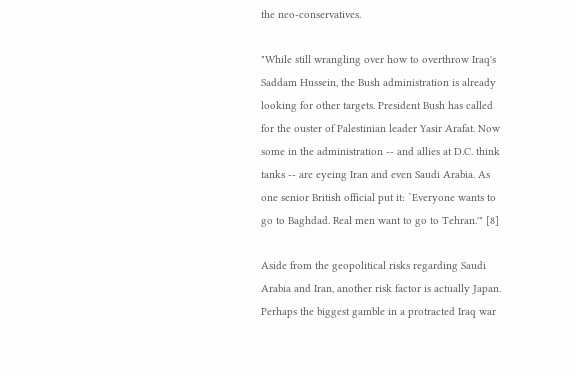the neo-conservatives.

"While still wrangling over how to overthrow Iraq's Saddam Hussein, the Bush administration is already looking for other targets. President Bush has called for the ouster of Palestinian leader Yasir Arafat. Now some in the administration -- and allies at D.C. think tanks -- are eyeing Iran and even Saudi Arabia. As one senior British official put it: `Everyone wants to go to Baghdad. Real men want to go to Tehran.'" [8]

Aside from the geopolitical risks regarding Saudi Arabia and Iran, another risk factor is actually Japan. Perhaps the biggest gamble in a protracted Iraq war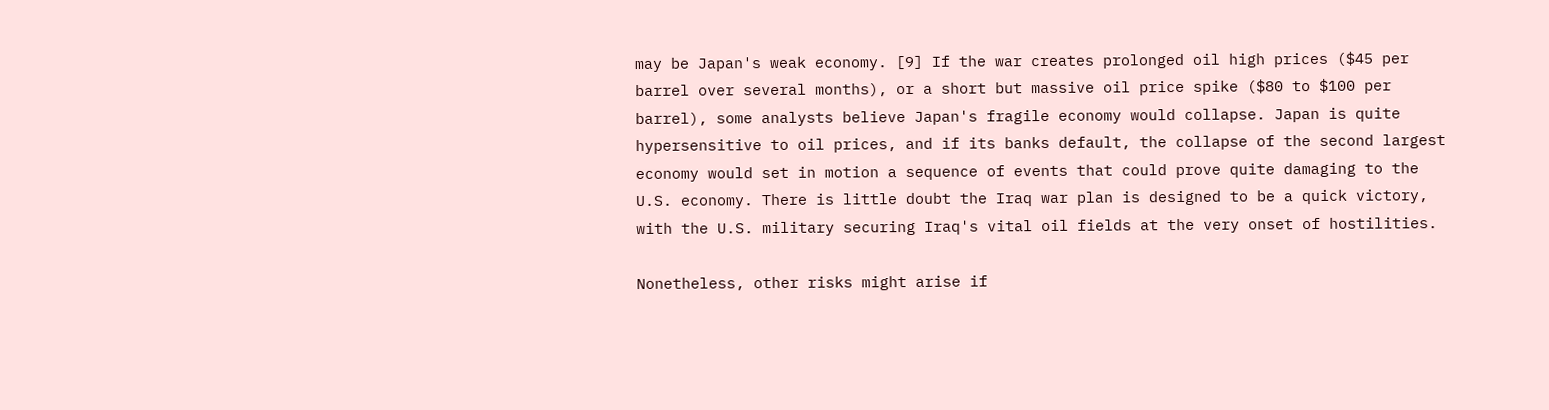may be Japan's weak economy. [9] If the war creates prolonged oil high prices ($45 per barrel over several months), or a short but massive oil price spike ($80 to $100 per barrel), some analysts believe Japan's fragile economy would collapse. Japan is quite hypersensitive to oil prices, and if its banks default, the collapse of the second largest economy would set in motion a sequence of events that could prove quite damaging to the U.S. economy. There is little doubt the Iraq war plan is designed to be a quick victory, with the U.S. military securing Iraq's vital oil fields at the very onset of hostilities.

Nonetheless, other risks might arise if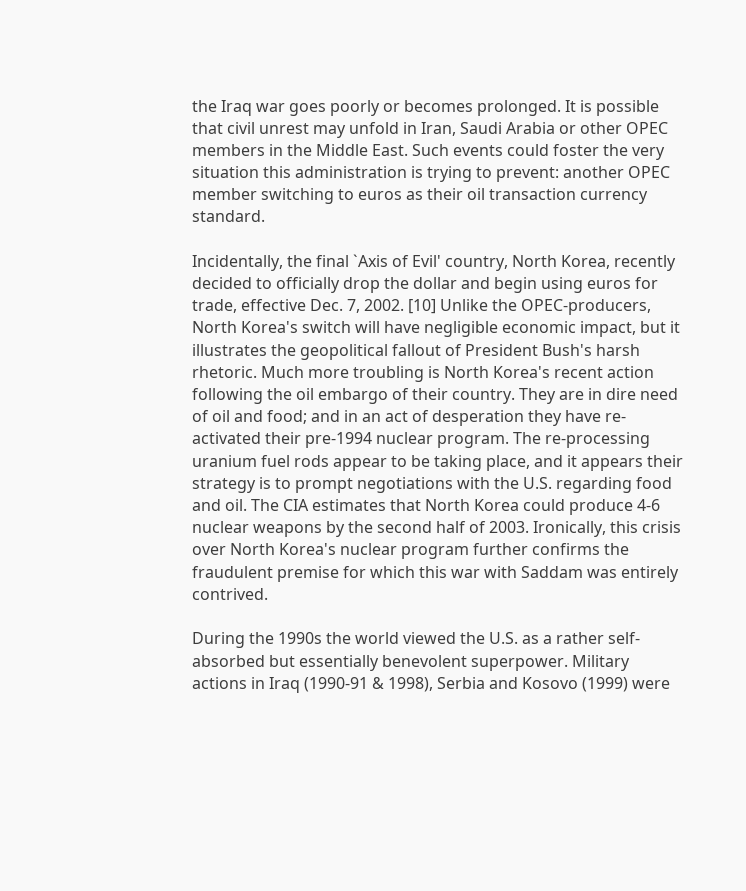the Iraq war goes poorly or becomes prolonged. It is possible that civil unrest may unfold in Iran, Saudi Arabia or other OPEC members in the Middle East. Such events could foster the very situation this administration is trying to prevent: another OPEC member switching to euros as their oil transaction currency standard.

Incidentally, the final `Axis of Evil' country, North Korea, recently decided to officially drop the dollar and begin using euros for trade, effective Dec. 7, 2002. [10] Unlike the OPEC-producers, North Korea's switch will have negligible economic impact, but it illustrates the geopolitical fallout of President Bush's harsh rhetoric. Much more troubling is North Korea's recent action following the oil embargo of their country. They are in dire need of oil and food; and in an act of desperation they have re-activated their pre-1994 nuclear program. The re-processing uranium fuel rods appear to be taking place, and it appears their strategy is to prompt negotiations with the U.S. regarding food and oil. The CIA estimates that North Korea could produce 4-6 nuclear weapons by the second half of 2003. Ironically, this crisis over North Korea's nuclear program further confirms the fraudulent premise for which this war with Saddam was entirely contrived.

During the 1990s the world viewed the U.S. as a rather self-absorbed but essentially benevolent superpower. Military actions in Iraq (1990-91 & 1998), Serbia and Kosovo (1999) were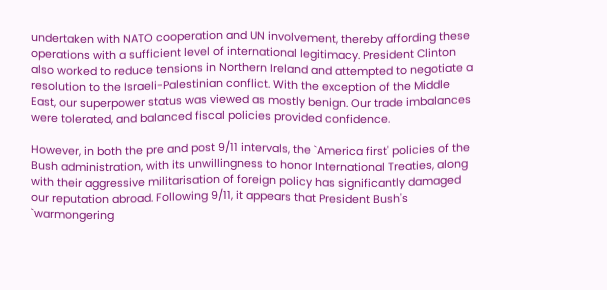undertaken with NATO cooperation and UN involvement, thereby affording these operations with a sufficient level of international legitimacy. President Clinton also worked to reduce tensions in Northern Ireland and attempted to negotiate a resolution to the Israeli-Palestinian conflict. With the exception of the Middle East, our superpower status was viewed as mostly benign. Our trade imbalances were tolerated, and balanced fiscal policies provided confidence.

However, in both the pre and post 9/11 intervals, the `America first' policies of the Bush administration, with its unwillingness to honor International Treaties, along with their aggressive militarisation of foreign policy has significantly damaged our reputation abroad. Following 9/11, it appears that President Bush's `warmongering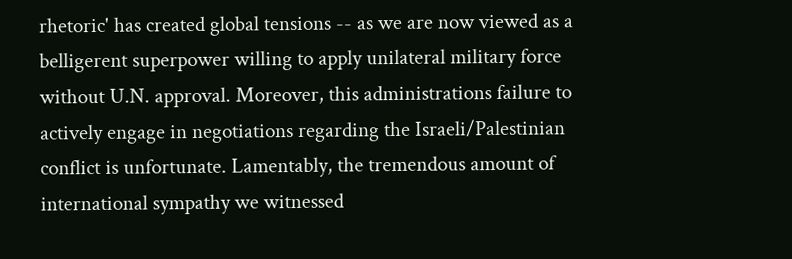rhetoric' has created global tensions -- as we are now viewed as a belligerent superpower willing to apply unilateral military force without U.N. approval. Moreover, this administrations failure to actively engage in negotiations regarding the Israeli/Palestinian conflict is unfortunate. Lamentably, the tremendous amount of international sympathy we witnessed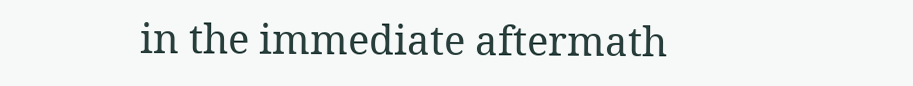in the immediate aftermath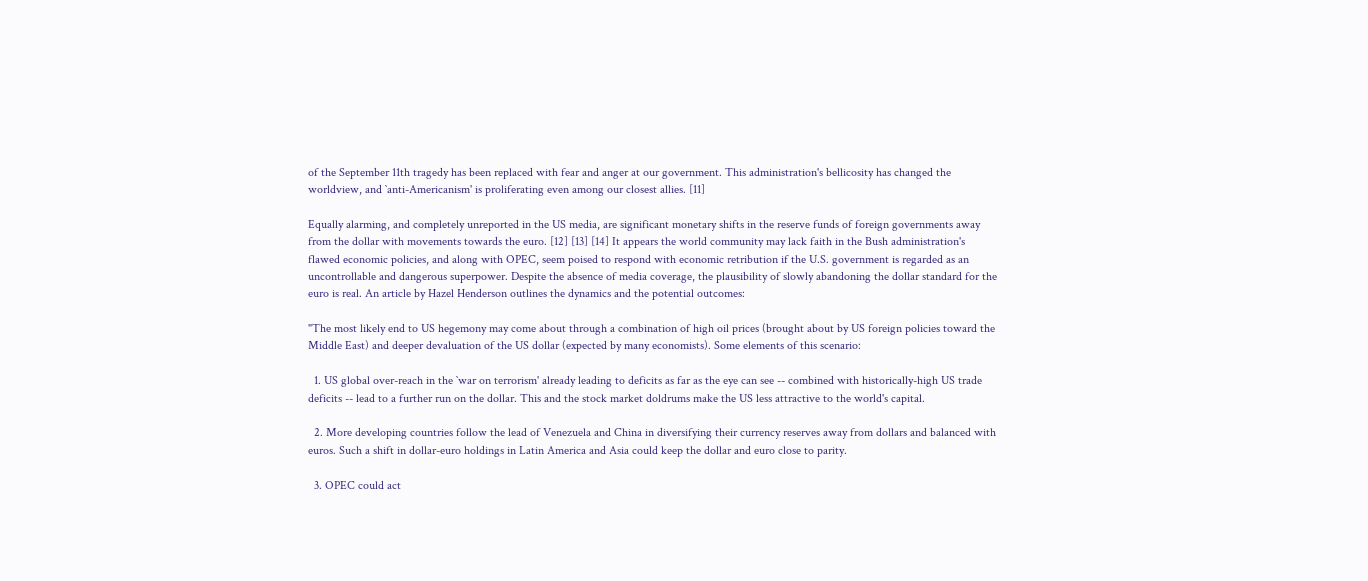of the September 11th tragedy has been replaced with fear and anger at our government. This administration's bellicosity has changed the worldview, and `anti-Americanism' is proliferating even among our closest allies. [11]

Equally alarming, and completely unreported in the US media, are significant monetary shifts in the reserve funds of foreign governments away from the dollar with movements towards the euro. [12] [13] [14] It appears the world community may lack faith in the Bush administration's flawed economic policies, and along with OPEC, seem poised to respond with economic retribution if the U.S. government is regarded as an uncontrollable and dangerous superpower. Despite the absence of media coverage, the plausibility of slowly abandoning the dollar standard for the euro is real. An article by Hazel Henderson outlines the dynamics and the potential outcomes:

"The most likely end to US hegemony may come about through a combination of high oil prices (brought about by US foreign policies toward the Middle East) and deeper devaluation of the US dollar (expected by many economists). Some elements of this scenario:

  1. US global over-reach in the `war on terrorism' already leading to deficits as far as the eye can see -- combined with historically-high US trade deficits -- lead to a further run on the dollar. This and the stock market doldrums make the US less attractive to the world's capital.

  2. More developing countries follow the lead of Venezuela and China in diversifying their currency reserves away from dollars and balanced with euros. Such a shift in dollar-euro holdings in Latin America and Asia could keep the dollar and euro close to parity.

  3. OPEC could act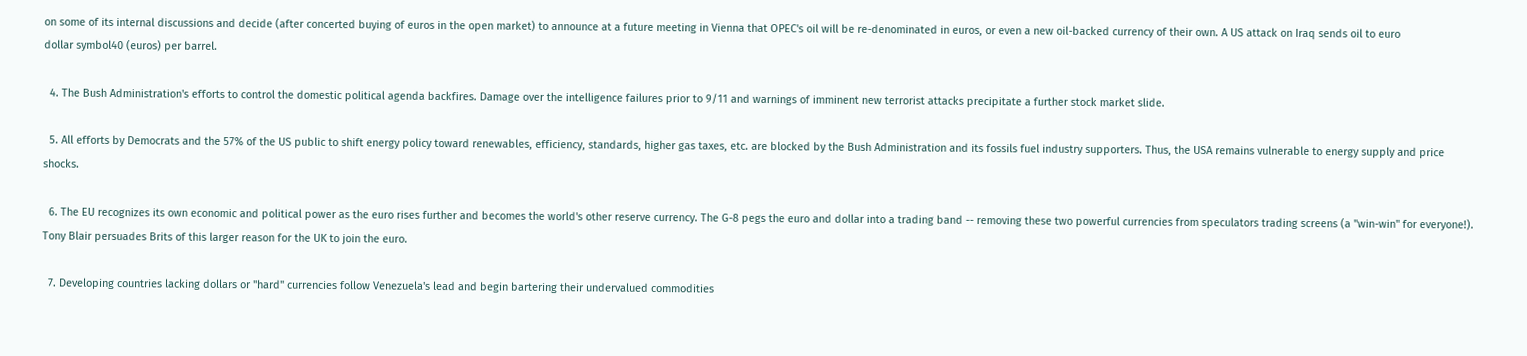on some of its internal discussions and decide (after concerted buying of euros in the open market) to announce at a future meeting in Vienna that OPEC's oil will be re-denominated in euros, or even a new oil-backed currency of their own. A US attack on Iraq sends oil to euro
dollar symbol40 (euros) per barrel.

  4. The Bush Administration's efforts to control the domestic political agenda backfires. Damage over the intelligence failures prior to 9/11 and warnings of imminent new terrorist attacks precipitate a further stock market slide.

  5. All efforts by Democrats and the 57% of the US public to shift energy policy toward renewables, efficiency, standards, higher gas taxes, etc. are blocked by the Bush Administration and its fossils fuel industry supporters. Thus, the USA remains vulnerable to energy supply and price shocks.

  6. The EU recognizes its own economic and political power as the euro rises further and becomes the world's other reserve currency. The G-8 pegs the euro and dollar into a trading band -- removing these two powerful currencies from speculators trading screens (a "win-win" for everyone!). Tony Blair persuades Brits of this larger reason for the UK to join the euro.

  7. Developing countries lacking dollars or "hard" currencies follow Venezuela's lead and begin bartering their undervalued commodities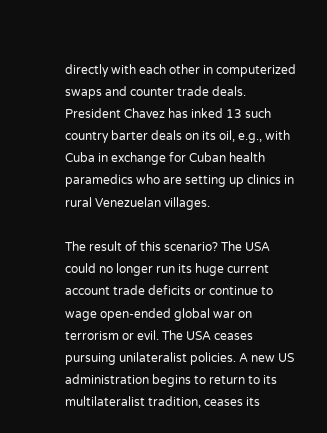directly with each other in computerized swaps and counter trade deals. President Chavez has inked 13 such country barter deals on its oil, e.g., with Cuba in exchange for Cuban health paramedics who are setting up clinics in rural Venezuelan villages.

The result of this scenario? The USA could no longer run its huge current account trade deficits or continue to wage open-ended global war on terrorism or evil. The USA ceases pursuing unilateralist policies. A new US administration begins to return to its multilateralist tradition, ceases its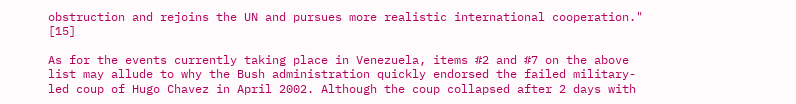obstruction and rejoins the UN and pursues more realistic international cooperation." [15]

As for the events currently taking place in Venezuela, items #2 and #7 on the above list may allude to why the Bush administration quickly endorsed the failed military-led coup of Hugo Chavez in April 2002. Although the coup collapsed after 2 days with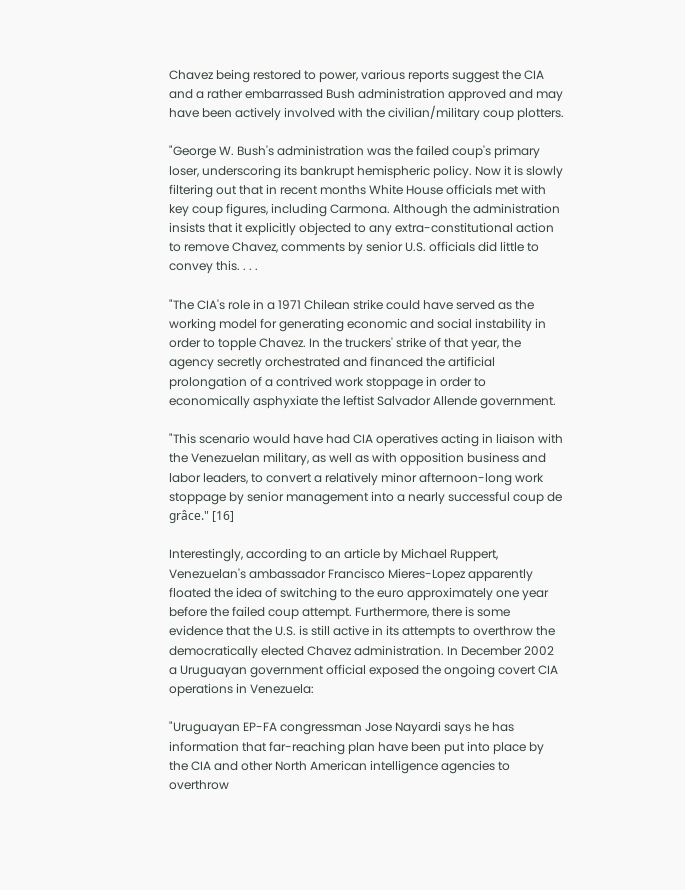Chavez being restored to power, various reports suggest the CIA and a rather embarrassed Bush administration approved and may have been actively involved with the civilian/military coup plotters.

"George W. Bush's administration was the failed coup's primary loser, underscoring its bankrupt hemispheric policy. Now it is slowly filtering out that in recent months White House officials met with key coup figures, including Carmona. Although the administration insists that it explicitly objected to any extra-constitutional action to remove Chavez, comments by senior U.S. officials did little to convey this. . . .

"The CIA's role in a 1971 Chilean strike could have served as the working model for generating economic and social instability in order to topple Chavez. In the truckers' strike of that year, the agency secretly orchestrated and financed the artificial prolongation of a contrived work stoppage in order to economically asphyxiate the leftist Salvador Allende government.

"This scenario would have had CIA operatives acting in liaison with the Venezuelan military, as well as with opposition business and labor leaders, to convert a relatively minor afternoon-long work stoppage by senior management into a nearly successful coup de grâce." [16]

Interestingly, according to an article by Michael Ruppert, Venezuelan's ambassador Francisco Mieres-Lopez apparently floated the idea of switching to the euro approximately one year before the failed coup attempt. Furthermore, there is some evidence that the U.S. is still active in its attempts to overthrow the democratically elected Chavez administration. In December 2002 a Uruguayan government official exposed the ongoing covert CIA operations in Venezuela:

"Uruguayan EP-FA congressman Jose Nayardi says he has information that far-reaching plan have been put into place by the CIA and other North American intelligence agencies to overthrow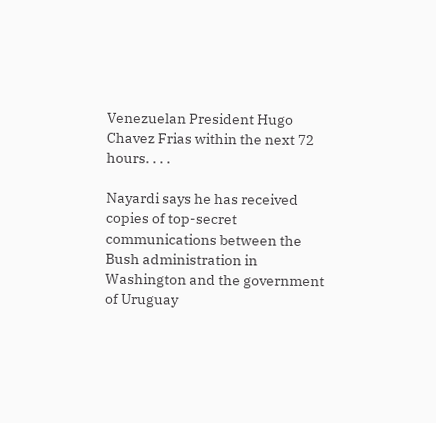Venezuelan President Hugo Chavez Frias within the next 72 hours. . . .

Nayardi says he has received copies of top-secret communications between the Bush administration in Washington and the government of Uruguay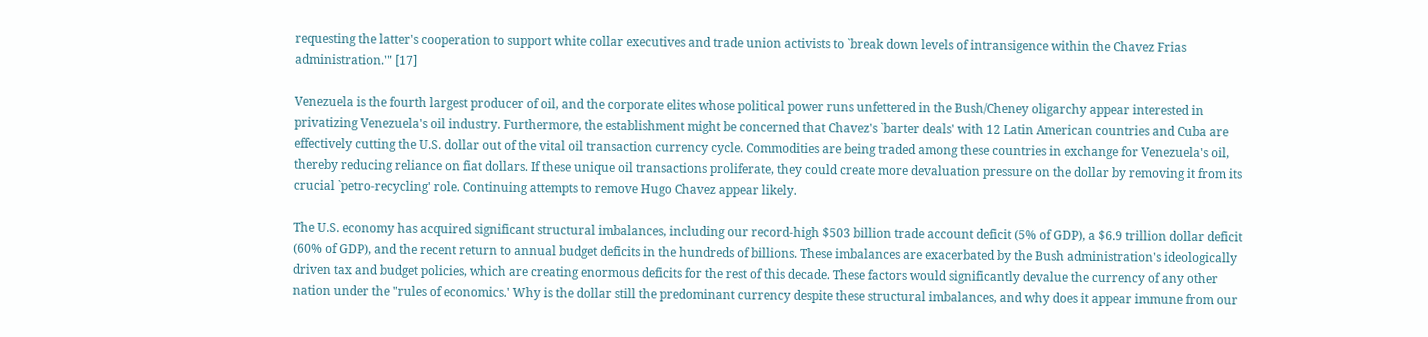requesting the latter's cooperation to support white collar executives and trade union activists to `break down levels of intransigence within the Chavez Frias administration.'" [17]

Venezuela is the fourth largest producer of oil, and the corporate elites whose political power runs unfettered in the Bush/Cheney oligarchy appear interested in privatizing Venezuela's oil industry. Furthermore, the establishment might be concerned that Chavez's `barter deals' with 12 Latin American countries and Cuba are effectively cutting the U.S. dollar out of the vital oil transaction currency cycle. Commodities are being traded among these countries in exchange for Venezuela's oil, thereby reducing reliance on fiat dollars. If these unique oil transactions proliferate, they could create more devaluation pressure on the dollar by removing it from its crucial `petro-recycling' role. Continuing attempts to remove Hugo Chavez appear likely.

The U.S. economy has acquired significant structural imbalances, including our record-high $503 billion trade account deficit (5% of GDP), a $6.9 trillion dollar deficit (60% of GDP), and the recent return to annual budget deficits in the hundreds of billions. These imbalances are exacerbated by the Bush administration's ideologically driven tax and budget policies, which are creating enormous deficits for the rest of this decade. These factors would significantly devalue the currency of any other nation under the "rules of economics.' Why is the dollar still the predominant currency despite these structural imbalances, and why does it appear immune from our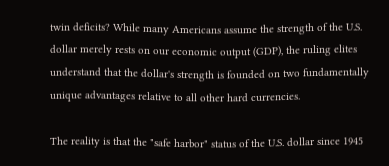twin deficits? While many Americans assume the strength of the U.S. dollar merely rests on our economic output (GDP), the ruling elites understand that the dollar's strength is founded on two fundamentally unique advantages relative to all other hard currencies.

The reality is that the "safe harbor" status of the U.S. dollar since 1945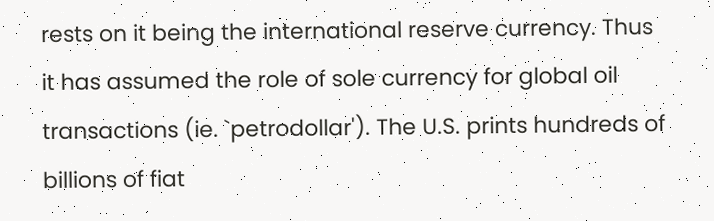rests on it being the international reserve currency. Thus it has assumed the role of sole currency for global oil transactions (ie. `petrodollar'). The U.S. prints hundreds of billions of fiat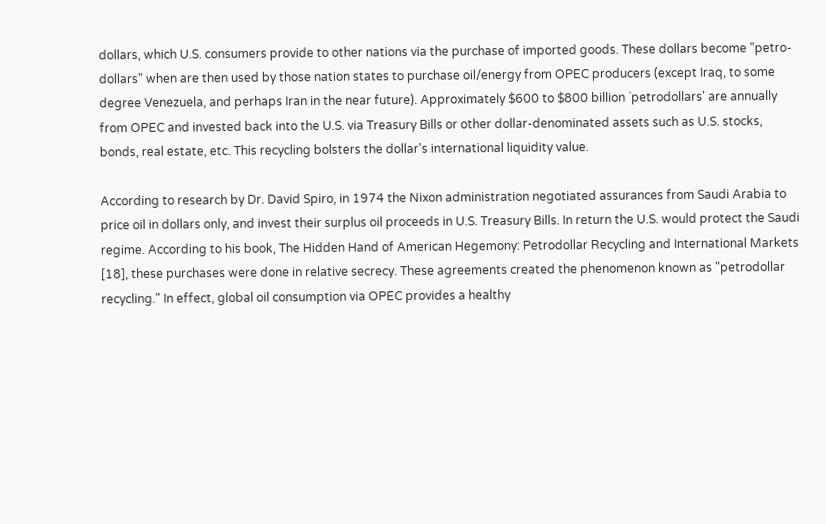dollars, which U.S. consumers provide to other nations via the purchase of imported goods. These dollars become "petro-dollars" when are then used by those nation states to purchase oil/energy from OPEC producers (except Iraq, to some degree Venezuela, and perhaps Iran in the near future). Approximately $600 to $800 billion `petrodollars' are annually from OPEC and invested back into the U.S. via Treasury Bills or other dollar-denominated assets such as U.S. stocks, bonds, real estate, etc. This recycling bolsters the dollar's international liquidity value.

According to research by Dr. David Spiro, in 1974 the Nixon administration negotiated assurances from Saudi Arabia to price oil in dollars only, and invest their surplus oil proceeds in U.S. Treasury Bills. In return the U.S. would protect the Saudi regime. According to his book, The Hidden Hand of American Hegemony: Petrodollar Recycling and International Markets [18], these purchases were done in relative secrecy. These agreements created the phenomenon known as "petrodollar recycling." In effect, global oil consumption via OPEC provides a healthy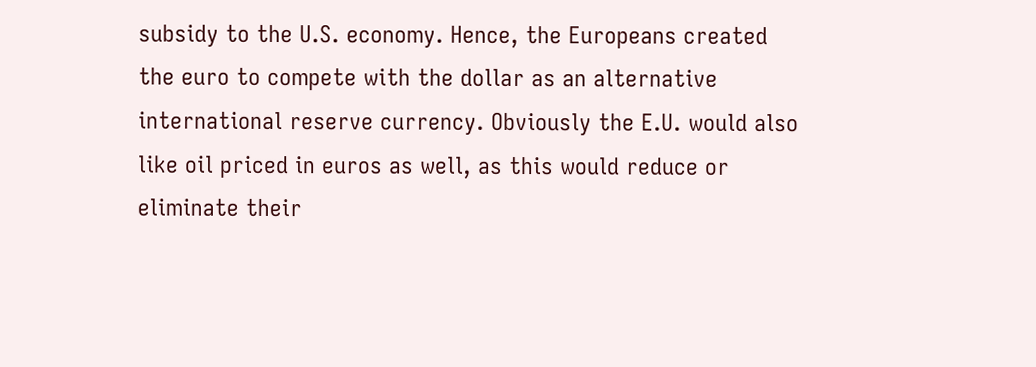subsidy to the U.S. economy. Hence, the Europeans created the euro to compete with the dollar as an alternative international reserve currency. Obviously the E.U. would also like oil priced in euros as well, as this would reduce or eliminate their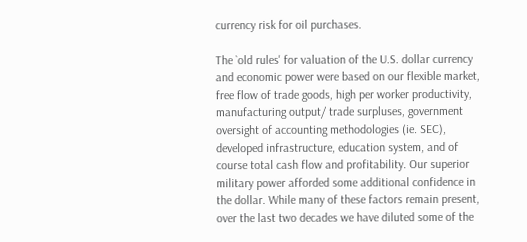currency risk for oil purchases.

The `old rules' for valuation of the U.S. dollar currency and economic power were based on our flexible market, free flow of trade goods, high per worker productivity, manufacturing output/ trade surpluses, government oversight of accounting methodologies (ie. SEC), developed infrastructure, education system, and of course total cash flow and profitability. Our superior military power afforded some additional confidence in the dollar. While many of these factors remain present, over the last two decades we have diluted some of the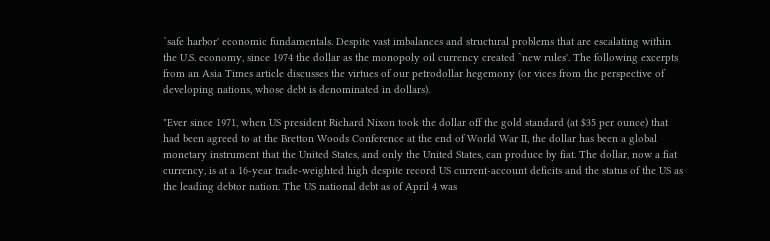`safe harbor' economic fundamentals. Despite vast imbalances and structural problems that are escalating within the U.S. economy, since 1974 the dollar as the monopoly oil currency created `new rules'. The following excerpts from an Asia Times article discusses the virtues of our petrodollar hegemony (or vices from the perspective of developing nations, whose debt is denominated in dollars).

"Ever since 1971, when US president Richard Nixon took the dollar off the gold standard (at $35 per ounce) that had been agreed to at the Bretton Woods Conference at the end of World War II, the dollar has been a global monetary instrument that the United States, and only the United States, can produce by fiat. The dollar, now a fiat currency, is at a 16-year trade-weighted high despite record US current-account deficits and the status of the US as the leading debtor nation. The US national debt as of April 4 was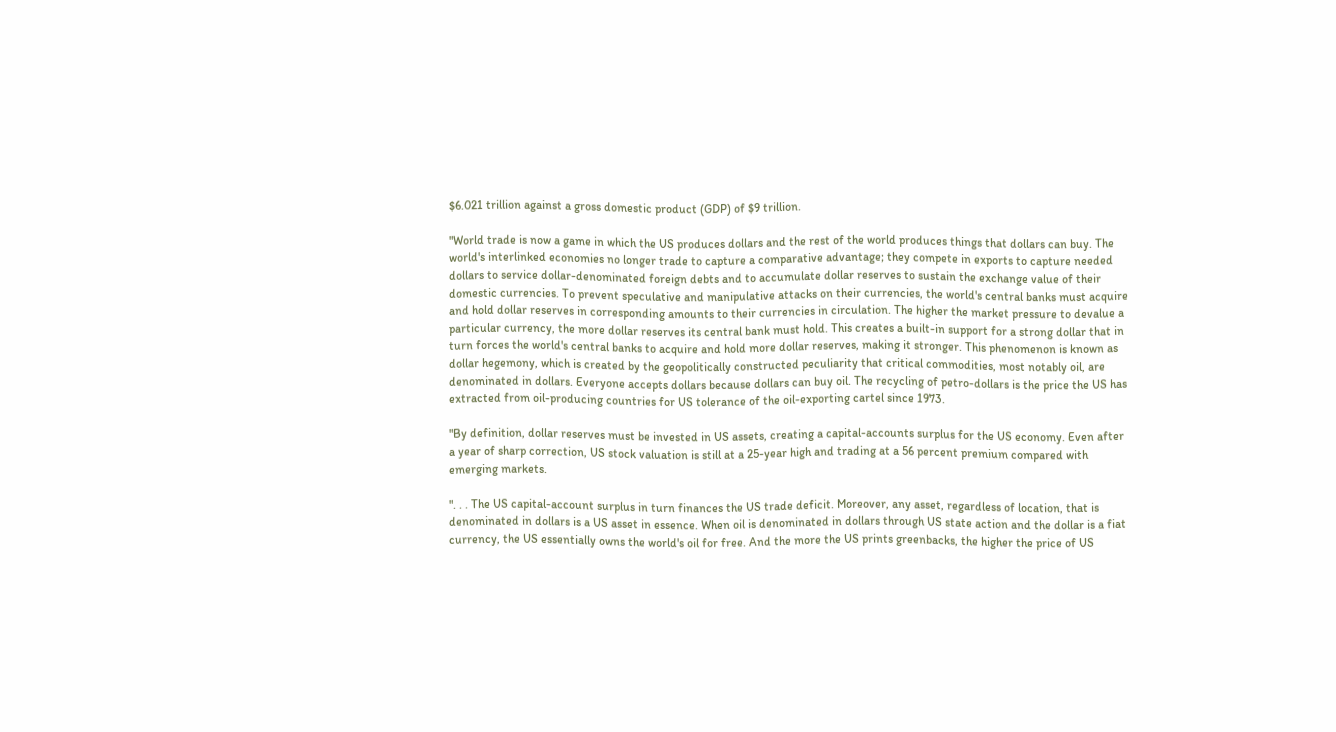$6.021 trillion against a gross domestic product (GDP) of $9 trillion.

"World trade is now a game in which the US produces dollars and the rest of the world produces things that dollars can buy. The world's interlinked economies no longer trade to capture a comparative advantage; they compete in exports to capture needed dollars to service dollar-denominated foreign debts and to accumulate dollar reserves to sustain the exchange value of their domestic currencies. To prevent speculative and manipulative attacks on their currencies, the world's central banks must acquire and hold dollar reserves in corresponding amounts to their currencies in circulation. The higher the market pressure to devalue a particular currency, the more dollar reserves its central bank must hold. This creates a built-in support for a strong dollar that in turn forces the world's central banks to acquire and hold more dollar reserves, making it stronger. This phenomenon is known as dollar hegemony, which is created by the geopolitically constructed peculiarity that critical commodities, most notably oil, are denominated in dollars. Everyone accepts dollars because dollars can buy oil. The recycling of petro-dollars is the price the US has extracted from oil-producing countries for US tolerance of the oil-exporting cartel since 1973.

"By definition, dollar reserves must be invested in US assets, creating a capital-accounts surplus for the US economy. Even after a year of sharp correction, US stock valuation is still at a 25-year high and trading at a 56 percent premium compared with emerging markets.

". . . The US capital-account surplus in turn finances the US trade deficit. Moreover, any asset, regardless of location, that is denominated in dollars is a US asset in essence. When oil is denominated in dollars through US state action and the dollar is a fiat currency, the US essentially owns the world's oil for free. And the more the US prints greenbacks, the higher the price of US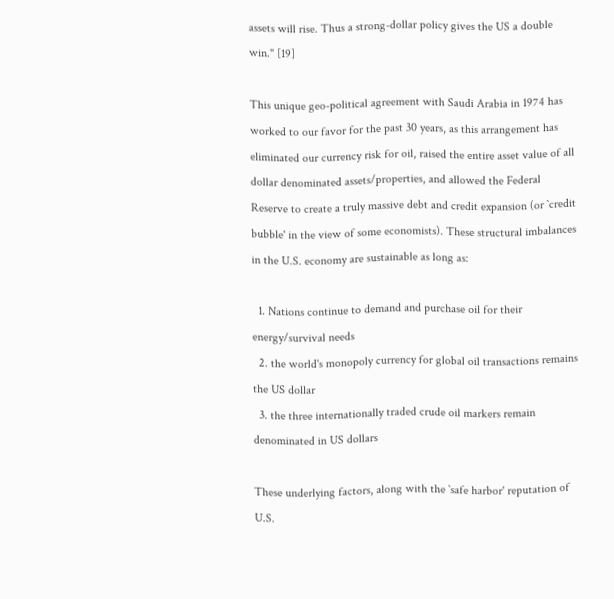assets will rise. Thus a strong-dollar policy gives the US a double win." [19]

This unique geo-political agreement with Saudi Arabia in 1974 has worked to our favor for the past 30 years, as this arrangement has eliminated our currency risk for oil, raised the entire asset value of all dollar denominated assets/properties, and allowed the Federal Reserve to create a truly massive debt and credit expansion (or `credit bubble' in the view of some economists). These structural imbalances in the U.S. economy are sustainable as long as:

  1. Nations continue to demand and purchase oil for their energy/survival needs
  2. the world's monopoly currency for global oil transactions remains the US dollar
  3. the three internationally traded crude oil markers remain denominated in US dollars

These underlying factors, along with the `safe harbor' reputation of U.S.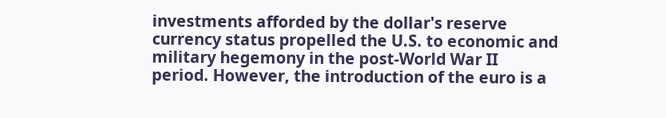investments afforded by the dollar's reserve currency status propelled the U.S. to economic and military hegemony in the post-World War II period. However, the introduction of the euro is a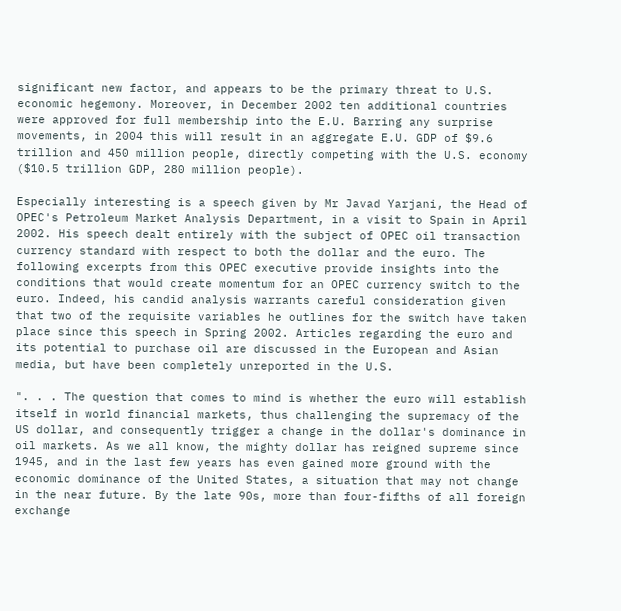significant new factor, and appears to be the primary threat to U.S. economic hegemony. Moreover, in December 2002 ten additional countries were approved for full membership into the E.U. Barring any surprise movements, in 2004 this will result in an aggregate E.U. GDP of $9.6 trillion and 450 million people, directly competing with the U.S. economy ($10.5 trillion GDP, 280 million people).

Especially interesting is a speech given by Mr Javad Yarjani, the Head of OPEC's Petroleum Market Analysis Department, in a visit to Spain in April 2002. His speech dealt entirely with the subject of OPEC oil transaction currency standard with respect to both the dollar and the euro. The following excerpts from this OPEC executive provide insights into the conditions that would create momentum for an OPEC currency switch to the euro. Indeed, his candid analysis warrants careful consideration given that two of the requisite variables he outlines for the switch have taken place since this speech in Spring 2002. Articles regarding the euro and its potential to purchase oil are discussed in the European and Asian media, but have been completely unreported in the U.S.

". . . The question that comes to mind is whether the euro will establish itself in world financial markets, thus challenging the supremacy of the US dollar, and consequently trigger a change in the dollar's dominance in oil markets. As we all know, the mighty dollar has reigned supreme since 1945, and in the last few years has even gained more ground with the economic dominance of the United States, a situation that may not change in the near future. By the late 90s, more than four-fifths of all foreign exchange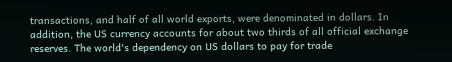transactions, and half of all world exports, were denominated in dollars. In addition, the US currency accounts for about two thirds of all official exchange reserves. The world's dependency on US dollars to pay for trade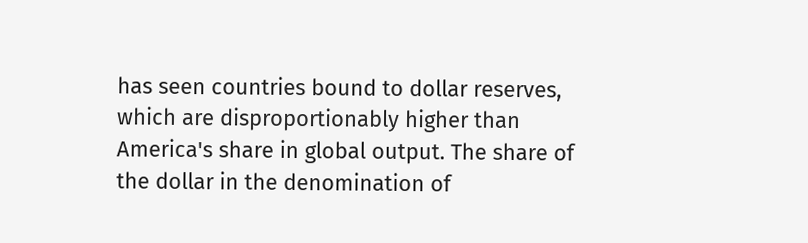has seen countries bound to dollar reserves, which are disproportionably higher than America's share in global output. The share of the dollar in the denomination of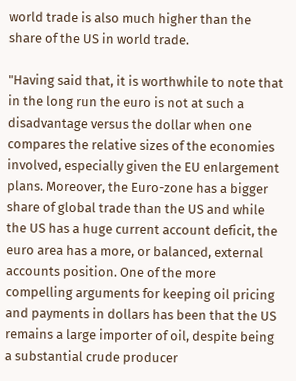world trade is also much higher than the share of the US in world trade.

"Having said that, it is worthwhile to note that in the long run the euro is not at such a disadvantage versus the dollar when one compares the relative sizes of the economies involved, especially given the EU enlargement plans. Moreover, the Euro-zone has a bigger share of global trade than the US and while the US has a huge current account deficit, the euro area has a more, or balanced, external accounts position. One of the more compelling arguments for keeping oil pricing and payments in dollars has been that the US remains a large importer of oil, despite being a substantial crude producer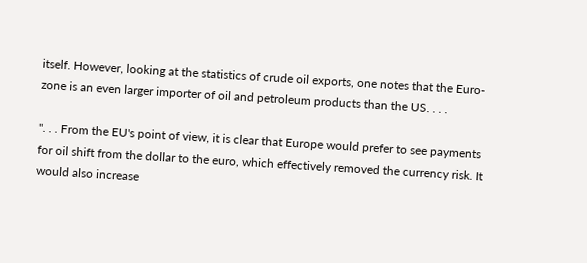itself. However, looking at the statistics of crude oil exports, one notes that the Euro-zone is an even larger importer of oil and petroleum products than the US. . . .

". . . From the EU's point of view, it is clear that Europe would prefer to see payments for oil shift from the dollar to the euro, which effectively removed the currency risk. It would also increase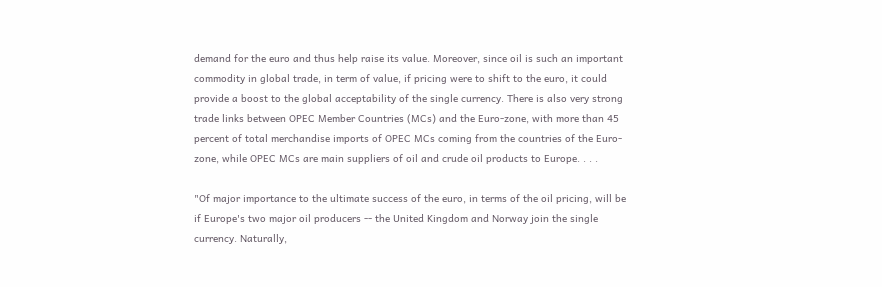demand for the euro and thus help raise its value. Moreover, since oil is such an important commodity in global trade, in term of value, if pricing were to shift to the euro, it could provide a boost to the global acceptability of the single currency. There is also very strong trade links between OPEC Member Countries (MCs) and the Euro-zone, with more than 45 percent of total merchandise imports of OPEC MCs coming from the countries of the Euro-zone, while OPEC MCs are main suppliers of oil and crude oil products to Europe. . . .

"Of major importance to the ultimate success of the euro, in terms of the oil pricing, will be if Europe's two major oil producers -- the United Kingdom and Norway join the single currency. Naturally,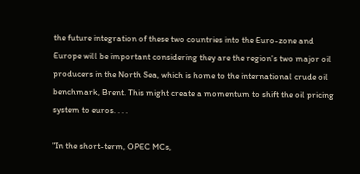the future integration of these two countries into the Euro-zone and Europe will be important considering they are the region's two major oil producers in the North Sea, which is home to the international crude oil benchmark, Brent. This might create a momentum to shift the oil pricing system to euros. . . .

"In the short-term, OPEC MCs,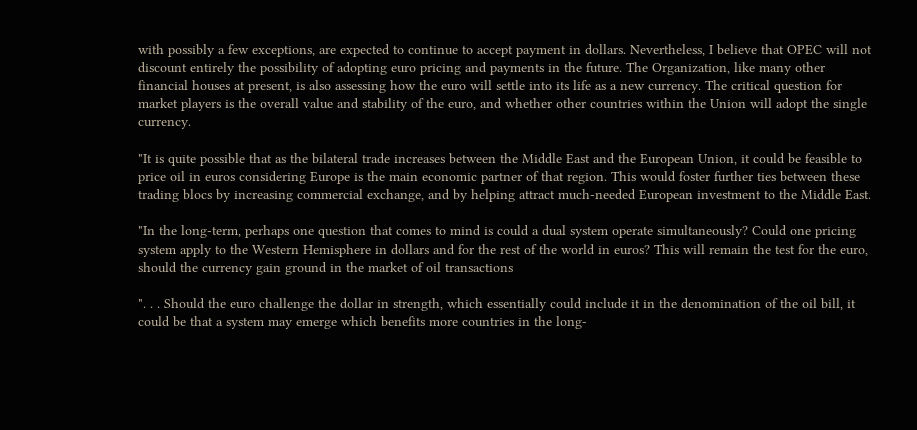with possibly a few exceptions, are expected to continue to accept payment in dollars. Nevertheless, I believe that OPEC will not discount entirely the possibility of adopting euro pricing and payments in the future. The Organization, like many other financial houses at present, is also assessing how the euro will settle into its life as a new currency. The critical question for market players is the overall value and stability of the euro, and whether other countries within the Union will adopt the single currency.

"It is quite possible that as the bilateral trade increases between the Middle East and the European Union, it could be feasible to price oil in euros considering Europe is the main economic partner of that region. This would foster further ties between these trading blocs by increasing commercial exchange, and by helping attract much-needed European investment to the Middle East.

"In the long-term, perhaps one question that comes to mind is could a dual system operate simultaneously? Could one pricing system apply to the Western Hemisphere in dollars and for the rest of the world in euros? This will remain the test for the euro, should the currency gain ground in the market of oil transactions

". . . Should the euro challenge the dollar in strength, which essentially could include it in the denomination of the oil bill, it could be that a system may emerge which benefits more countries in the long-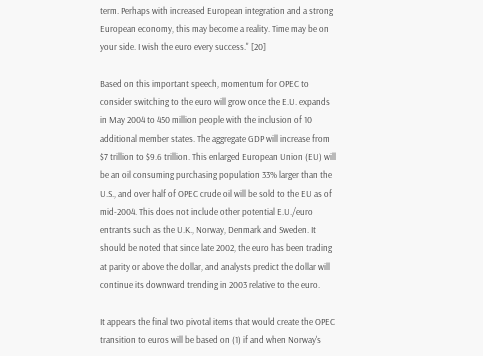term. Perhaps with increased European integration and a strong European economy, this may become a reality. Time may be on your side. I wish the euro every success." [20]

Based on this important speech, momentum for OPEC to consider switching to the euro will grow once the E.U. expands in May 2004 to 450 million people with the inclusion of 10 additional member states. The aggregate GDP will increase from $7 trillion to $9.6 trillion. This enlarged European Union (EU) will be an oil consuming purchasing population 33% larger than the U.S., and over half of OPEC crude oil will be sold to the EU as of mid-2004. This does not include other potential E.U./euro entrants such as the U.K., Norway, Denmark and Sweden. It should be noted that since late 2002, the euro has been trading at parity or above the dollar, and analysts predict the dollar will continue its downward trending in 2003 relative to the euro.

It appears the final two pivotal items that would create the OPEC transition to euros will be based on (1) if and when Norway's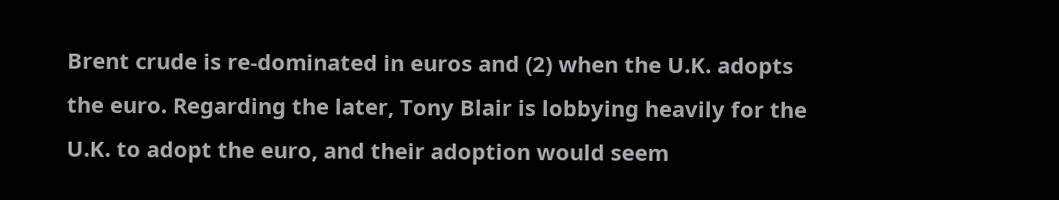Brent crude is re-dominated in euros and (2) when the U.K. adopts the euro. Regarding the later, Tony Blair is lobbying heavily for the U.K. to adopt the euro, and their adoption would seem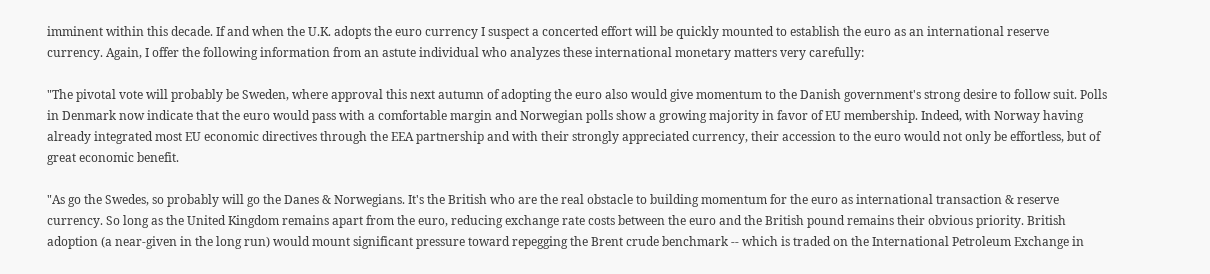imminent within this decade. If and when the U.K. adopts the euro currency I suspect a concerted effort will be quickly mounted to establish the euro as an international reserve currency. Again, I offer the following information from an astute individual who analyzes these international monetary matters very carefully:

"The pivotal vote will probably be Sweden, where approval this next autumn of adopting the euro also would give momentum to the Danish government's strong desire to follow suit. Polls in Denmark now indicate that the euro would pass with a comfortable margin and Norwegian polls show a growing majority in favor of EU membership. Indeed, with Norway having already integrated most EU economic directives through the EEA partnership and with their strongly appreciated currency, their accession to the euro would not only be effortless, but of great economic benefit.

"As go the Swedes, so probably will go the Danes & Norwegians. It's the British who are the real obstacle to building momentum for the euro as international transaction & reserve currency. So long as the United Kingdom remains apart from the euro, reducing exchange rate costs between the euro and the British pound remains their obvious priority. British adoption (a near-given in the long run) would mount significant pressure toward repegging the Brent crude benchmark -- which is traded on the International Petroleum Exchange in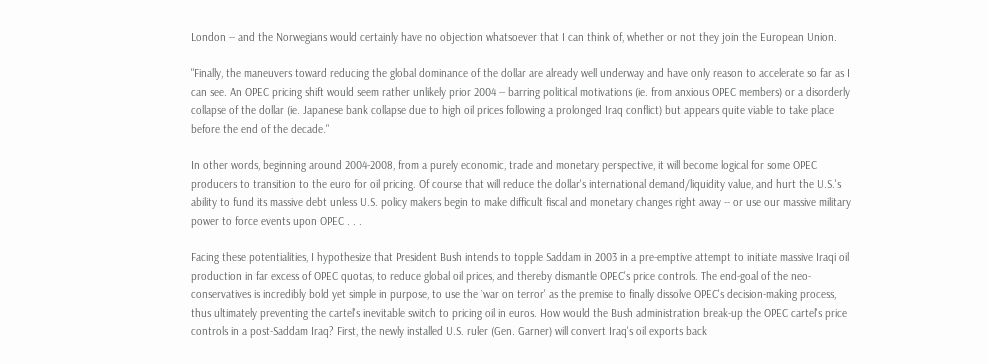London -- and the Norwegians would certainly have no objection whatsoever that I can think of, whether or not they join the European Union.

"Finally, the maneuvers toward reducing the global dominance of the dollar are already well underway and have only reason to accelerate so far as I can see. An OPEC pricing shift would seem rather unlikely prior 2004 -- barring political motivations (ie. from anxious OPEC members) or a disorderly collapse of the dollar (ie. Japanese bank collapse due to high oil prices following a prolonged Iraq conflict) but appears quite viable to take place before the end of the decade."

In other words, beginning around 2004-2008, from a purely economic, trade and monetary perspective, it will become logical for some OPEC producers to transition to the euro for oil pricing. Of course that will reduce the dollar's international demand/liquidity value, and hurt the U.S.'s ability to fund its massive debt unless U.S. policy makers begin to make difficult fiscal and monetary changes right away -- or use our massive military power to force events upon OPEC . . .

Facing these potentialities, I hypothesize that President Bush intends to topple Saddam in 2003 in a pre-emptive attempt to initiate massive Iraqi oil production in far excess of OPEC quotas, to reduce global oil prices, and thereby dismantle OPEC's price controls. The end-goal of the neo-conservatives is incredibly bold yet simple in purpose, to use the `war on terror' as the premise to finally dissolve OPEC's decision-making process, thus ultimately preventing the cartel's inevitable switch to pricing oil in euros. How would the Bush administration break-up the OPEC cartel's price controls in a post-Saddam Iraq? First, the newly installed U.S. ruler (Gen. Garner) will convert Iraq's oil exports back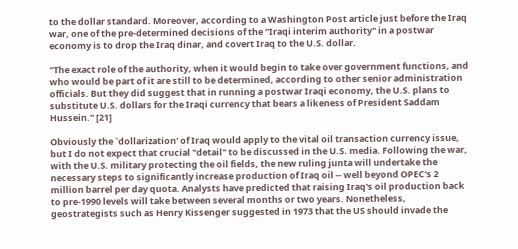to the dollar standard. Moreover, according to a Washington Post article just before the Iraq war, one of the pre-determined decisions of the "Iraqi interim authority" in a postwar economy is to drop the Iraq dinar, and covert Iraq to the U.S. dollar.

"The exact role of the authority, when it would begin to take over government functions, and who would be part of it are still to be determined, according to other senior administration officials. But they did suggest that in running a postwar Iraqi economy, the U.S. plans to substitute U.S. dollars for the Iraqi currency that bears a likeness of President Saddam Hussein." [21]

Obviously the `dollarization' of Iraq would apply to the vital oil transaction currency issue, but I do not expect that crucial "detail" to be discussed in the U.S. media. Following the war, with the U.S. military protecting the oil fields, the new ruling junta will undertake the necessary steps to significantly increase production of Iraq oil -- well beyond OPEC's 2 million barrel per day quota. Analysts have predicted that raising Iraq's oil production back to pre-1990 levels will take between several months or two years. Nonetheless, geostrategists such as Henry Kissenger suggested in 1973 that the US should invade the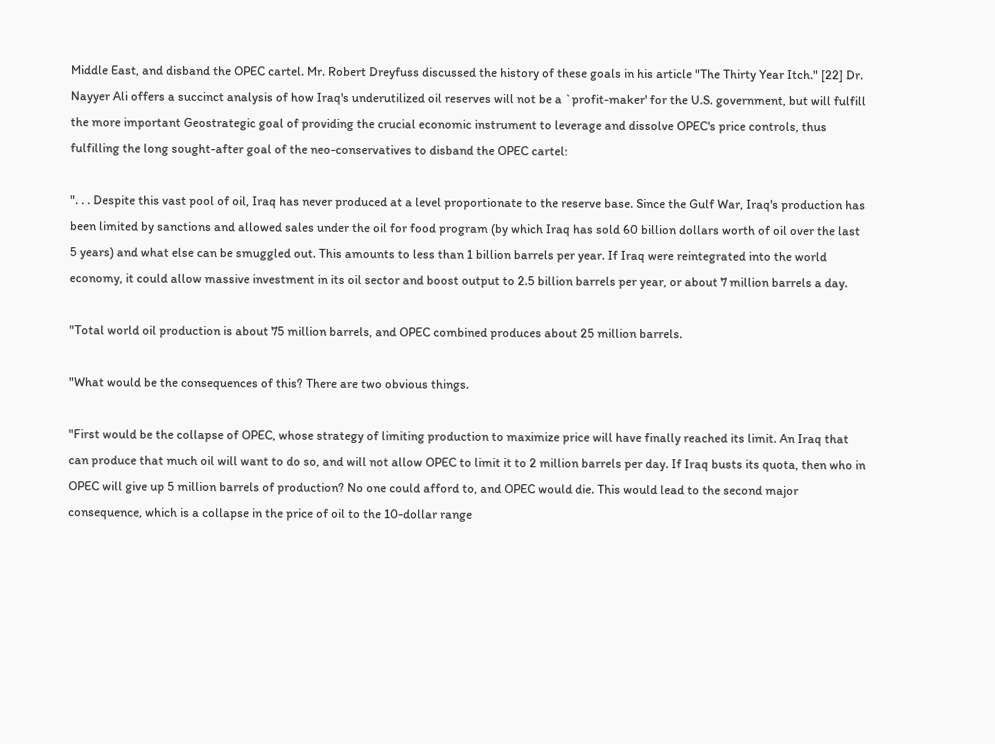Middle East, and disband the OPEC cartel. Mr. Robert Dreyfuss discussed the history of these goals in his article "The Thirty Year Itch." [22] Dr. Nayyer Ali offers a succinct analysis of how Iraq's underutilized oil reserves will not be a `profit-maker' for the U.S. government, but will fulfill the more important Geostrategic goal of providing the crucial economic instrument to leverage and dissolve OPEC's price controls, thus fulfilling the long sought-after goal of the neo-conservatives to disband the OPEC cartel:

". . . Despite this vast pool of oil, Iraq has never produced at a level proportionate to the reserve base. Since the Gulf War, Iraq's production has been limited by sanctions and allowed sales under the oil for food program (by which Iraq has sold 60 billion dollars worth of oil over the last 5 years) and what else can be smuggled out. This amounts to less than 1 billion barrels per year. If Iraq were reintegrated into the world economy, it could allow massive investment in its oil sector and boost output to 2.5 billion barrels per year, or about 7 million barrels a day.

"Total world oil production is about 75 million barrels, and OPEC combined produces about 25 million barrels.

"What would be the consequences of this? There are two obvious things.

"First would be the collapse of OPEC, whose strategy of limiting production to maximize price will have finally reached its limit. An Iraq that can produce that much oil will want to do so, and will not allow OPEC to limit it to 2 million barrels per day. If Iraq busts its quota, then who in OPEC will give up 5 million barrels of production? No one could afford to, and OPEC would die. This would lead to the second major consequence, which is a collapse in the price of oil to the 10-dollar range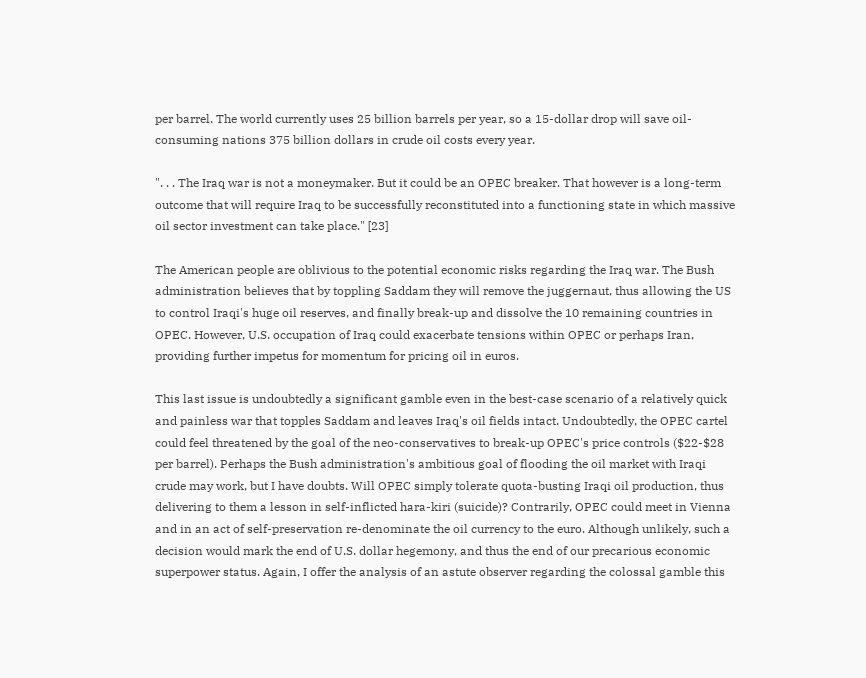per barrel. The world currently uses 25 billion barrels per year, so a 15-dollar drop will save oil-consuming nations 375 billion dollars in crude oil costs every year.

". . . The Iraq war is not a moneymaker. But it could be an OPEC breaker. That however is a long-term outcome that will require Iraq to be successfully reconstituted into a functioning state in which massive oil sector investment can take place." [23]

The American people are oblivious to the potential economic risks regarding the Iraq war. The Bush administration believes that by toppling Saddam they will remove the juggernaut, thus allowing the US to control Iraqi's huge oil reserves, and finally break-up and dissolve the 10 remaining countries in OPEC. However, U.S. occupation of Iraq could exacerbate tensions within OPEC or perhaps Iran, providing further impetus for momentum for pricing oil in euros.

This last issue is undoubtedly a significant gamble even in the best-case scenario of a relatively quick and painless war that topples Saddam and leaves Iraq's oil fields intact. Undoubtedly, the OPEC cartel could feel threatened by the goal of the neo-conservatives to break-up OPEC's price controls ($22-$28 per barrel). Perhaps the Bush administration's ambitious goal of flooding the oil market with Iraqi crude may work, but I have doubts. Will OPEC simply tolerate quota-busting Iraqi oil production, thus delivering to them a lesson in self-inflicted hara-kiri (suicide)? Contrarily, OPEC could meet in Vienna and in an act of self-preservation re-denominate the oil currency to the euro. Although unlikely, such a decision would mark the end of U.S. dollar hegemony, and thus the end of our precarious economic superpower status. Again, I offer the analysis of an astute observer regarding the colossal gamble this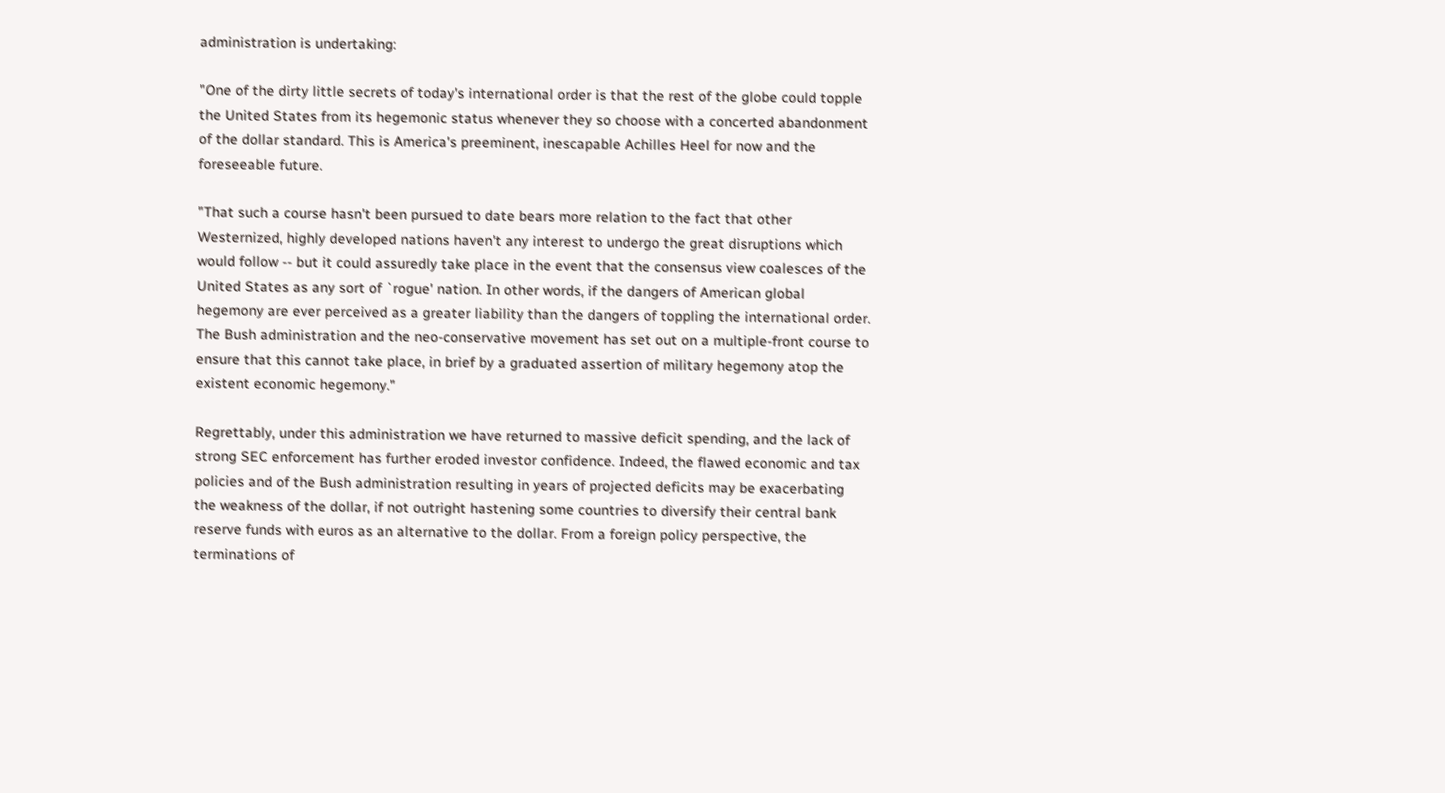administration is undertaking:

"One of the dirty little secrets of today's international order is that the rest of the globe could topple the United States from its hegemonic status whenever they so choose with a concerted abandonment of the dollar standard. This is America's preeminent, inescapable Achilles Heel for now and the foreseeable future.

"That such a course hasn't been pursued to date bears more relation to the fact that other Westernized, highly developed nations haven't any interest to undergo the great disruptions which would follow -- but it could assuredly take place in the event that the consensus view coalesces of the United States as any sort of `rogue' nation. In other words, if the dangers of American global hegemony are ever perceived as a greater liability than the dangers of toppling the international order. The Bush administration and the neo-conservative movement has set out on a multiple-front course to ensure that this cannot take place, in brief by a graduated assertion of military hegemony atop the existent economic hegemony."

Regrettably, under this administration we have returned to massive deficit spending, and the lack of strong SEC enforcement has further eroded investor confidence. Indeed, the flawed economic and tax policies and of the Bush administration resulting in years of projected deficits may be exacerbating the weakness of the dollar, if not outright hastening some countries to diversify their central bank reserve funds with euros as an alternative to the dollar. From a foreign policy perspective, the terminations of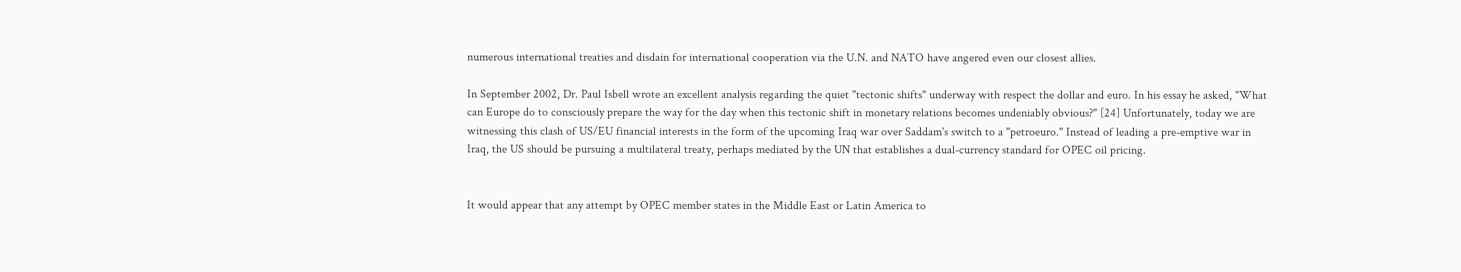numerous international treaties and disdain for international cooperation via the U.N. and NATO have angered even our closest allies.

In September 2002, Dr. Paul Isbell wrote an excellent analysis regarding the quiet "tectonic shifts" underway with respect the dollar and euro. In his essay he asked, "What can Europe do to consciously prepare the way for the day when this tectonic shift in monetary relations becomes undeniably obvious?" [24] Unfortunately, today we are witnessing this clash of US/EU financial interests in the form of the upcoming Iraq war over Saddam's switch to a "petroeuro." Instead of leading a pre-emptive war in Iraq, the US should be pursuing a multilateral treaty, perhaps mediated by the UN that establishes a dual-currency standard for OPEC oil pricing.


It would appear that any attempt by OPEC member states in the Middle East or Latin America to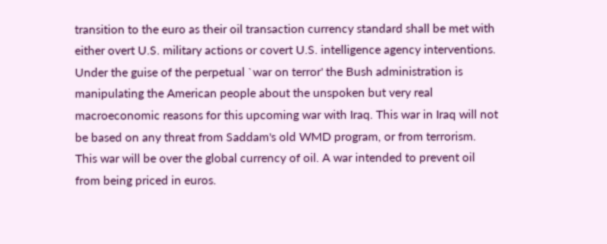transition to the euro as their oil transaction currency standard shall be met with either overt U.S. military actions or covert U.S. intelligence agency interventions. Under the guise of the perpetual `war on terror' the Bush administration is manipulating the American people about the unspoken but very real macroeconomic reasons for this upcoming war with Iraq. This war in Iraq will not be based on any threat from Saddam's old WMD program, or from terrorism. This war will be over the global currency of oil. A war intended to prevent oil from being priced in euros.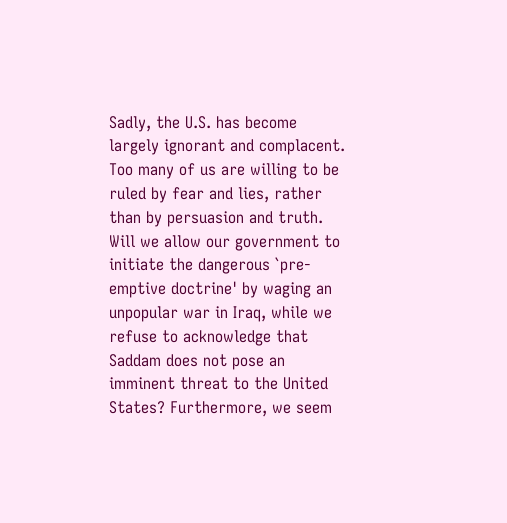Sadly, the U.S. has become largely ignorant and complacent. Too many of us are willing to be ruled by fear and lies, rather than by persuasion and truth. Will we allow our government to initiate the dangerous `pre-emptive doctrine' by waging an unpopular war in Iraq, while we refuse to acknowledge that Saddam does not pose an imminent threat to the United States? Furthermore, we seem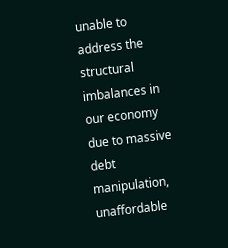unable to address the structural imbalances in our economy due to massive debt manipulation, unaffordable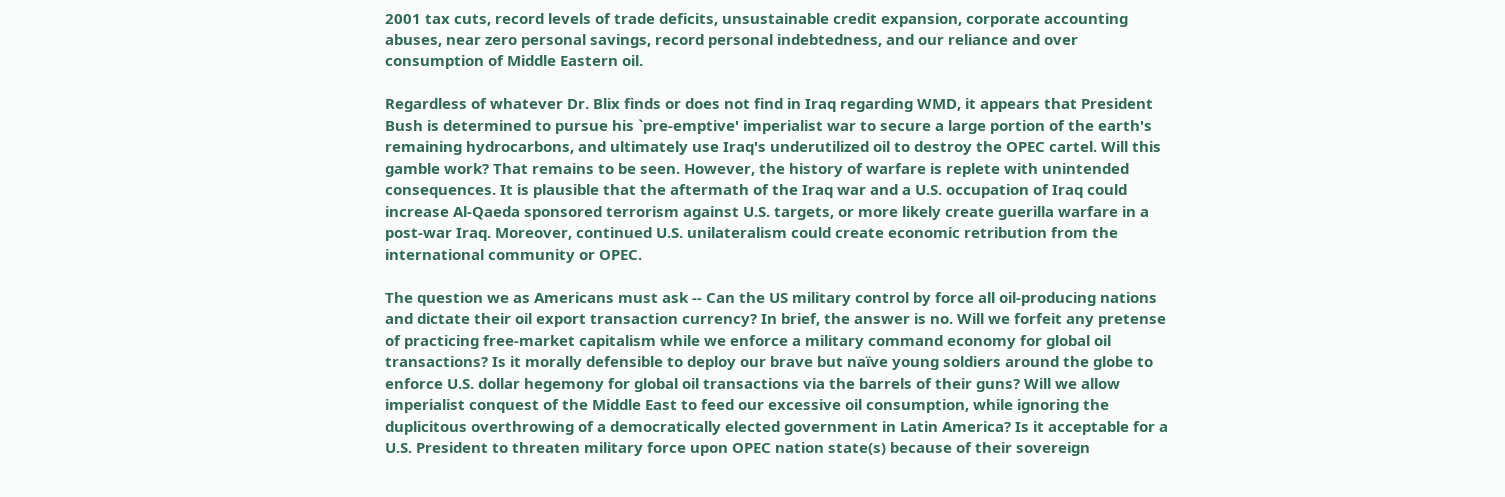2001 tax cuts, record levels of trade deficits, unsustainable credit expansion, corporate accounting abuses, near zero personal savings, record personal indebtedness, and our reliance and over consumption of Middle Eastern oil.

Regardless of whatever Dr. Blix finds or does not find in Iraq regarding WMD, it appears that President Bush is determined to pursue his `pre-emptive' imperialist war to secure a large portion of the earth's remaining hydrocarbons, and ultimately use Iraq's underutilized oil to destroy the OPEC cartel. Will this gamble work? That remains to be seen. However, the history of warfare is replete with unintended consequences. It is plausible that the aftermath of the Iraq war and a U.S. occupation of Iraq could increase Al-Qaeda sponsored terrorism against U.S. targets, or more likely create guerilla warfare in a post-war Iraq. Moreover, continued U.S. unilateralism could create economic retribution from the international community or OPEC.

The question we as Americans must ask -- Can the US military control by force all oil-producing nations and dictate their oil export transaction currency? In brief, the answer is no. Will we forfeit any pretense of practicing free-market capitalism while we enforce a military command economy for global oil transactions? Is it morally defensible to deploy our brave but naïve young soldiers around the globe to enforce U.S. dollar hegemony for global oil transactions via the barrels of their guns? Will we allow imperialist conquest of the Middle East to feed our excessive oil consumption, while ignoring the duplicitous overthrowing of a democratically elected government in Latin America? Is it acceptable for a U.S. President to threaten military force upon OPEC nation state(s) because of their sovereign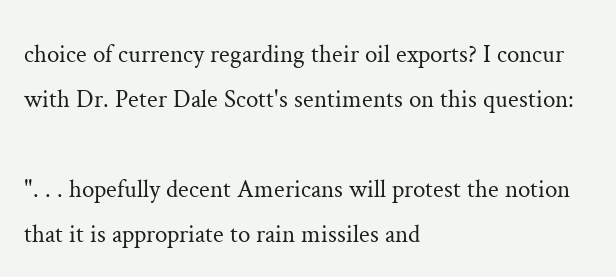choice of currency regarding their oil exports? I concur with Dr. Peter Dale Scott's sentiments on this question:

". . . hopefully decent Americans will protest the notion that it is appropriate to rain missiles and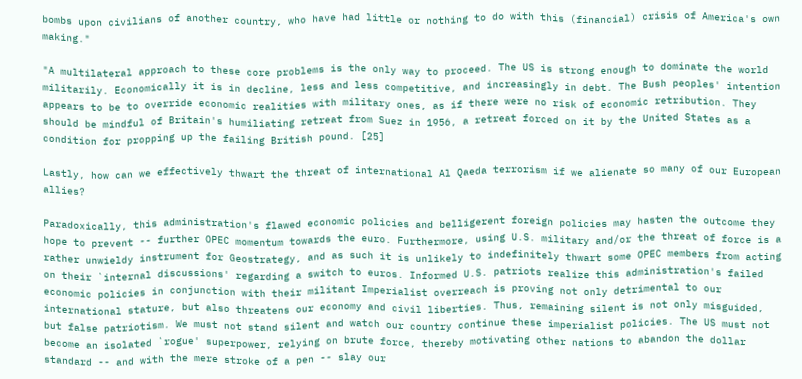bombs upon civilians of another country, who have had little or nothing to do with this (financial) crisis of America's own making."

"A multilateral approach to these core problems is the only way to proceed. The US is strong enough to dominate the world militarily. Economically it is in decline, less and less competitive, and increasingly in debt. The Bush peoples' intention appears to be to override economic realities with military ones, as if there were no risk of economic retribution. They should be mindful of Britain's humiliating retreat from Suez in 1956, a retreat forced on it by the United States as a condition for propping up the failing British pound. [25]

Lastly, how can we effectively thwart the threat of international Al Qaeda terrorism if we alienate so many of our European allies?

Paradoxically, this administration's flawed economic policies and belligerent foreign policies may hasten the outcome they hope to prevent -- further OPEC momentum towards the euro. Furthermore, using U.S. military and/or the threat of force is a rather unwieldy instrument for Geostrategy, and as such it is unlikely to indefinitely thwart some OPEC members from acting on their `internal discussions' regarding a switch to euros. Informed U.S. patriots realize this administration's failed economic policies in conjunction with their militant Imperialist overreach is proving not only detrimental to our international stature, but also threatens our economy and civil liberties. Thus, remaining silent is not only misguided, but false patriotism. We must not stand silent and watch our country continue these imperialist policies. The US must not become an isolated `rogue' superpower, relying on brute force, thereby motivating other nations to abandon the dollar standard -- and with the mere stroke of a pen -- slay our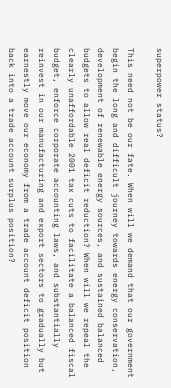superpower status?

This need not be our fate. When will we demand that our government begin the long and difficult journey towards energy conservation, development of renewable energy sources, and sustained balanced budgets to allow real deficit reduction? When will we repeal the clearly unaffordable 2001 tax cuts to facilitate a balanced fiscal budget, enforce corporate accounting laws, and substantially reinvest in our manufacturing and export sectors to gradually but earnestly move our economy from a trade account deficit position back into a trade account surplus position?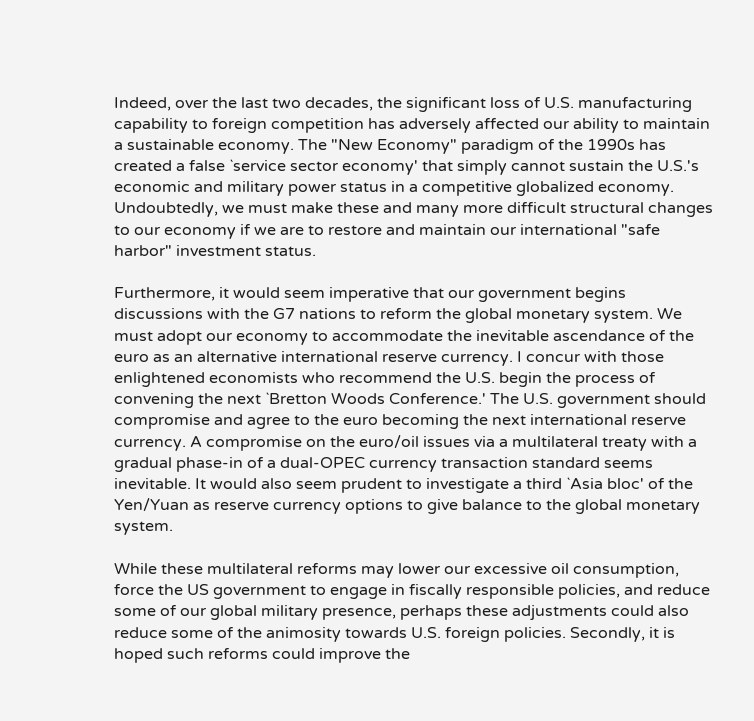Indeed, over the last two decades, the significant loss of U.S. manufacturing capability to foreign competition has adversely affected our ability to maintain a sustainable economy. The "New Economy" paradigm of the 1990s has created a false `service sector economy' that simply cannot sustain the U.S.'s economic and military power status in a competitive globalized economy. Undoubtedly, we must make these and many more difficult structural changes to our economy if we are to restore and maintain our international "safe harbor" investment status.

Furthermore, it would seem imperative that our government begins discussions with the G7 nations to reform the global monetary system. We must adopt our economy to accommodate the inevitable ascendance of the euro as an alternative international reserve currency. I concur with those enlightened economists who recommend the U.S. begin the process of convening the next `Bretton Woods Conference.' The U.S. government should compromise and agree to the euro becoming the next international reserve currency. A compromise on the euro/oil issues via a multilateral treaty with a gradual phase-in of a dual-OPEC currency transaction standard seems inevitable. It would also seem prudent to investigate a third `Asia bloc' of the Yen/Yuan as reserve currency options to give balance to the global monetary system.

While these multilateral reforms may lower our excessive oil consumption, force the US government to engage in fiscally responsible policies, and reduce some of our global military presence, perhaps these adjustments could also reduce some of the animosity towards U.S. foreign policies. Secondly, it is hoped such reforms could improve the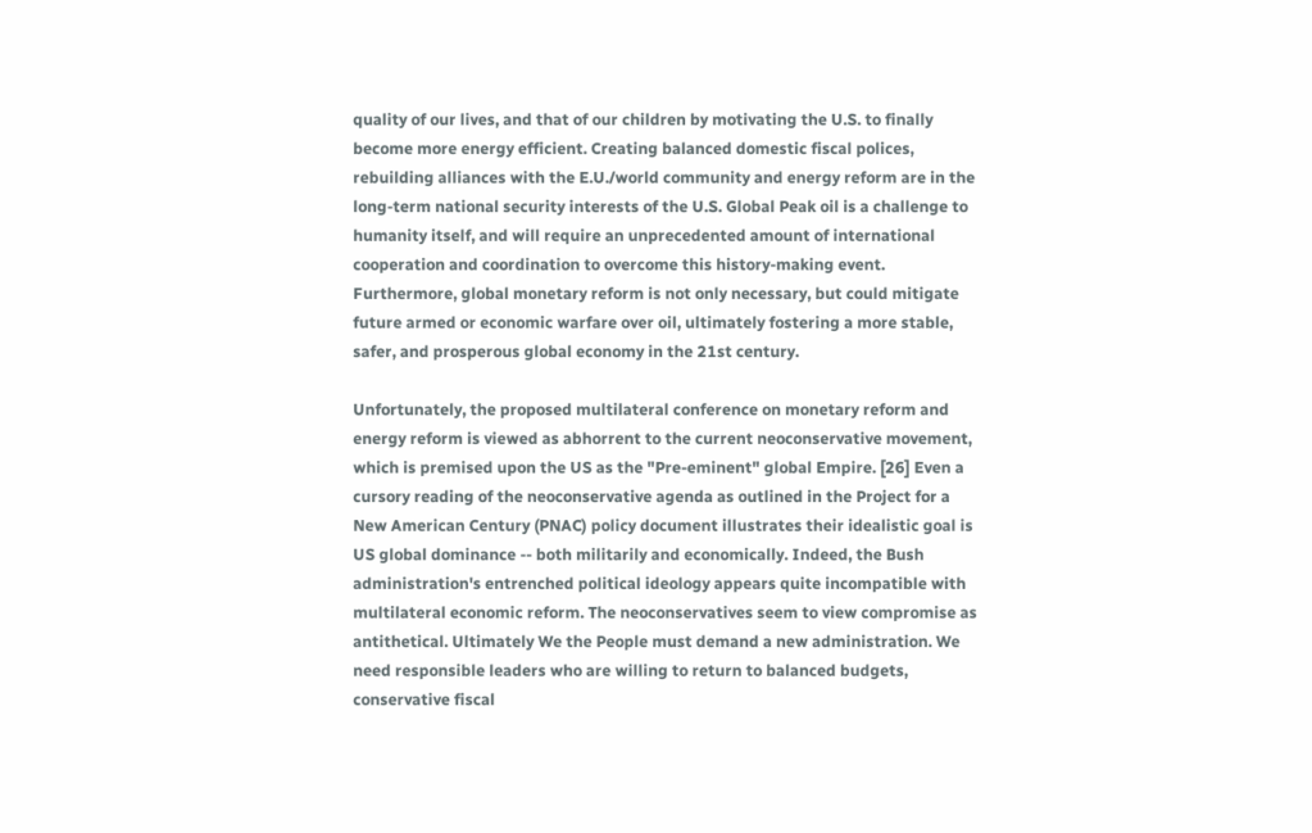quality of our lives, and that of our children by motivating the U.S. to finally become more energy efficient. Creating balanced domestic fiscal polices, rebuilding alliances with the E.U./world community and energy reform are in the long-term national security interests of the U.S. Global Peak oil is a challenge to humanity itself, and will require an unprecedented amount of international cooperation and coordination to overcome this history-making event. Furthermore, global monetary reform is not only necessary, but could mitigate future armed or economic warfare over oil, ultimately fostering a more stable, safer, and prosperous global economy in the 21st century.

Unfortunately, the proposed multilateral conference on monetary reform and energy reform is viewed as abhorrent to the current neoconservative movement, which is premised upon the US as the "Pre-eminent" global Empire. [26] Even a cursory reading of the neoconservative agenda as outlined in the Project for a New American Century (PNAC) policy document illustrates their idealistic goal is US global dominance -- both militarily and economically. Indeed, the Bush administration's entrenched political ideology appears quite incompatible with multilateral economic reform. The neoconservatives seem to view compromise as antithetical. Ultimately We the People must demand a new administration. We need responsible leaders who are willing to return to balanced budgets, conservative fiscal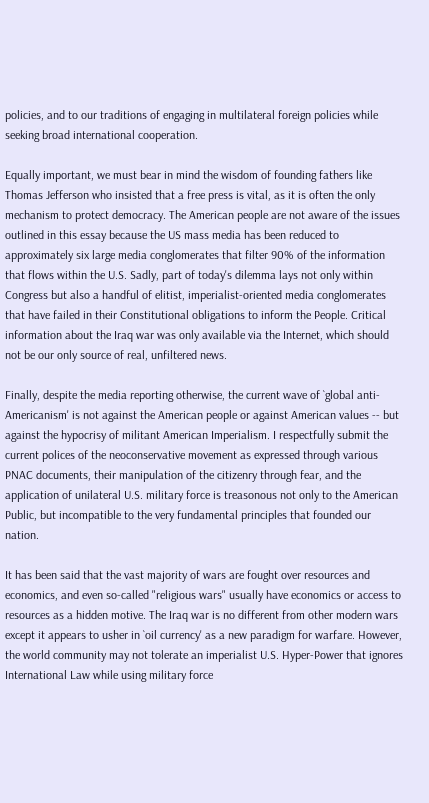policies, and to our traditions of engaging in multilateral foreign policies while seeking broad international cooperation.

Equally important, we must bear in mind the wisdom of founding fathers like Thomas Jefferson who insisted that a free press is vital, as it is often the only mechanism to protect democracy. The American people are not aware of the issues outlined in this essay because the US mass media has been reduced to approximately six large media conglomerates that filter 90% of the information that flows within the U.S. Sadly, part of today's dilemma lays not only within Congress but also a handful of elitist, imperialist-oriented media conglomerates that have failed in their Constitutional obligations to inform the People. Critical information about the Iraq war was only available via the Internet, which should not be our only source of real, unfiltered news.

Finally, despite the media reporting otherwise, the current wave of `global anti-Americanism' is not against the American people or against American values -- but against the hypocrisy of militant American Imperialism. I respectfully submit the current polices of the neoconservative movement as expressed through various PNAC documents, their manipulation of the citizenry through fear, and the application of unilateral U.S. military force is treasonous not only to the American Public, but incompatible to the very fundamental principles that founded our nation.

It has been said that the vast majority of wars are fought over resources and economics, and even so-called "religious wars" usually have economics or access to resources as a hidden motive. The Iraq war is no different from other modern wars except it appears to usher in `oil currency' as a new paradigm for warfare. However, the world community may not tolerate an imperialist U.S. Hyper-Power that ignores International Law while using military force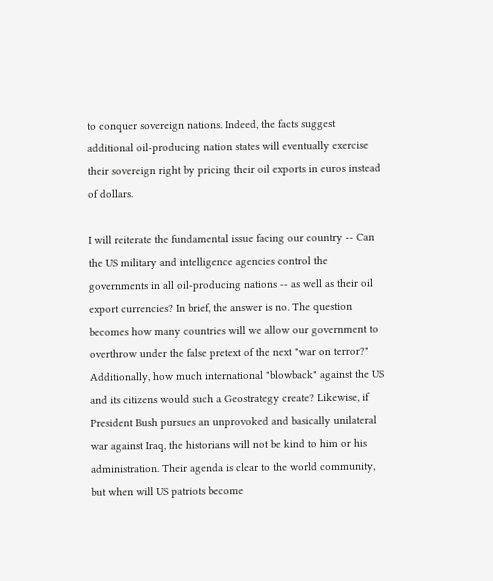to conquer sovereign nations. Indeed, the facts suggest additional oil-producing nation states will eventually exercise their sovereign right by pricing their oil exports in euros instead of dollars.

I will reiterate the fundamental issue facing our country -- Can the US military and intelligence agencies control the governments in all oil-producing nations -- as well as their oil export currencies? In brief, the answer is no. The question becomes how many countries will we allow our government to overthrow under the false pretext of the next "war on terror?" Additionally, how much international "blowback" against the US and its citizens would such a Geostrategy create? Likewise, if President Bush pursues an unprovoked and basically unilateral war against Iraq, the historians will not be kind to him or his administration. Their agenda is clear to the world community, but when will US patriots become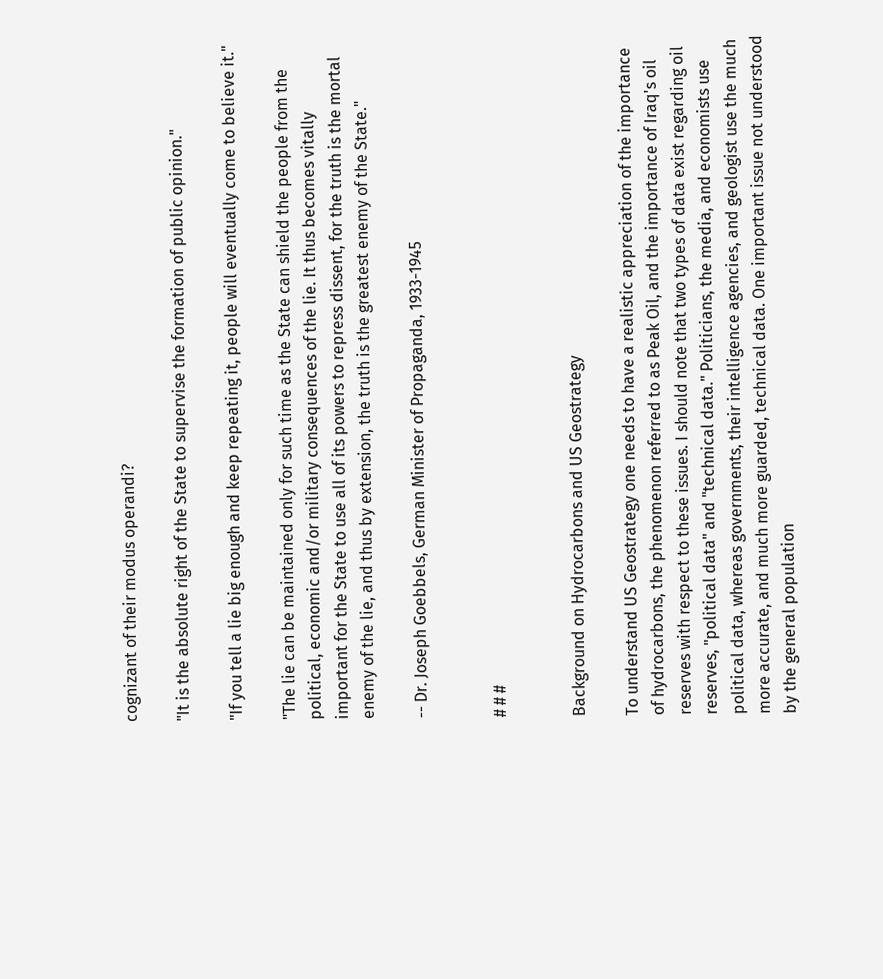cognizant of their modus operandi?

"It is the absolute right of the State to supervise the formation of public opinion."

"If you tell a lie big enough and keep repeating it, people will eventually come to believe it."

"The lie can be maintained only for such time as the State can shield the people from the political, economic and/or military consequences of the lie. It thus becomes vitally important for the State to use all of its powers to repress dissent, for the truth is the mortal enemy of the lie, and thus by extension, the truth is the greatest enemy of the State."

-- Dr. Joseph Goebbels, German Minister of Propaganda, 1933-1945


# # #


Background on Hydrocarbons and US Geostrategy

To understand US Geostrategy one needs to have a realistic appreciation of the importance of hydrocarbons, the phenomenon referred to as Peak Oil, and the importance of Iraq's oil reserves with respect to these issues. I should note that two types of data exist regarding oil reserves, "political data" and "technical data." Politicians, the media, and economists use political data, whereas governments, their intelligence agencies, and geologist use the much more accurate, and much more guarded, technical data. One important issue not understood by the general population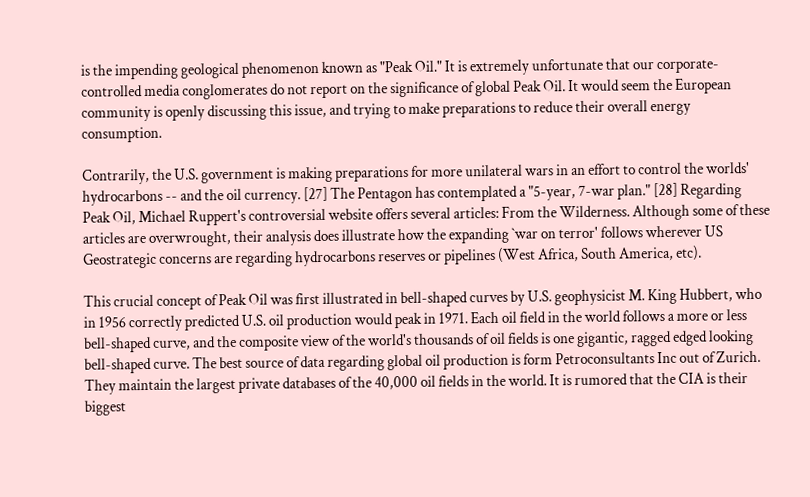is the impending geological phenomenon known as "Peak Oil." It is extremely unfortunate that our corporate-controlled media conglomerates do not report on the significance of global Peak Oil. It would seem the European community is openly discussing this issue, and trying to make preparations to reduce their overall energy consumption.

Contrarily, the U.S. government is making preparations for more unilateral wars in an effort to control the worlds' hydrocarbons -- and the oil currency. [27] The Pentagon has contemplated a "5-year, 7-war plan." [28] Regarding Peak Oil, Michael Ruppert's controversial website offers several articles: From the Wilderness. Although some of these articles are overwrought, their analysis does illustrate how the expanding `war on terror' follows wherever US Geostrategic concerns are regarding hydrocarbons reserves or pipelines (West Africa, South America, etc).

This crucial concept of Peak Oil was first illustrated in bell-shaped curves by U.S. geophysicist M. King Hubbert, who in 1956 correctly predicted U.S. oil production would peak in 1971. Each oil field in the world follows a more or less bell-shaped curve, and the composite view of the world's thousands of oil fields is one gigantic, ragged edged looking bell-shaped curve. The best source of data regarding global oil production is form Petroconsultants Inc out of Zurich. They maintain the largest private databases of the 40,000 oil fields in the world. It is rumored that the CIA is their biggest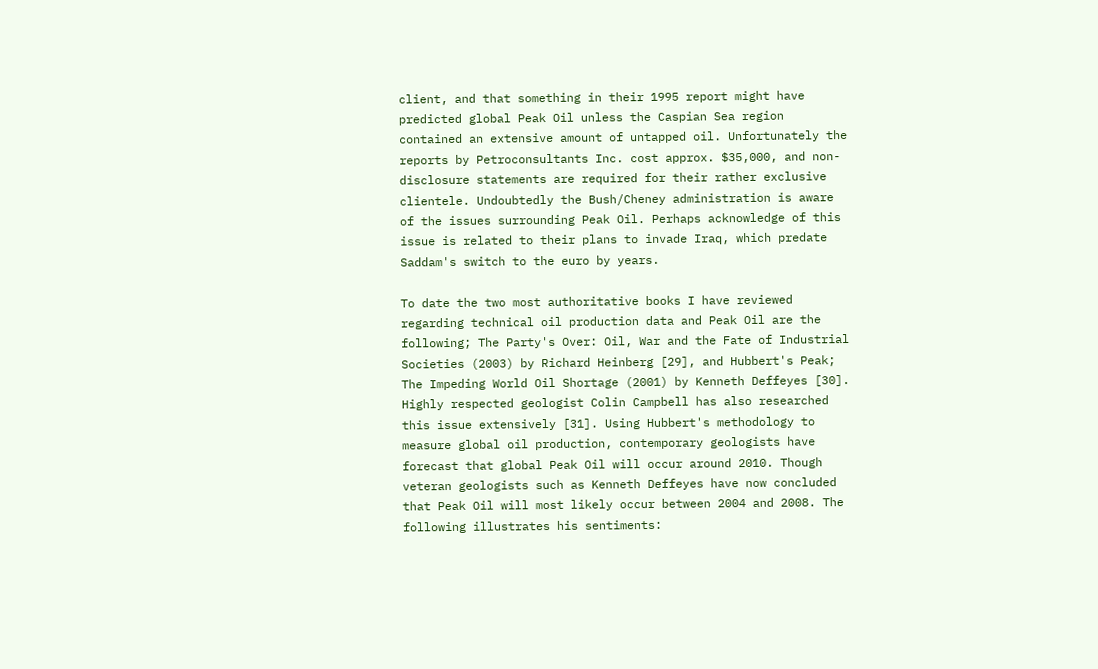client, and that something in their 1995 report might have predicted global Peak Oil unless the Caspian Sea region contained an extensive amount of untapped oil. Unfortunately the reports by Petroconsultants Inc. cost approx. $35,000, and non-disclosure statements are required for their rather exclusive clientele. Undoubtedly the Bush/Cheney administration is aware of the issues surrounding Peak Oil. Perhaps acknowledge of this issue is related to their plans to invade Iraq, which predate Saddam's switch to the euro by years.

To date the two most authoritative books I have reviewed regarding technical oil production data and Peak Oil are the following; The Party's Over: Oil, War and the Fate of Industrial Societies (2003) by Richard Heinberg [29], and Hubbert's Peak; The Impeding World Oil Shortage (2001) by Kenneth Deffeyes [30]. Highly respected geologist Colin Campbell has also researched this issue extensively [31]. Using Hubbert's methodology to measure global oil production, contemporary geologists have forecast that global Peak Oil will occur around 2010. Though veteran geologists such as Kenneth Deffeyes have now concluded that Peak Oil will most likely occur between 2004 and 2008. The following illustrates his sentiments: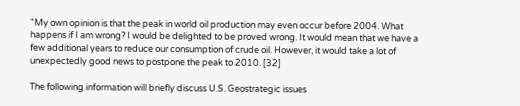"My own opinion is that the peak in world oil production may even occur before 2004. What happens if I am wrong? I would be delighted to be proved wrong. It would mean that we have a few additional years to reduce our consumption of crude oil. However, it would take a lot of unexpectedly good news to postpone the peak to 2010. [32]

The following information will briefly discuss U.S. Geostrategic issues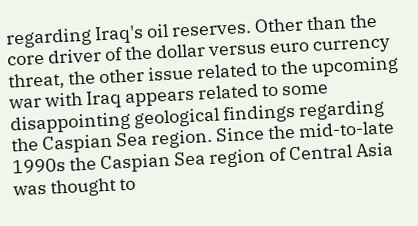regarding Iraq's oil reserves. Other than the core driver of the dollar versus euro currency threat, the other issue related to the upcoming war with Iraq appears related to some disappointing geological findings regarding the Caspian Sea region. Since the mid-to-late 1990s the Caspian Sea region of Central Asia was thought to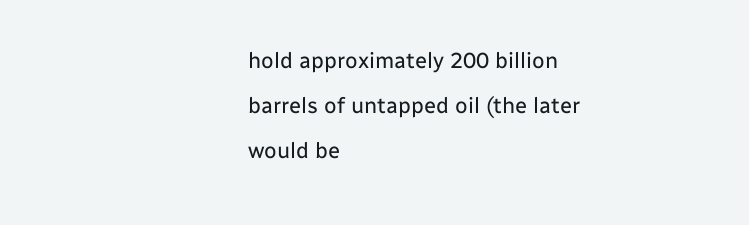hold approximately 200 billion barrels of untapped oil (the later would be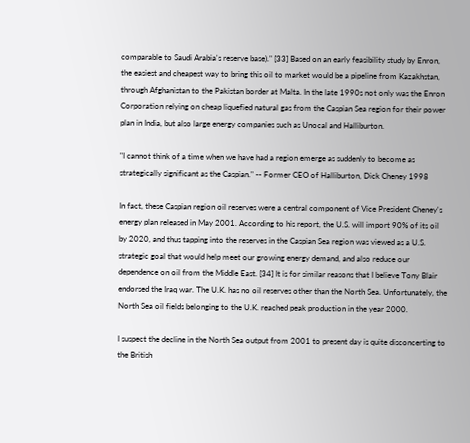comparable to Saudi Arabia's reserve base)." [33] Based on an early feasibility study by Enron, the easiest and cheapest way to bring this oil to market would be a pipeline from Kazakhstan, through Afghanistan to the Pakistan border at Malta. In the late 1990s not only was the Enron Corporation relying on cheap liquefied natural gas from the Caspian Sea region for their power plan in India, but also large energy companies such as Unocal and Halliburton.

"I cannot think of a time when we have had a region emerge as suddenly to become as strategically significant as the Caspian." -- Former CEO of Halliburton, Dick Cheney 1998

In fact, these Caspian region oil reserves were a central component of Vice President Cheney's energy plan released in May 2001. According to his report, the U.S. will import 90% of its oil by 2020, and thus tapping into the reserves in the Caspian Sea region was viewed as a U.S. strategic goal that would help meet our growing energy demand, and also reduce our dependence on oil from the Middle East. [34] It is for similar reasons that I believe Tony Blair endorsed the Iraq war. The U.K. has no oil reserves other than the North Sea. Unfortunately, the North Sea oil fields belonging to the U.K. reached peak production in the year 2000.

I suspect the decline in the North Sea output from 2001 to present day is quite disconcerting to the British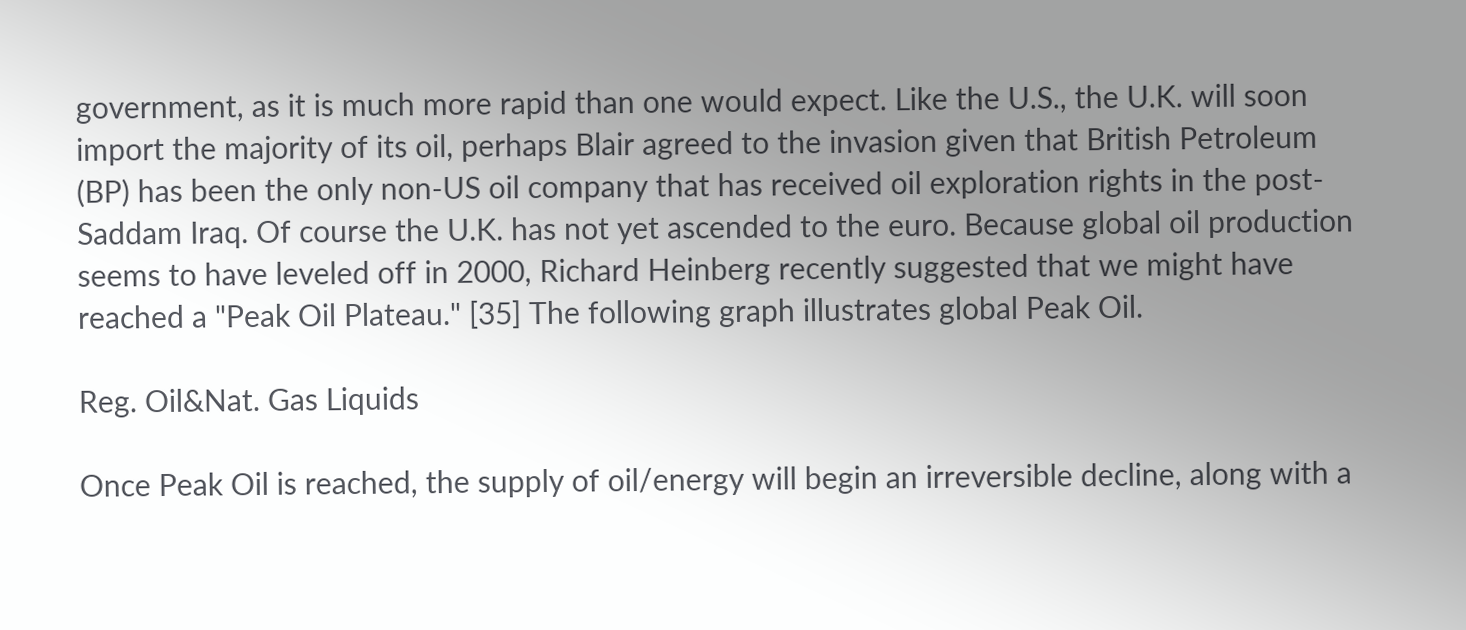government, as it is much more rapid than one would expect. Like the U.S., the U.K. will soon import the majority of its oil, perhaps Blair agreed to the invasion given that British Petroleum (BP) has been the only non-US oil company that has received oil exploration rights in the post-Saddam Iraq. Of course the U.K. has not yet ascended to the euro. Because global oil production seems to have leveled off in 2000, Richard Heinberg recently suggested that we might have reached a "Peak Oil Plateau." [35] The following graph illustrates global Peak Oil.

Reg. Oil&Nat. Gas Liquids

Once Peak Oil is reached, the supply of oil/energy will begin an irreversible decline, along with a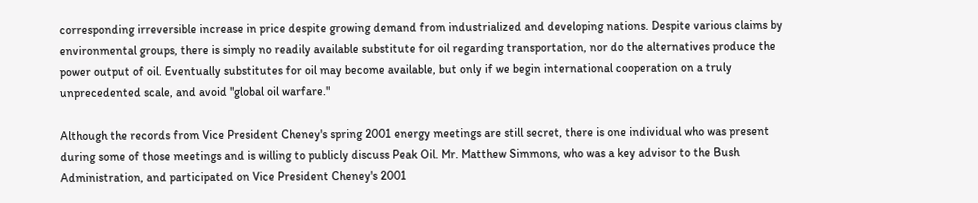corresponding irreversible increase in price despite growing demand from industrialized and developing nations. Despite various claims by environmental groups, there is simply no readily available substitute for oil regarding transportation, nor do the alternatives produce the power output of oil. Eventually substitutes for oil may become available, but only if we begin international cooperation on a truly unprecedented scale, and avoid "global oil warfare."

Although the records from Vice President Cheney's spring 2001 energy meetings are still secret, there is one individual who was present during some of those meetings and is willing to publicly discuss Peak Oil. Mr. Matthew Simmons, who was a key advisor to the Bush Administration, and participated on Vice President Cheney's 2001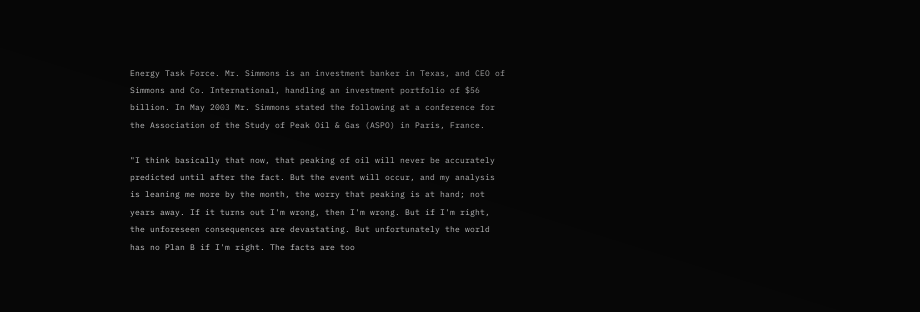Energy Task Force. Mr. Simmons is an investment banker in Texas, and CEO of Simmons and Co. International, handling an investment portfolio of $56 billion. In May 2003 Mr. Simmons stated the following at a conference for the Association of the Study of Peak Oil & Gas (ASPO) in Paris, France.

"I think basically that now, that peaking of oil will never be accurately predicted until after the fact. But the event will occur, and my analysis is leaning me more by the month, the worry that peaking is at hand; not years away. If it turns out I'm wrong, then I'm wrong. But if I'm right, the unforeseen consequences are devastating. But unfortunately the world has no Plan B if I'm right. The facts are too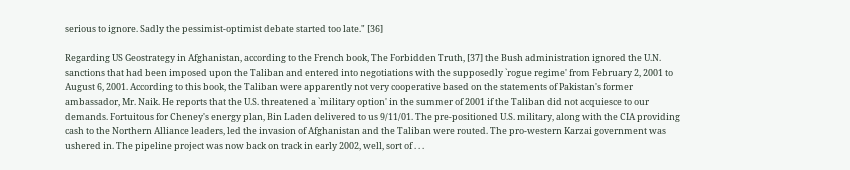serious to ignore. Sadly the pessimist-optimist debate started too late." [36]

Regarding US Geostrategy in Afghanistan, according to the French book, The Forbidden Truth, [37] the Bush administration ignored the U.N. sanctions that had been imposed upon the Taliban and entered into negotiations with the supposedly `rogue regime' from February 2, 2001 to August 6, 2001. According to this book, the Taliban were apparently not very cooperative based on the statements of Pakistan's former ambassador, Mr. Naik. He reports that the U.S. threatened a `military option' in the summer of 2001 if the Taliban did not acquiesce to our demands. Fortuitous for Cheney's energy plan, Bin Laden delivered to us 9/11/01. The pre-positioned U.S. military, along with the CIA providing cash to the Northern Alliance leaders, led the invasion of Afghanistan and the Taliban were routed. The pro-western Karzai government was ushered in. The pipeline project was now back on track in early 2002, well, sort of . . .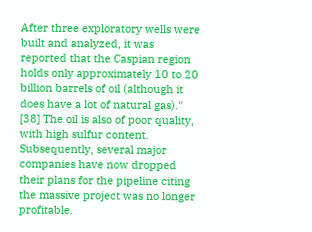After three exploratory wells were built and analyzed, it was reported that the Caspian region holds only approximately 10 to 20 billion barrels of oil (although it does have a lot of natural gas)." [38] The oil is also of poor quality, with high sulfur content. Subsequently, several major companies have now dropped their plans for the pipeline citing the massive project was no longer profitable.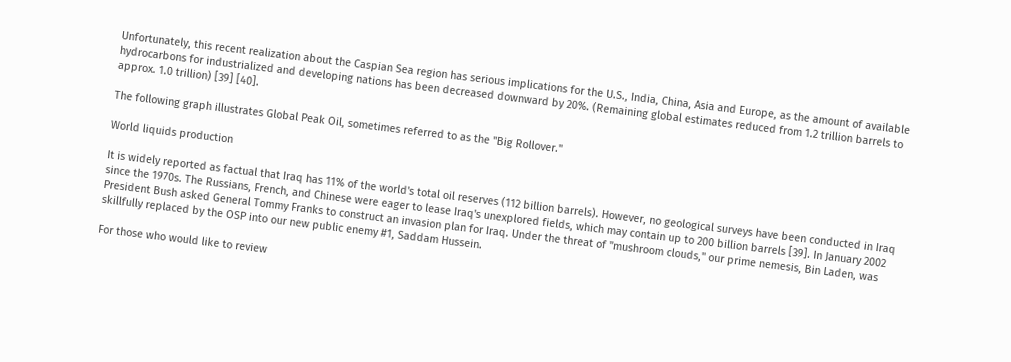Unfortunately, this recent realization about the Caspian Sea region has serious implications for the U.S., India, China, Asia and Europe, as the amount of available hydrocarbons for industrialized and developing nations has been decreased downward by 20%. (Remaining global estimates reduced from 1.2 trillion barrels to approx. 1.0 trillion) [39] [40].

The following graph illustrates Global Peak Oil, sometimes referred to as the "Big Rollover."

World liquids production

It is widely reported as factual that Iraq has 11% of the world's total oil reserves (112 billion barrels). However, no geological surveys have been conducted in Iraq since the 1970s. The Russians, French, and Chinese were eager to lease Iraq's unexplored fields, which may contain up to 200 billion barrels [39]. In January 2002 President Bush asked General Tommy Franks to construct an invasion plan for Iraq. Under the threat of "mushroom clouds," our prime nemesis, Bin Laden, was skillfully replaced by the OSP into our new public enemy #1, Saddam Hussein.

For those who would like to review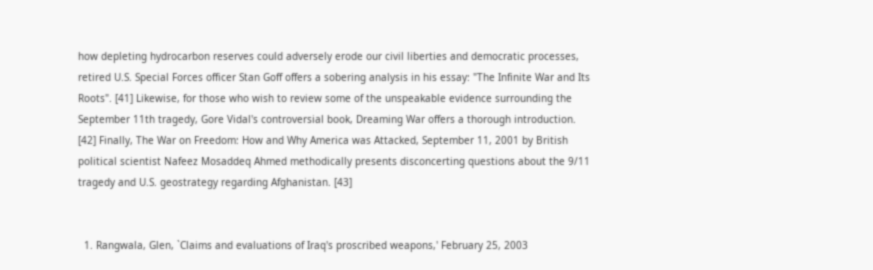how depleting hydrocarbon reserves could adversely erode our civil liberties and democratic processes, retired U.S. Special Forces officer Stan Goff offers a sobering analysis in his essay: "The Infinite War and Its Roots". [41] Likewise, for those who wish to review some of the unspeakable evidence surrounding the September 11th tragedy, Gore Vidal's controversial book, Dreaming War offers a thorough introduction. [42] Finally, The War on Freedom: How and Why America was Attacked, September 11, 2001 by British political scientist Nafeez Mosaddeq Ahmed methodically presents disconcerting questions about the 9/11 tragedy and U.S. geostrategy regarding Afghanistan. [43]


  1. Rangwala, Glen, `Claims and evaluations of Iraq's proscribed weapons,' February 25, 2003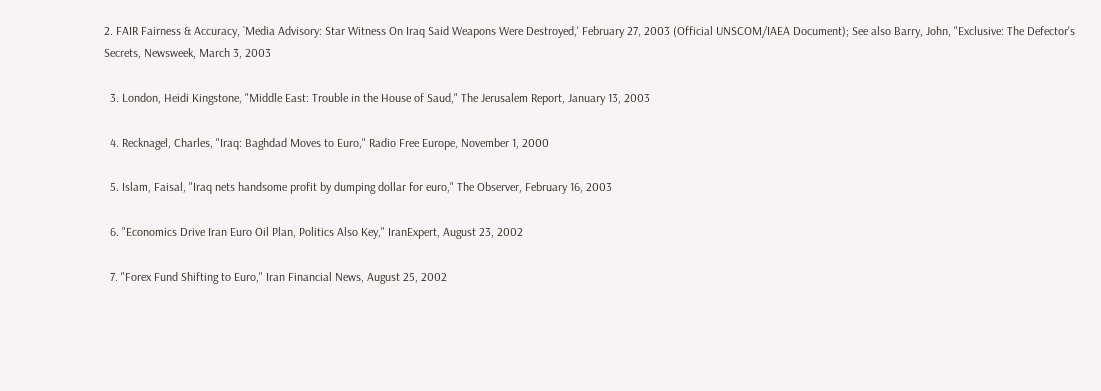2. FAIR Fairness & Accuracy, `Media Advisory: Star Witness On Iraq Said Weapons Were Destroyed,' February 27, 2003 (Official UNSCOM/IAEA Document); See also Barry, John, "Exclusive: The Defector's Secrets, Newsweek, March 3, 2003

  3. London, Heidi Kingstone, "Middle East: Trouble in the House of Saud," The Jerusalem Report, January 13, 2003

  4. Recknagel, Charles, "Iraq: Baghdad Moves to Euro," Radio Free Europe, November 1, 2000

  5. Islam, Faisal, "Iraq nets handsome profit by dumping dollar for euro," The Observer, February 16, 2003

  6. "Economics Drive Iran Euro Oil Plan, Politics Also Key," IranExpert, August 23, 2002

  7. "Forex Fund Shifting to Euro," Iran Financial News, August 25, 2002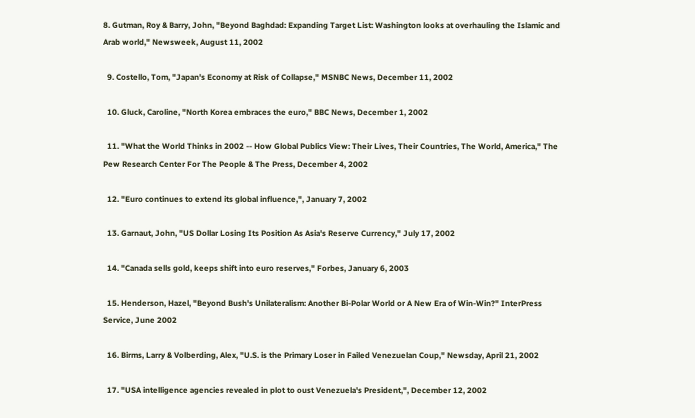8. Gutman, Roy & Barry, John, "Beyond Baghdad: Expanding Target List: Washington looks at overhauling the Islamic and Arab world," Newsweek, August 11, 2002

  9. Costello, Tom, "Japan's Economy at Risk of Collapse," MSNBC News, December 11, 2002

  10. Gluck, Caroline, "North Korea embraces the euro," BBC News, December 1, 2002

  11. "What the World Thinks in 2002 -- How Global Publics View: Their Lives, Their Countries, The World, America," The Pew Research Center For The People & The Press, December 4, 2002

  12. "Euro continues to extend its global influence,", January 7, 2002

  13. Garnaut, John, "US Dollar Losing Its Position As Asia's Reserve Currency," July 17, 2002

  14. "Canada sells gold, keeps shift into euro reserves," Forbes, January 6, 2003

  15. Henderson, Hazel, "Beyond Bush's Unilateralism: Another Bi-Polar World or A New Era of Win-Win?" InterPress Service, June 2002

  16. Birms, Larry & Volberding, Alex, "U.S. is the Primary Loser in Failed Venezuelan Coup," Newsday, April 21, 2002

  17. "USA intelligence agencies revealed in plot to oust Venezuela's President,", December 12, 2002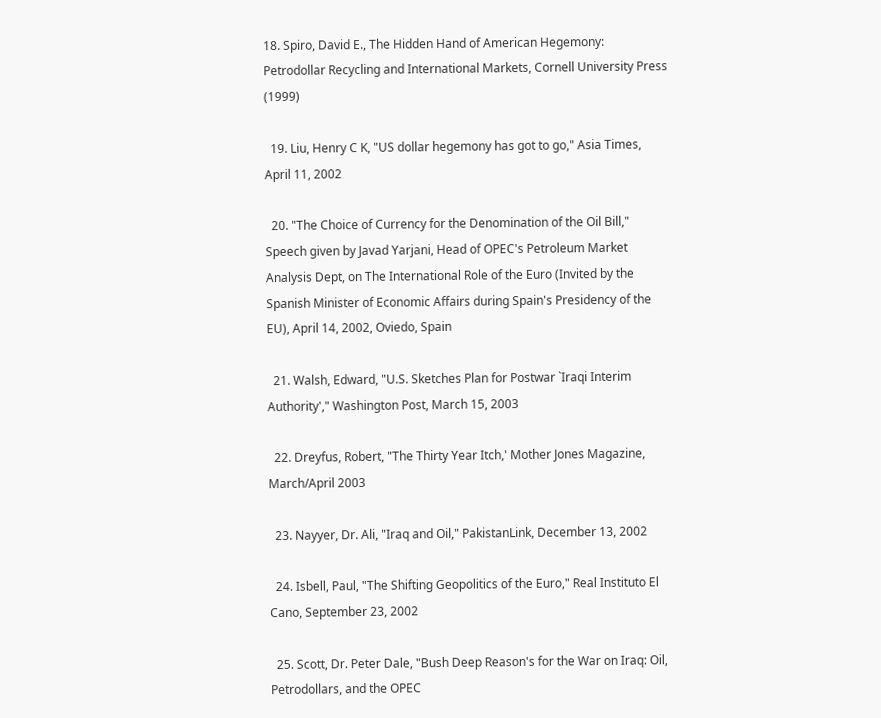18. Spiro, David E., The Hidden Hand of American Hegemony: Petrodollar Recycling and International Markets, Cornell University Press (1999)

  19. Liu, Henry C K, "US dollar hegemony has got to go," Asia Times, April 11, 2002

  20. "The Choice of Currency for the Denomination of the Oil Bill," Speech given by Javad Yarjani, Head of OPEC's Petroleum Market Analysis Dept, on The International Role of the Euro (Invited by the Spanish Minister of Economic Affairs during Spain's Presidency of the EU), April 14, 2002, Oviedo, Spain

  21. Walsh, Edward, "U.S. Sketches Plan for Postwar `Iraqi Interim Authority'," Washington Post, March 15, 2003

  22. Dreyfus, Robert, "The Thirty Year Itch,' Mother Jones Magazine, March/April 2003

  23. Nayyer, Dr. Ali, "Iraq and Oil," PakistanLink, December 13, 2002

  24. Isbell, Paul, "The Shifting Geopolitics of the Euro," Real Instituto El Cano, September 23, 2002

  25. Scott, Dr. Peter Dale, "Bush Deep Reason's for the War on Iraq: Oil, Petrodollars, and the OPEC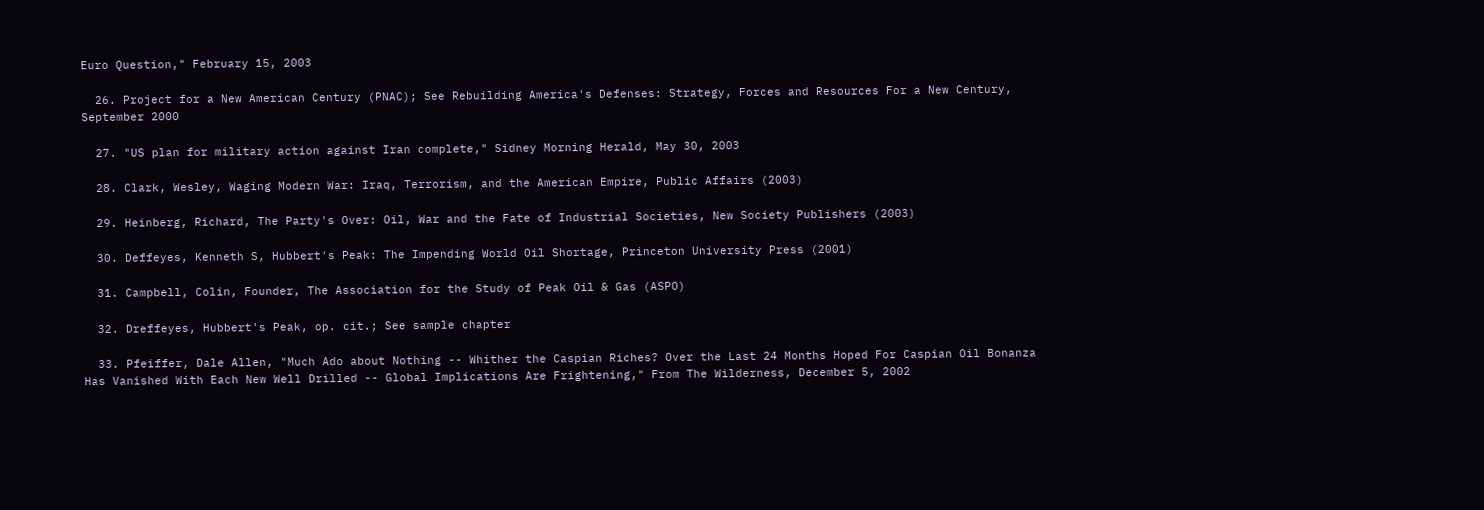Euro Question," February 15, 2003

  26. Project for a New American Century (PNAC); See Rebuilding America's Defenses: Strategy, Forces and Resources For a New Century, September 2000

  27. "US plan for military action against Iran complete," Sidney Morning Herald, May 30, 2003

  28. Clark, Wesley, Waging Modern War: Iraq, Terrorism, and the American Empire, Public Affairs (2003)

  29. Heinberg, Richard, The Party's Over: Oil, War and the Fate of Industrial Societies, New Society Publishers (2003)

  30. Deffeyes, Kenneth S, Hubbert's Peak: The Impending World Oil Shortage, Princeton University Press (2001)

  31. Campbell, Colin, Founder, The Association for the Study of Peak Oil & Gas (ASPO)

  32. Dreffeyes, Hubbert's Peak, op. cit.; See sample chapter

  33. Pfeiffer, Dale Allen, "Much Ado about Nothing -- Whither the Caspian Riches? Over the Last 24 Months Hoped For Caspian Oil Bonanza Has Vanished With Each New Well Drilled -- Global Implications Are Frightening," From The Wilderness, December 5, 2002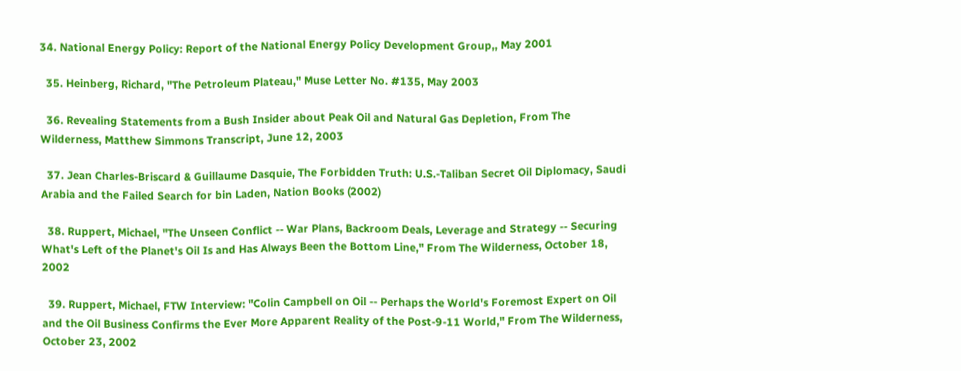34. National Energy Policy: Report of the National Energy Policy Development Group,, May 2001

  35. Heinberg, Richard, "The Petroleum Plateau," Muse Letter No. #135, May 2003

  36. Revealing Statements from a Bush Insider about Peak Oil and Natural Gas Depletion, From The Wilderness, Matthew Simmons Transcript, June 12, 2003

  37. Jean Charles-Briscard & Guillaume Dasquie, The Forbidden Truth: U.S.-Taliban Secret Oil Diplomacy, Saudi Arabia and the Failed Search for bin Laden, Nation Books (2002)

  38. Ruppert, Michael, "The Unseen Conflict -- War Plans, Backroom Deals, Leverage and Strategy -- Securing What's Left of the Planet's Oil Is and Has Always Been the Bottom Line," From The Wilderness, October 18, 2002

  39. Ruppert, Michael, FTW Interview: "Colin Campbell on Oil -- Perhaps the World's Foremost Expert on Oil and the Oil Business Confirms the Ever More Apparent Reality of the Post-9-11 World," From The Wilderness, October 23, 2002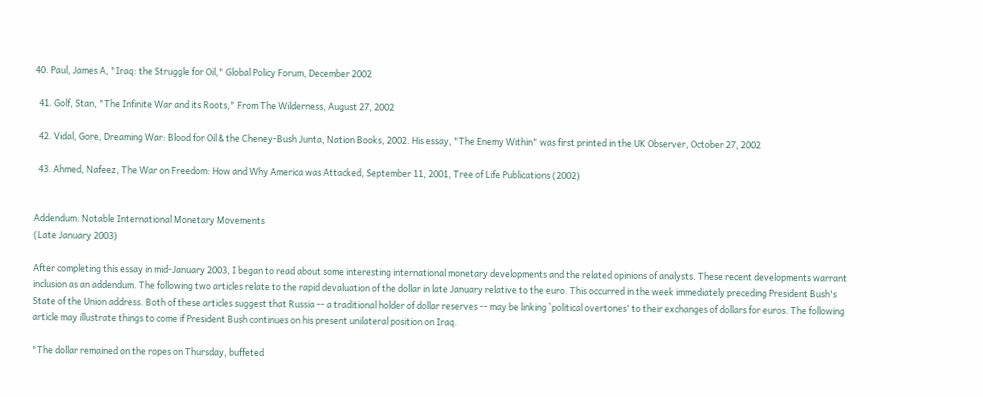40. Paul, James A, "Iraq: the Struggle for Oil," Global Policy Forum, December 2002

  41. Golf, Stan, "The Infinite War and its Roots," From The Wilderness, August 27, 2002

  42. Vidal, Gore, Dreaming War: Blood for Oil & the Cheney-Bush Junta, Nation Books, 2002. His essay, "The Enemy Within" was first printed in the UK Observer, October 27, 2002

  43. Ahmed, Nafeez, The War on Freedom: How and Why America was Attacked, September 11, 2001, Tree of Life Publications (2002)


Addendum: Notable International Monetary Movements
(Late January 2003)

After completing this essay in mid-January 2003, I began to read about some interesting international monetary developments and the related opinions of analysts. These recent developments warrant inclusion as an addendum. The following two articles relate to the rapid devaluation of the dollar in late January relative to the euro. This occurred in the week immediately preceding President Bush's State of the Union address. Both of these articles suggest that Russia -- a traditional holder of dollar reserves -- may be linking `political overtones' to their exchanges of dollars for euros. The following article may illustrate things to come if President Bush continues on his present unilateral position on Iraq.

"The dollar remained on the ropes on Thursday, buffeted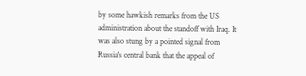by some hawkish remarks from the US administration about the standoff with Iraq. It was also stung by a pointed signal from Russia's central bank that the appeal of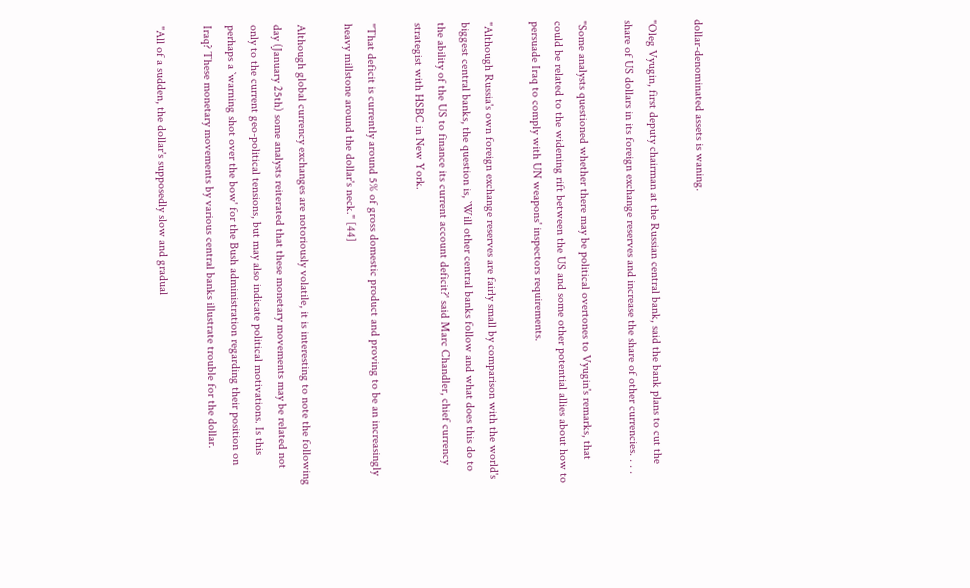dollar-denominated assets is waning.

"Oleg Vyugin, first deputy chairman at the Russian central bank, said the bank plans to cut the share of US dollars in its foreign exchange reserves and increase the share of other currencies. . . .

"Some analysts questioned whether there may be political overtones to Vyugin's remarks, that could be related to the widening rift between the US and some other potential allies about how to persuade Iraq to comply with UN weapons' inspectors requirements.

"Although Russia's own foreign exchange reserves are fairly small by comparison with the world's biggest central banks, the question is, `Will other central banks follow and what does this do to the ability of the US to finance its current account deficit?' said Marc Chandler, chief currency strategist with HSBC in New York.

"That deficit is currently around 5% of gross domestic product and proving to be an increasingly heavy millstone around the dollar's neck." [44]

Although global currency exchanges are notoriously volatile, it is interesting to note the following day (January 25th) some analysts reiterated that these monetary movements may be related not only to the current geo-political tensions, but may also indicate political motivations. Is this perhaps a `warning shot over the bow' for the Bush administration regarding their position on Iraq? These monetary movements by various central banks illustrate trouble for the dollar.

"All of a sudden, the dollar's supposedly slow and gradual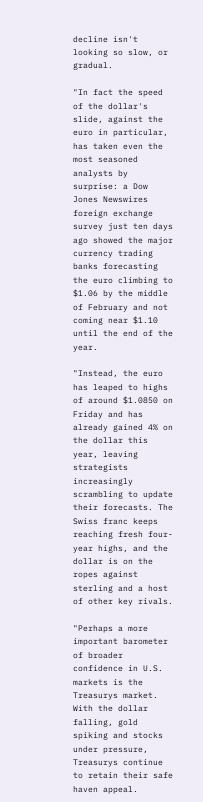decline isn't looking so slow, or gradual.

"In fact the speed of the dollar's slide, against the euro in particular, has taken even the most seasoned analysts by surprise: a Dow Jones Newswires foreign exchange survey just ten days ago showed the major currency trading banks forecasting the euro climbing to $1.06 by the middle of February and not coming near $1.10 until the end of the year.

"Instead, the euro has leaped to highs of around $1.0850 on Friday and has already gained 4% on the dollar this year, leaving strategists increasingly scrambling to update their forecasts. The Swiss franc keeps reaching fresh four-year highs, and the dollar is on the ropes against sterling and a host of other key rivals.

"Perhaps a more important barometer of broader confidence in U.S. markets is the Treasurys market. With the dollar falling, gold spiking and stocks under pressure, Treasurys continue to retain their safe haven appeal.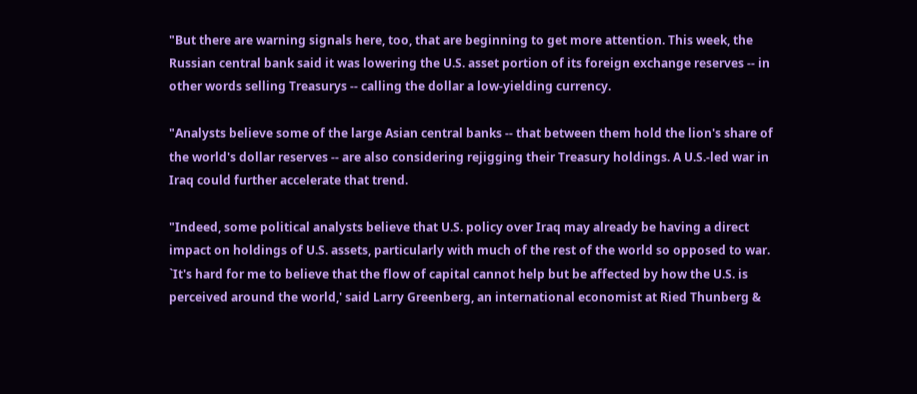"But there are warning signals here, too, that are beginning to get more attention. This week, the Russian central bank said it was lowering the U.S. asset portion of its foreign exchange reserves -- in other words selling Treasurys -- calling the dollar a low-yielding currency.

"Analysts believe some of the large Asian central banks -- that between them hold the lion's share of the world's dollar reserves -- are also considering rejigging their Treasury holdings. A U.S.-led war in Iraq could further accelerate that trend.

"Indeed, some political analysts believe that U.S. policy over Iraq may already be having a direct impact on holdings of U.S. assets, particularly with much of the rest of the world so opposed to war. `It's hard for me to believe that the flow of capital cannot help but be affected by how the U.S. is perceived around the world,' said Larry Greenberg, an international economist at Ried Thunberg &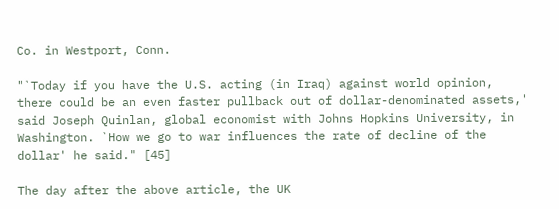Co. in Westport, Conn.

"`Today if you have the U.S. acting (in Iraq) against world opinion, there could be an even faster pullback out of dollar-denominated assets,' said Joseph Quinlan, global economist with Johns Hopkins University, in Washington. `How we go to war influences the rate of decline of the dollar' he said." [45]

The day after the above article, the UK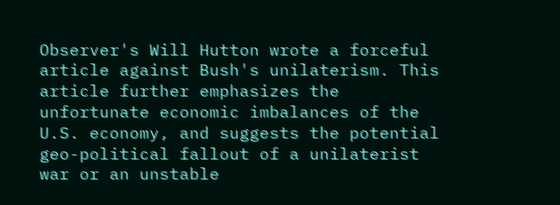Observer's Will Hutton wrote a forceful article against Bush's unilaterism. This article further emphasizes the unfortunate economic imbalances of the U.S. economy, and suggests the potential geo-political fallout of a unilaterist war or an unstable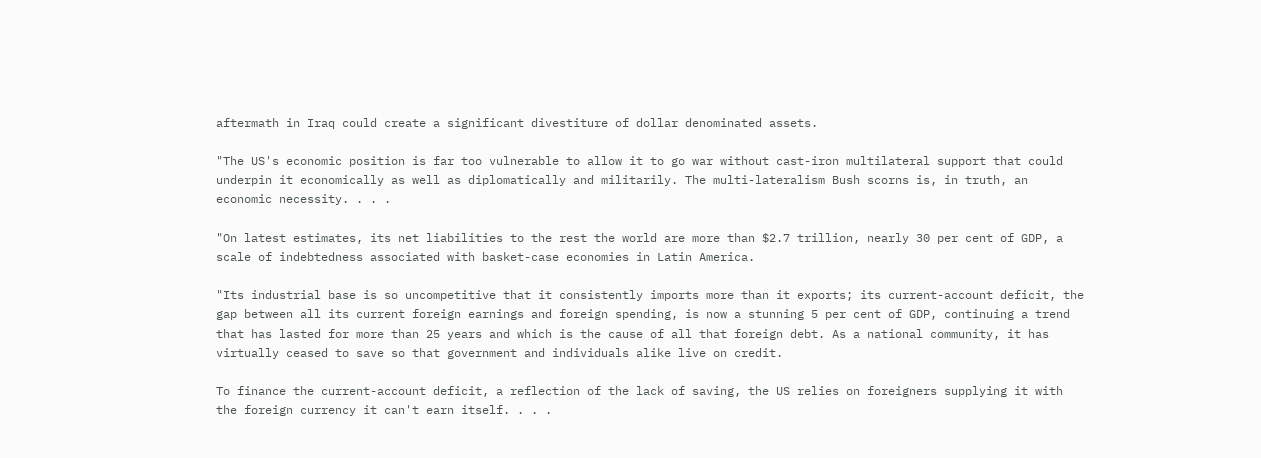aftermath in Iraq could create a significant divestiture of dollar denominated assets.

"The US's economic position is far too vulnerable to allow it to go war without cast-iron multilateral support that could underpin it economically as well as diplomatically and militarily. The multi-lateralism Bush scorns is, in truth, an economic necessity. . . .

"On latest estimates, its net liabilities to the rest the world are more than $2.7 trillion, nearly 30 per cent of GDP, a scale of indebtedness associated with basket-case economies in Latin America.

"Its industrial base is so uncompetitive that it consistently imports more than it exports; its current-account deficit, the gap between all its current foreign earnings and foreign spending, is now a stunning 5 per cent of GDP, continuing a trend that has lasted for more than 25 years and which is the cause of all that foreign debt. As a national community, it has virtually ceased to save so that government and individuals alike live on credit.

To finance the current-account deficit, a reflection of the lack of saving, the US relies on foreigners supplying it with the foreign currency it can't earn itself. . . .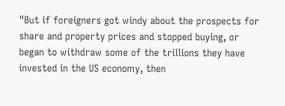"But if foreigners got windy about the prospects for share and property prices and stopped buying, or began to withdraw some of the trillions they have invested in the US economy, then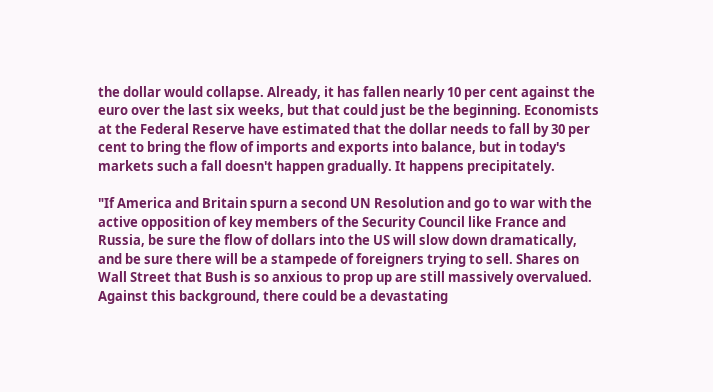the dollar would collapse. Already, it has fallen nearly 10 per cent against the euro over the last six weeks, but that could just be the beginning. Economists at the Federal Reserve have estimated that the dollar needs to fall by 30 per cent to bring the flow of imports and exports into balance, but in today's markets such a fall doesn't happen gradually. It happens precipitately.

"If America and Britain spurn a second UN Resolution and go to war with the active opposition of key members of the Security Council like France and Russia, be sure the flow of dollars into the US will slow down dramatically, and be sure there will be a stampede of foreigners trying to sell. Shares on Wall Street that Bush is so anxious to prop up are still massively overvalued. Against this background, there could be a devastating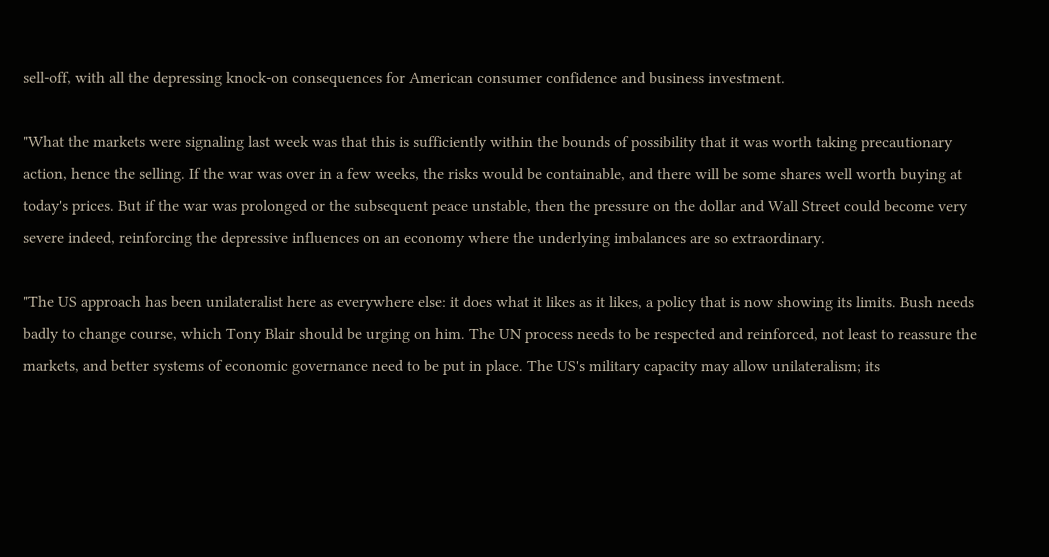sell-off, with all the depressing knock-on consequences for American consumer confidence and business investment.

"What the markets were signaling last week was that this is sufficiently within the bounds of possibility that it was worth taking precautionary action, hence the selling. If the war was over in a few weeks, the risks would be containable, and there will be some shares well worth buying at today's prices. But if the war was prolonged or the subsequent peace unstable, then the pressure on the dollar and Wall Street could become very severe indeed, reinforcing the depressive influences on an economy where the underlying imbalances are so extraordinary.

"The US approach has been unilateralist here as everywhere else: it does what it likes as it likes, a policy that is now showing its limits. Bush needs badly to change course, which Tony Blair should be urging on him. The UN process needs to be respected and reinforced, not least to reassure the markets, and better systems of economic governance need to be put in place. The US's military capacity may allow unilateralism; its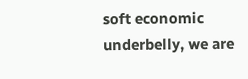soft economic underbelly, we are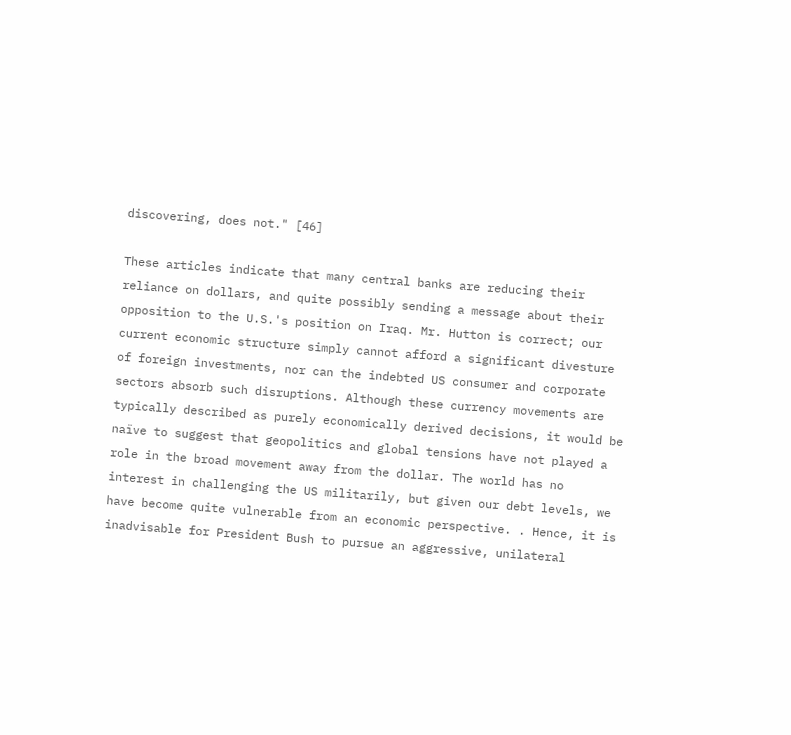discovering, does not." [46]

These articles indicate that many central banks are reducing their reliance on dollars, and quite possibly sending a message about their opposition to the U.S.'s position on Iraq. Mr. Hutton is correct; our current economic structure simply cannot afford a significant divesture of foreign investments, nor can the indebted US consumer and corporate sectors absorb such disruptions. Although these currency movements are typically described as purely economically derived decisions, it would be naïve to suggest that geopolitics and global tensions have not played a role in the broad movement away from the dollar. The world has no interest in challenging the US militarily, but given our debt levels, we have become quite vulnerable from an economic perspective. . Hence, it is inadvisable for President Bush to pursue an aggressive, unilateral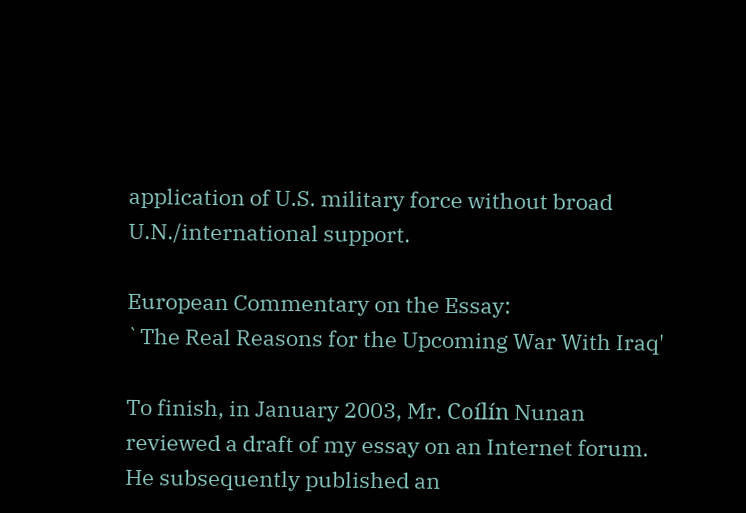application of U.S. military force without broad U.N./international support.

European Commentary on the Essay:
`The Real Reasons for the Upcoming War With Iraq'

To finish, in January 2003, Mr. Coílín Nunan reviewed a draft of my essay on an Internet forum. He subsequently published an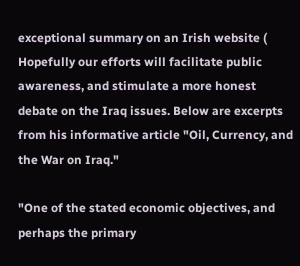exceptional summary on an Irish website ( Hopefully our efforts will facilitate public awareness, and stimulate a more honest debate on the Iraq issues. Below are excerpts from his informative article "Oil, Currency, and the War on Iraq."

"One of the stated economic objectives, and perhaps the primary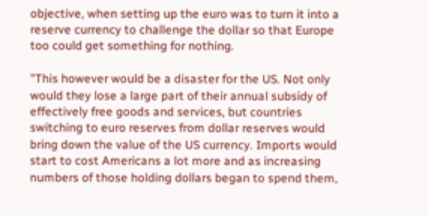objective, when setting up the euro was to turn it into a reserve currency to challenge the dollar so that Europe too could get something for nothing.

"This however would be a disaster for the US. Not only would they lose a large part of their annual subsidy of effectively free goods and services, but countries switching to euro reserves from dollar reserves would bring down the value of the US currency. Imports would start to cost Americans a lot more and as increasing numbers of those holding dollars began to spend them,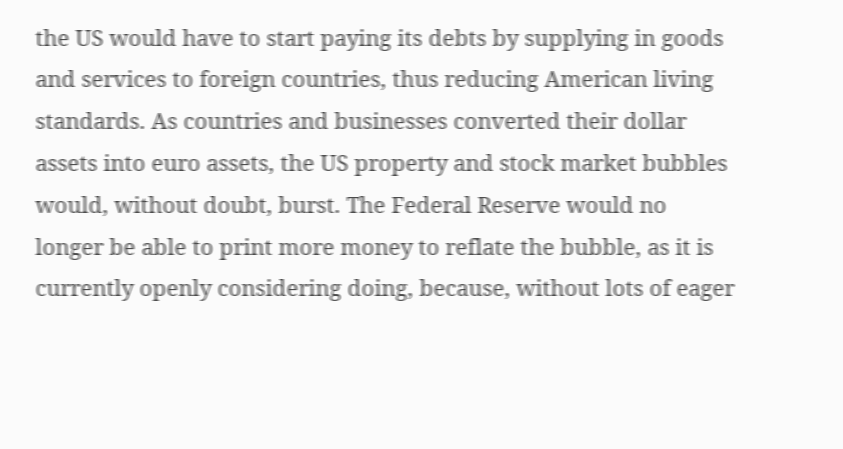the US would have to start paying its debts by supplying in goods and services to foreign countries, thus reducing American living standards. As countries and businesses converted their dollar assets into euro assets, the US property and stock market bubbles would, without doubt, burst. The Federal Reserve would no longer be able to print more money to reflate the bubble, as it is currently openly considering doing, because, without lots of eager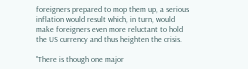foreigners prepared to mop them up, a serious inflation would result which, in turn, would make foreigners even more reluctant to hold the US currency and thus heighten the crisis.

"There is though one major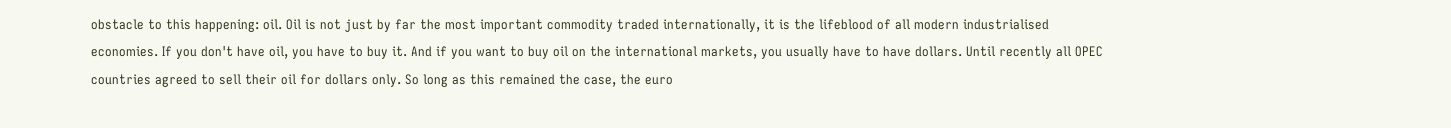obstacle to this happening: oil. Oil is not just by far the most important commodity traded internationally, it is the lifeblood of all modern industrialised economies. If you don't have oil, you have to buy it. And if you want to buy oil on the international markets, you usually have to have dollars. Until recently all OPEC countries agreed to sell their oil for dollars only. So long as this remained the case, the euro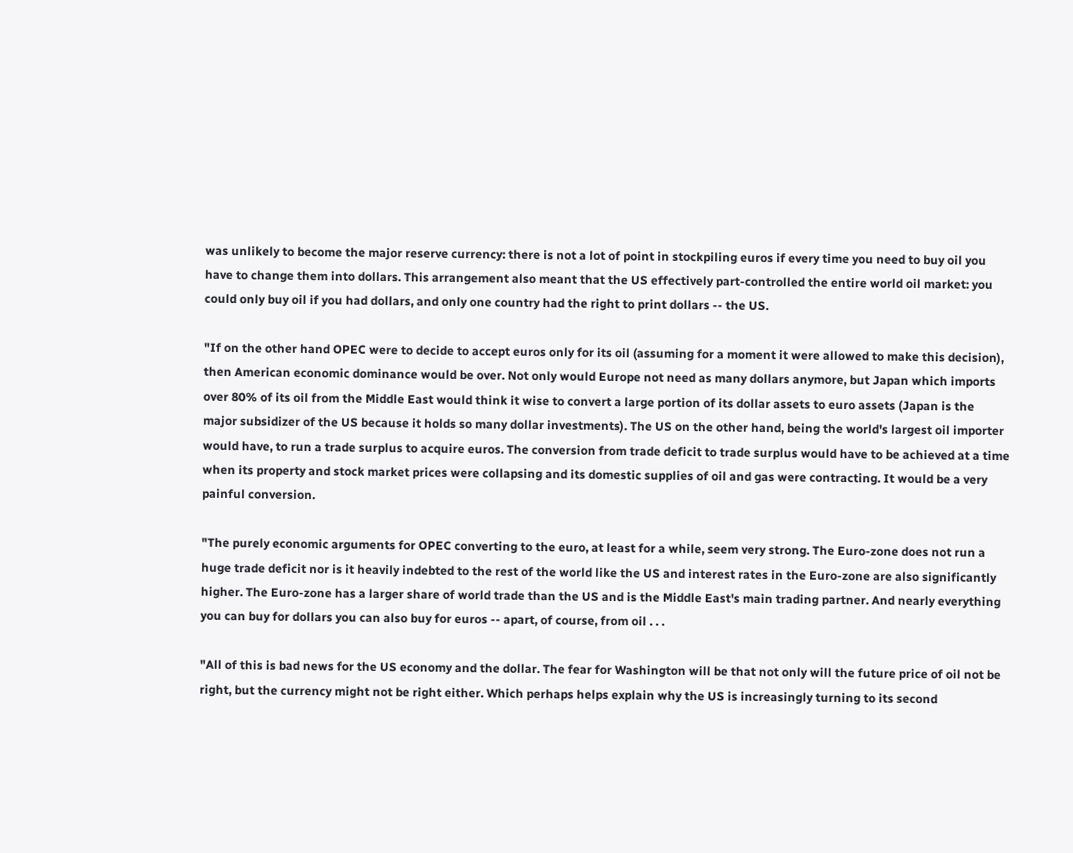was unlikely to become the major reserve currency: there is not a lot of point in stockpiling euros if every time you need to buy oil you have to change them into dollars. This arrangement also meant that the US effectively part-controlled the entire world oil market: you could only buy oil if you had dollars, and only one country had the right to print dollars -- the US.

"If on the other hand OPEC were to decide to accept euros only for its oil (assuming for a moment it were allowed to make this decision), then American economic dominance would be over. Not only would Europe not need as many dollars anymore, but Japan which imports over 80% of its oil from the Middle East would think it wise to convert a large portion of its dollar assets to euro assets (Japan is the major subsidizer of the US because it holds so many dollar investments). The US on the other hand, being the world's largest oil importer would have, to run a trade surplus to acquire euros. The conversion from trade deficit to trade surplus would have to be achieved at a time when its property and stock market prices were collapsing and its domestic supplies of oil and gas were contracting. It would be a very painful conversion.

"The purely economic arguments for OPEC converting to the euro, at least for a while, seem very strong. The Euro-zone does not run a huge trade deficit nor is it heavily indebted to the rest of the world like the US and interest rates in the Euro-zone are also significantly higher. The Euro-zone has a larger share of world trade than the US and is the Middle East's main trading partner. And nearly everything you can buy for dollars you can also buy for euros -- apart, of course, from oil . . .

"All of this is bad news for the US economy and the dollar. The fear for Washington will be that not only will the future price of oil not be right, but the currency might not be right either. Which perhaps helps explain why the US is increasingly turning to its second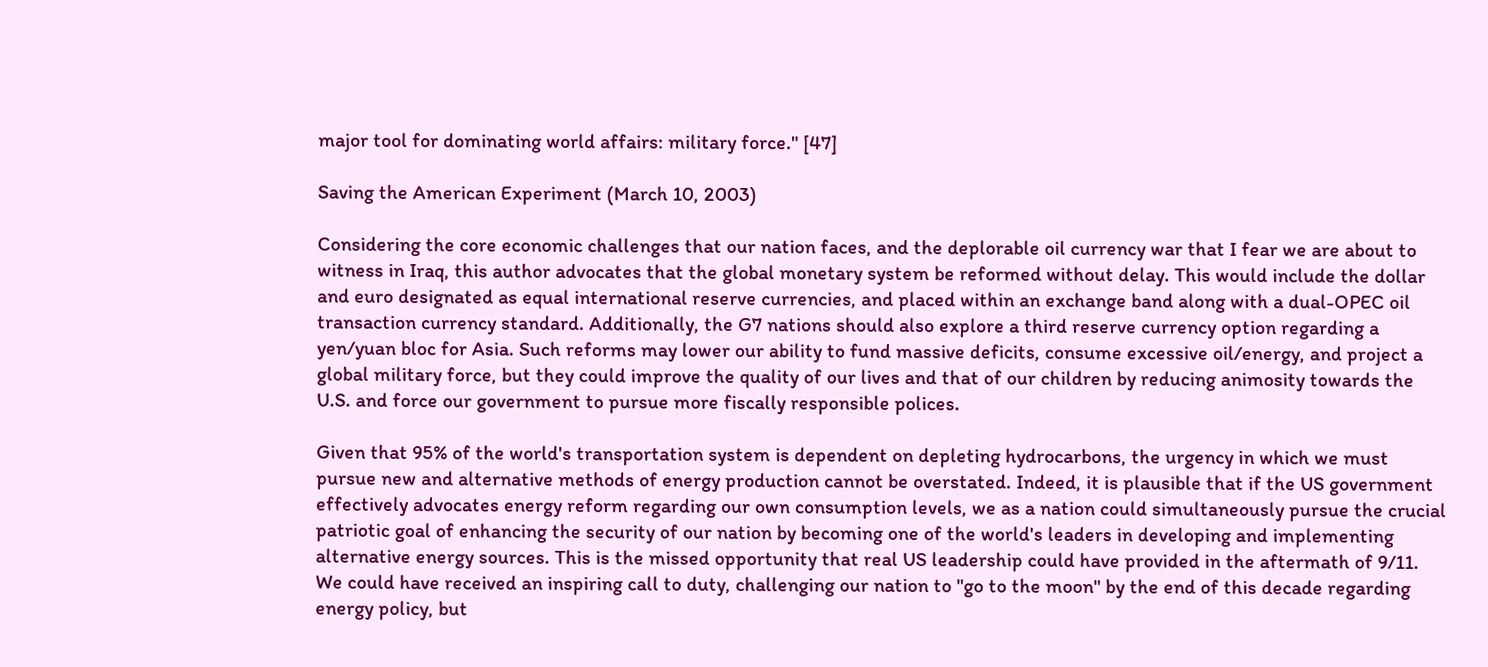major tool for dominating world affairs: military force." [47]

Saving the American Experiment (March 10, 2003)

Considering the core economic challenges that our nation faces, and the deplorable oil currency war that I fear we are about to witness in Iraq, this author advocates that the global monetary system be reformed without delay. This would include the dollar and euro designated as equal international reserve currencies, and placed within an exchange band along with a dual-OPEC oil transaction currency standard. Additionally, the G7 nations should also explore a third reserve currency option regarding a yen/yuan bloc for Asia. Such reforms may lower our ability to fund massive deficits, consume excessive oil/energy, and project a global military force, but they could improve the quality of our lives and that of our children by reducing animosity towards the U.S. and force our government to pursue more fiscally responsible polices.

Given that 95% of the world's transportation system is dependent on depleting hydrocarbons, the urgency in which we must pursue new and alternative methods of energy production cannot be overstated. Indeed, it is plausible that if the US government effectively advocates energy reform regarding our own consumption levels, we as a nation could simultaneously pursue the crucial patriotic goal of enhancing the security of our nation by becoming one of the world's leaders in developing and implementing alternative energy sources. This is the missed opportunity that real US leadership could have provided in the aftermath of 9/11. We could have received an inspiring call to duty, challenging our nation to "go to the moon" by the end of this decade regarding energy policy, but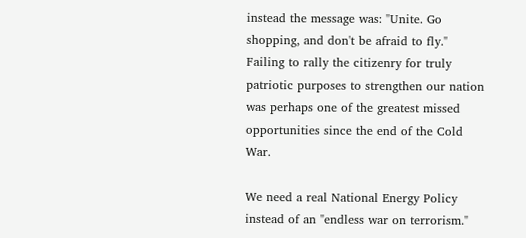instead the message was: "Unite. Go shopping, and don't be afraid to fly." Failing to rally the citizenry for truly patriotic purposes to strengthen our nation was perhaps one of the greatest missed opportunities since the end of the Cold War.

We need a real National Energy Policy instead of an "endless war on terrorism."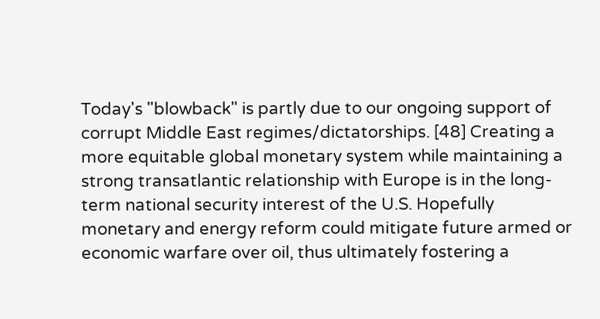Today's "blowback" is partly due to our ongoing support of corrupt Middle East regimes/dictatorships. [48] Creating a more equitable global monetary system while maintaining a strong transatlantic relationship with Europe is in the long-term national security interest of the U.S. Hopefully monetary and energy reform could mitigate future armed or economic warfare over oil, thus ultimately fostering a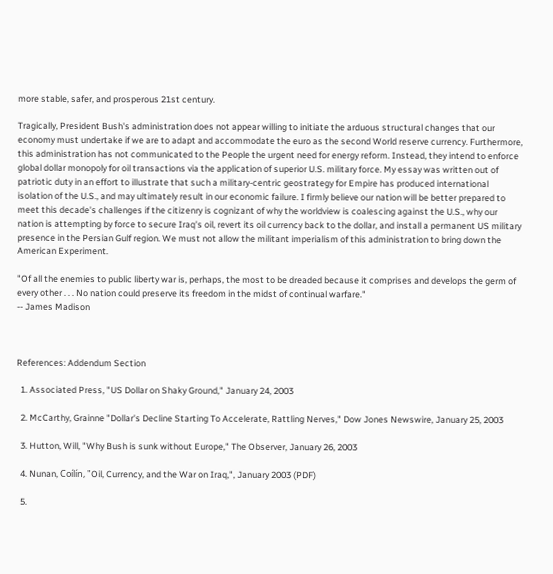more stable, safer, and prosperous 21st century.

Tragically, President Bush's administration does not appear willing to initiate the arduous structural changes that our economy must undertake if we are to adapt and accommodate the euro as the second World reserve currency. Furthermore, this administration has not communicated to the People the urgent need for energy reform. Instead, they intend to enforce global dollar monopoly for oil transactions via the application of superior U.S. military force. My essay was written out of patriotic duty in an effort to illustrate that such a military-centric geostrategy for Empire has produced international isolation of the U.S., and may ultimately result in our economic failure. I firmly believe our nation will be better prepared to meet this decade's challenges if the citizenry is cognizant of why the worldview is coalescing against the U.S., why our nation is attempting by force to secure Iraq's oil, revert its oil currency back to the dollar, and install a permanent US military presence in the Persian Gulf region. We must not allow the militant imperialism of this administration to bring down the American Experiment.

"Of all the enemies to public liberty war is, perhaps, the most to be dreaded because it comprises and develops the germ of every other . . . No nation could preserve its freedom in the midst of continual warfare."
-- James Madison



References: Addendum Section

  1. Associated Press, "US Dollar on Shaky Ground," January 24, 2003

  2. McCarthy, Grainne "Dollar's Decline Starting To Accelerate, Rattling Nerves," Dow Jones Newswire, January 25, 2003

  3. Hutton, Will, "Why Bush is sunk without Europe," The Observer, January 26, 2003

  4. Nunan, Coílín, "Oil, Currency, and the War on Iraq,", January 2003 (PDF)

  5.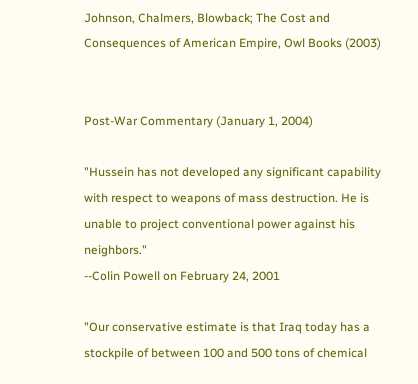Johnson, Chalmers, Blowback; The Cost and Consequences of American Empire, Owl Books (2003)


Post-War Commentary (January 1, 2004)

"Hussein has not developed any significant capability with respect to weapons of mass destruction. He is unable to project conventional power against his neighbors."
--Colin Powell on February 24, 2001

"Our conservative estimate is that Iraq today has a stockpile of between 100 and 500 tons of chemical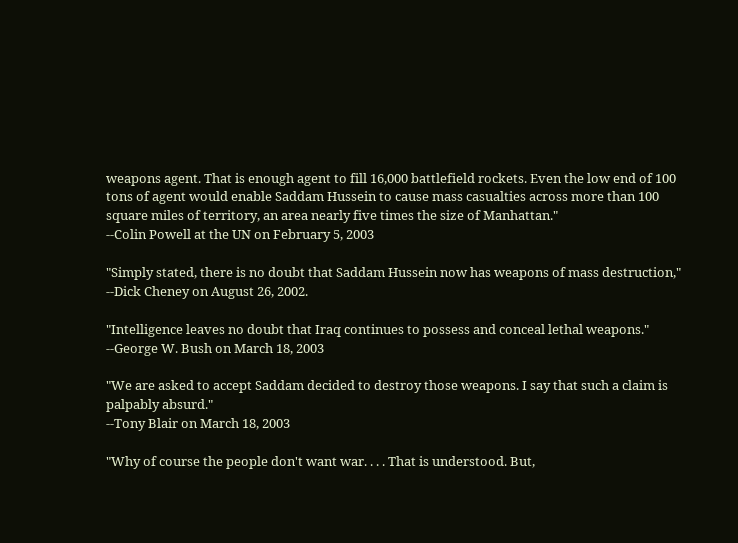weapons agent. That is enough agent to fill 16,000 battlefield rockets. Even the low end of 100 tons of agent would enable Saddam Hussein to cause mass casualties across more than 100 square miles of territory, an area nearly five times the size of Manhattan."
--Colin Powell at the UN on February 5, 2003

"Simply stated, there is no doubt that Saddam Hussein now has weapons of mass destruction,"
--Dick Cheney on August 26, 2002.

"Intelligence leaves no doubt that Iraq continues to possess and conceal lethal weapons."
--George W. Bush on March 18, 2003

"We are asked to accept Saddam decided to destroy those weapons. I say that such a claim is palpably absurd."
--Tony Blair on March 18, 2003

"Why of course the people don't want war. . . . That is understood. But,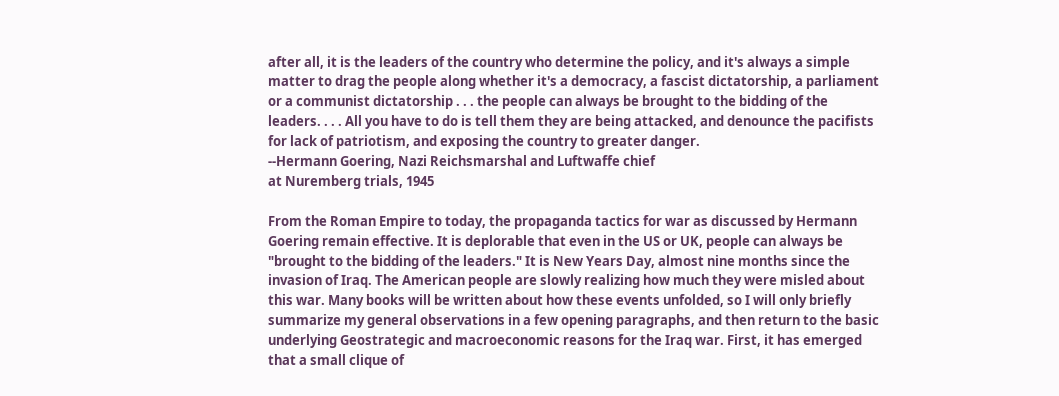after all, it is the leaders of the country who determine the policy, and it's always a simple matter to drag the people along whether it's a democracy, a fascist dictatorship, a parliament or a communist dictatorship . . . the people can always be brought to the bidding of the leaders. . . . All you have to do is tell them they are being attacked, and denounce the pacifists for lack of patriotism, and exposing the country to greater danger.
--Hermann Goering, Nazi Reichsmarshal and Luftwaffe chief
at Nuremberg trials, 1945

From the Roman Empire to today, the propaganda tactics for war as discussed by Hermann Goering remain effective. It is deplorable that even in the US or UK, people can always be "brought to the bidding of the leaders." It is New Years Day, almost nine months since the invasion of Iraq. The American people are slowly realizing how much they were misled about this war. Many books will be written about how these events unfolded, so I will only briefly summarize my general observations in a few opening paragraphs, and then return to the basic underlying Geostrategic and macroeconomic reasons for the Iraq war. First, it has emerged that a small clique of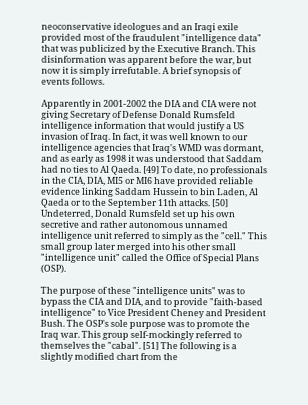neoconservative ideologues and an Iraqi exile provided most of the fraudulent "intelligence data" that was publicized by the Executive Branch. This disinformation was apparent before the war, but now it is simply irrefutable. A brief synopsis of events follows.

Apparently in 2001-2002 the DIA and CIA were not giving Secretary of Defense Donald Rumsfeld intelligence information that would justify a US invasion of Iraq. In fact, it was well known to our intelligence agencies that Iraq's WMD was dormant, and as early as 1998 it was understood that Saddam had no ties to Al Qaeda. [49] To date, no professionals in the CIA, DIA, MI5 or MI6 have provided reliable evidence linking Saddam Hussein to bin Laden, Al Qaeda or to the September 11th attacks. [50] Undeterred, Donald Rumsfeld set up his own secretive and rather autonomous unnamed intelligence unit referred to simply as the "cell." This small group later merged into his other small "intelligence unit" called the Office of Special Plans (OSP).

The purpose of these "intelligence units" was to bypass the CIA and DIA, and to provide "faith-based intelligence" to Vice President Cheney and President Bush. The OSP's sole purpose was to promote the Iraq war. This group self-mockingly referred to themselves the "cabal". [51] The following is a slightly modified chart from the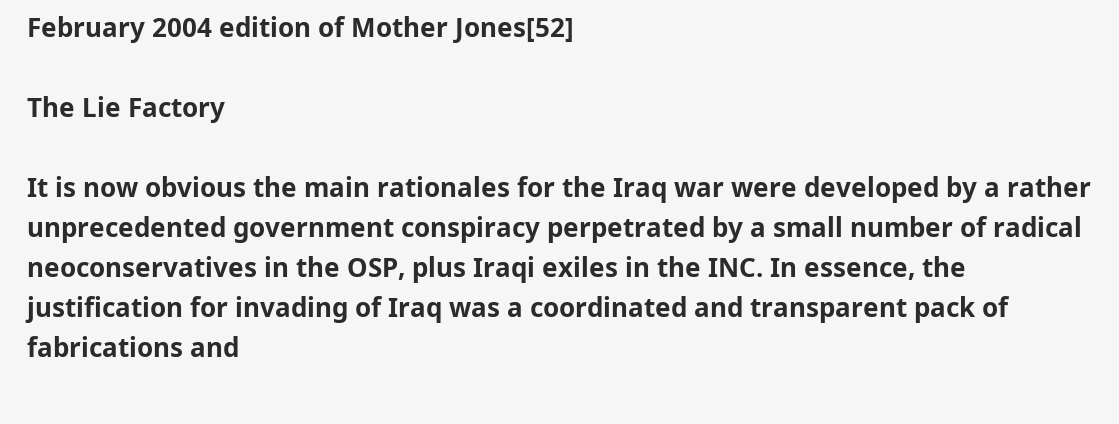February 2004 edition of Mother Jones[52]

The Lie Factory

It is now obvious the main rationales for the Iraq war were developed by a rather unprecedented government conspiracy perpetrated by a small number of radical neoconservatives in the OSP, plus Iraqi exiles in the INC. In essence, the justification for invading of Iraq was a coordinated and transparent pack of fabrications and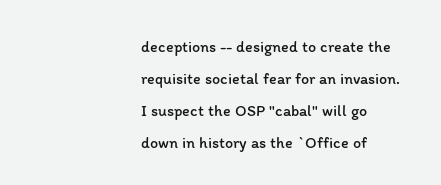deceptions -- designed to create the requisite societal fear for an invasion. I suspect the OSP "cabal" will go down in history as the `Office of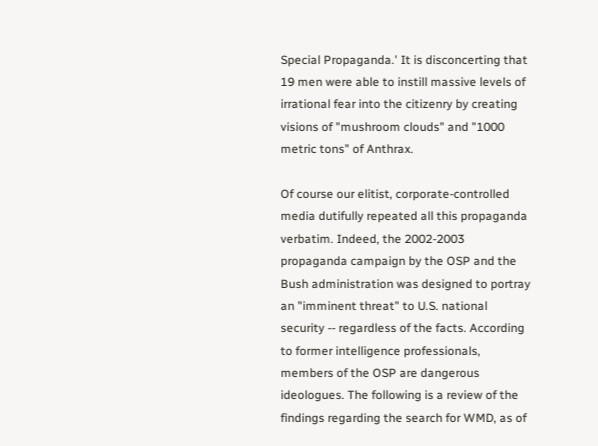Special Propaganda.' It is disconcerting that 19 men were able to instill massive levels of irrational fear into the citizenry by creating visions of "mushroom clouds" and "1000 metric tons" of Anthrax.

Of course our elitist, corporate-controlled media dutifully repeated all this propaganda verbatim. Indeed, the 2002-2003 propaganda campaign by the OSP and the Bush administration was designed to portray an "imminent threat" to U.S. national security -- regardless of the facts. According to former intelligence professionals, members of the OSP are dangerous ideologues. The following is a review of the findings regarding the search for WMD, as of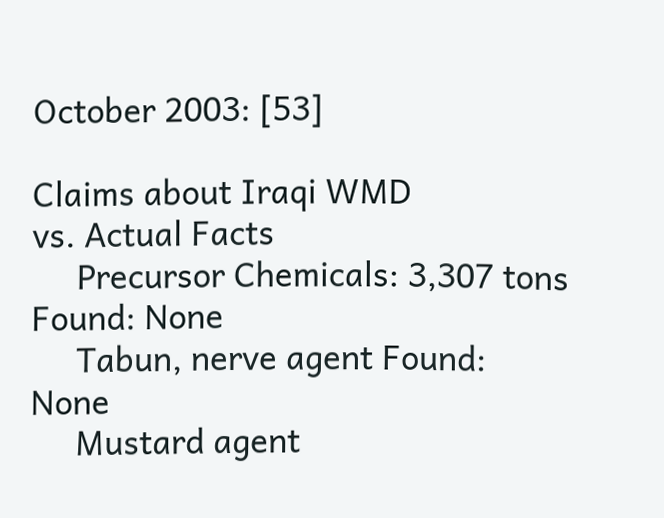October 2003: [53]

Claims about Iraqi WMD                                            vs. Actual Facts
     Precursor Chemicals: 3,307 tons Found: None
     Tabun, nerve agent Found: None
     Mustard agent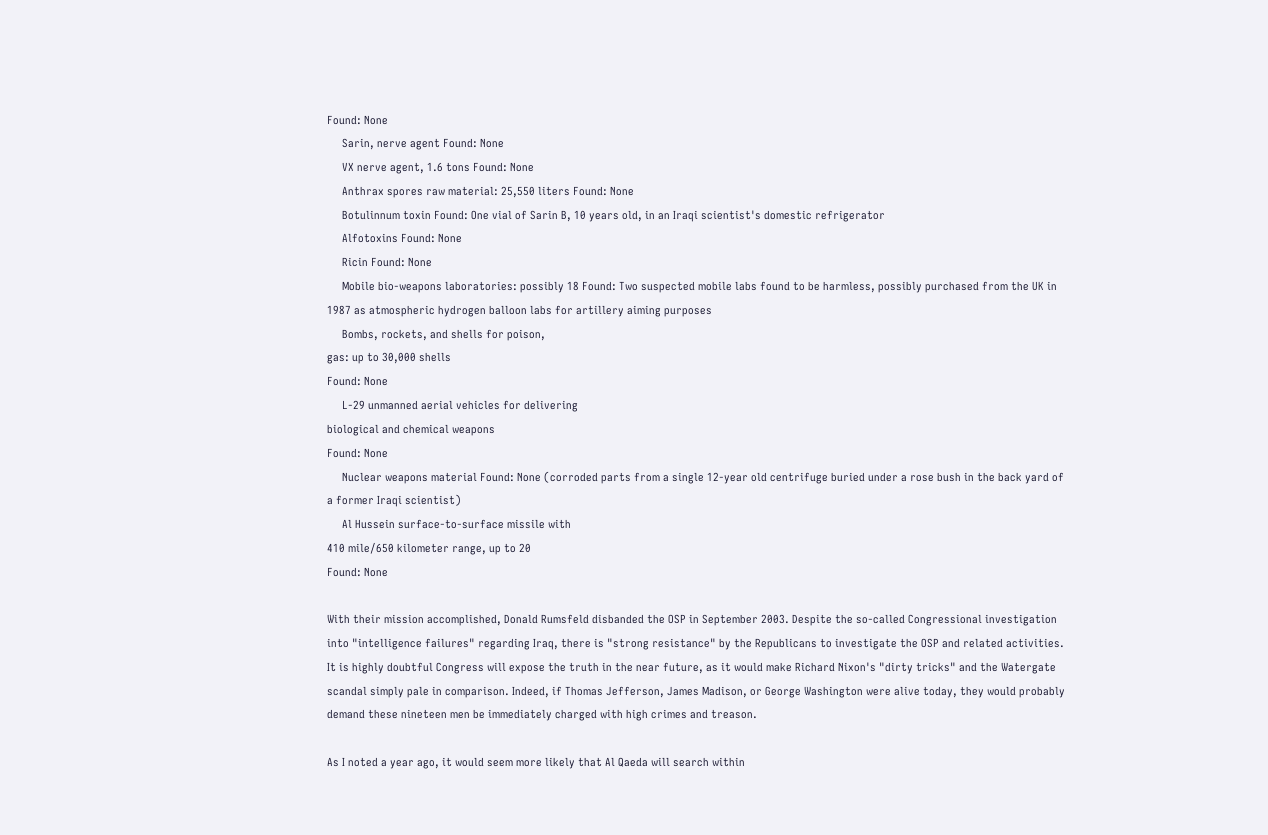Found: None
     Sarin, nerve agent Found: None
     VX nerve agent, 1.6 tons Found: None
     Anthrax spores raw material: 25,550 liters Found: None
     Botulinnum toxin Found: One vial of Sarin B, 10 years old, in an Iraqi scientist's domestic refrigerator
     Alfotoxins Found: None
     Ricin Found: None
     Mobile bio-weapons laboratories: possibly 18 Found: Two suspected mobile labs found to be harmless, possibly purchased from the UK in 1987 as atmospheric hydrogen balloon labs for artillery aiming purposes
     Bombs, rockets, and shells for poison,
gas: up to 30,000 shells
Found: None
     L-29 unmanned aerial vehicles for delivering
biological and chemical weapons
Found: None
     Nuclear weapons material Found: None (corroded parts from a single 12-year old centrifuge buried under a rose bush in the back yard of a former Iraqi scientist)
     Al Hussein surface-to-surface missile with
410 mile/650 kilometer range, up to 20
Found: None

With their mission accomplished, Donald Rumsfeld disbanded the OSP in September 2003. Despite the so-called Congressional investigation into "intelligence failures" regarding Iraq, there is "strong resistance" by the Republicans to investigate the OSP and related activities. It is highly doubtful Congress will expose the truth in the near future, as it would make Richard Nixon's "dirty tricks" and the Watergate scandal simply pale in comparison. Indeed, if Thomas Jefferson, James Madison, or George Washington were alive today, they would probably demand these nineteen men be immediately charged with high crimes and treason.

As I noted a year ago, it would seem more likely that Al Qaeda will search within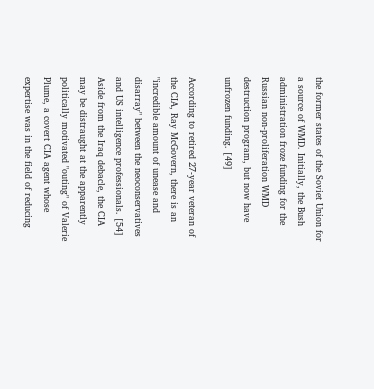the former states of the Soviet Union for a source of WMD. Initially, the Bush administration froze funding for the Russian non-proliferation WMD destruction program, but now have unfrozen funding. [49]

According to retired 27-year veteran of the CIA, Ray McGovern, there is an "incredible amount of unease and disarray" between the neoconservatives and US intelligence professionals. [54] Aside from the Iraq debacle, the CIA may be distraught at the apparently politically motivated "outing" of Valerie Plume, a covert CIA agent whose expertise was in the field of reducing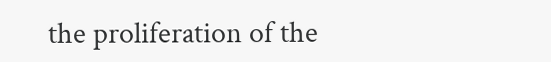the proliferation of the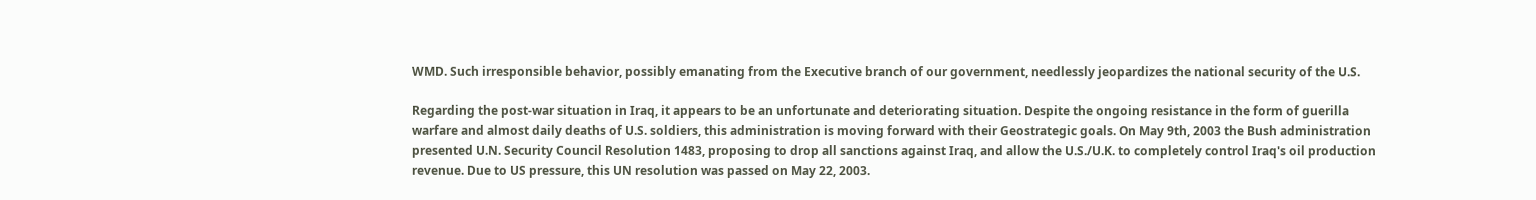WMD. Such irresponsible behavior, possibly emanating from the Executive branch of our government, needlessly jeopardizes the national security of the U.S.

Regarding the post-war situation in Iraq, it appears to be an unfortunate and deteriorating situation. Despite the ongoing resistance in the form of guerilla warfare and almost daily deaths of U.S. soldiers, this administration is moving forward with their Geostrategic goals. On May 9th, 2003 the Bush administration presented U.N. Security Council Resolution 1483, proposing to drop all sanctions against Iraq, and allow the U.S./U.K. to completely control Iraq's oil production revenue. Due to US pressure, this UN resolution was passed on May 22, 2003.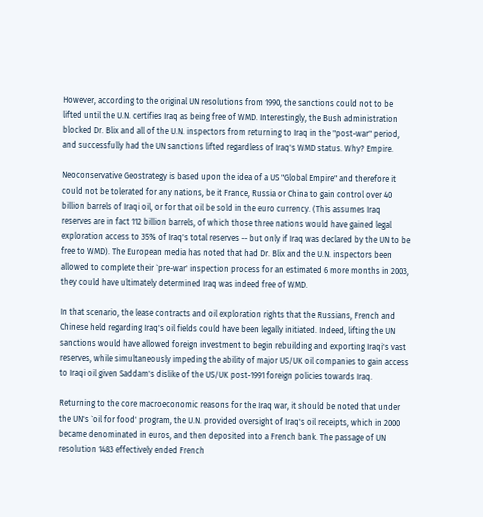However, according to the original UN resolutions from 1990, the sanctions could not to be lifted until the U.N. certifies Iraq as being free of WMD. Interestingly, the Bush administration blocked Dr. Blix and all of the U.N. inspectors from returning to Iraq in the "post-war" period, and successfully had the UN sanctions lifted regardless of Iraq's WMD status. Why? Empire.

Neoconservative Geostrategy is based upon the idea of a US "Global Empire" and therefore it could not be tolerated for any nations, be it France, Russia or China to gain control over 40 billion barrels of Iraqi oil, or for that oil be sold in the euro currency. (This assumes Iraq reserves are in fact 112 billion barrels, of which those three nations would have gained legal exploration access to 35% of Iraq's total reserves -- but only if Iraq was declared by the UN to be free to WMD). The European media has noted that had Dr. Blix and the U.N. inspectors been allowed to complete their `pre-war' inspection process for an estimated 6 more months in 2003, they could have ultimately determined Iraq was indeed free of WMD.

In that scenario, the lease contracts and oil exploration rights that the Russians, French and Chinese held regarding Iraq's oil fields could have been legally initiated. Indeed, lifting the UN sanctions would have allowed foreign investment to begin rebuilding and exporting Iraqi's vast reserves, while simultaneously impeding the ability of major US/UK oil companies to gain access to Iraqi oil given Saddam's dislike of the US/UK post-1991 foreign policies towards Iraq.

Returning to the core macroeconomic reasons for the Iraq war, it should be noted that under the UN's `oil for food' program, the U.N. provided oversight of Iraq's oil receipts, which in 2000 became denominated in euros, and then deposited into a French bank. The passage of UN resolution 1483 effectively ended French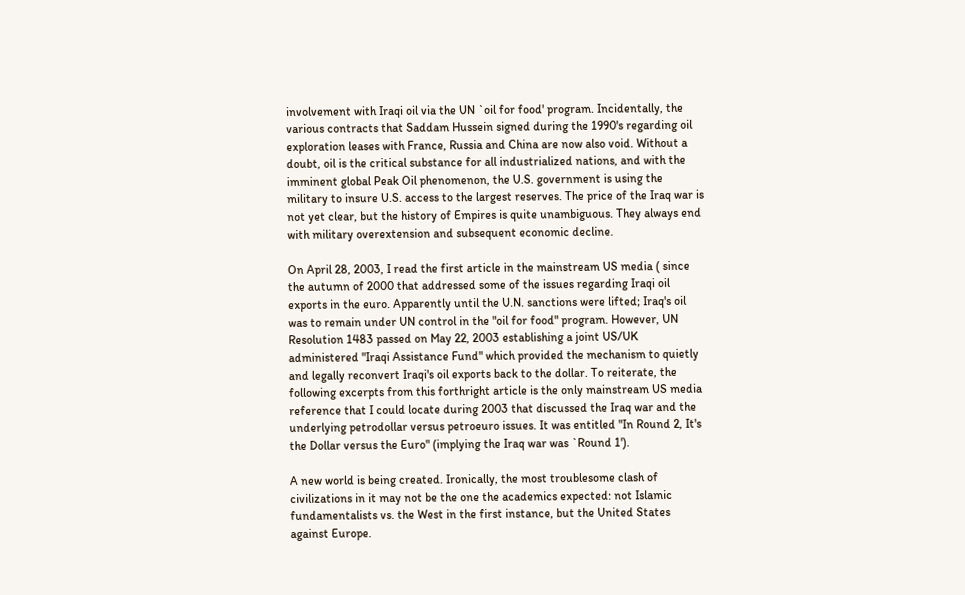involvement with Iraqi oil via the UN `oil for food' program. Incidentally, the various contracts that Saddam Hussein signed during the 1990's regarding oil exploration leases with France, Russia and China are now also void. Without a doubt, oil is the critical substance for all industrialized nations, and with the imminent global Peak Oil phenomenon, the U.S. government is using the military to insure U.S. access to the largest reserves. The price of the Iraq war is not yet clear, but the history of Empires is quite unambiguous. They always end with military overextension and subsequent economic decline.

On April 28, 2003, I read the first article in the mainstream US media ( since the autumn of 2000 that addressed some of the issues regarding Iraqi oil exports in the euro. Apparently until the U.N. sanctions were lifted; Iraq's oil was to remain under UN control in the "oil for food" program. However, UN Resolution 1483 passed on May 22, 2003 establishing a joint US/UK administered "Iraqi Assistance Fund" which provided the mechanism to quietly and legally reconvert Iraqi's oil exports back to the dollar. To reiterate, the following excerpts from this forthright article is the only mainstream US media reference that I could locate during 2003 that discussed the Iraq war and the underlying petrodollar versus petroeuro issues. It was entitled "In Round 2, It's the Dollar versus the Euro" (implying the Iraq war was `Round 1').

A new world is being created. Ironically, the most troublesome clash of civilizations in it may not be the one the academics expected: not Islamic fundamentalists vs. the West in the first instance, but the United States against Europe.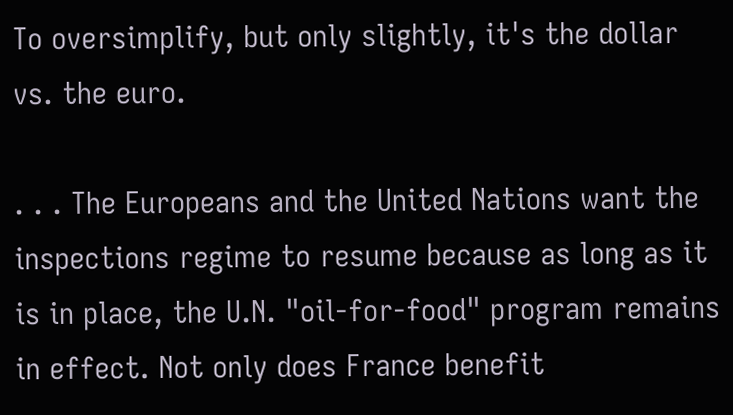To oversimplify, but only slightly, it's the dollar vs. the euro.

. . . The Europeans and the United Nations want the inspections regime to resume because as long as it is in place, the U.N. "oil-for-food" program remains in effect. Not only does France benefit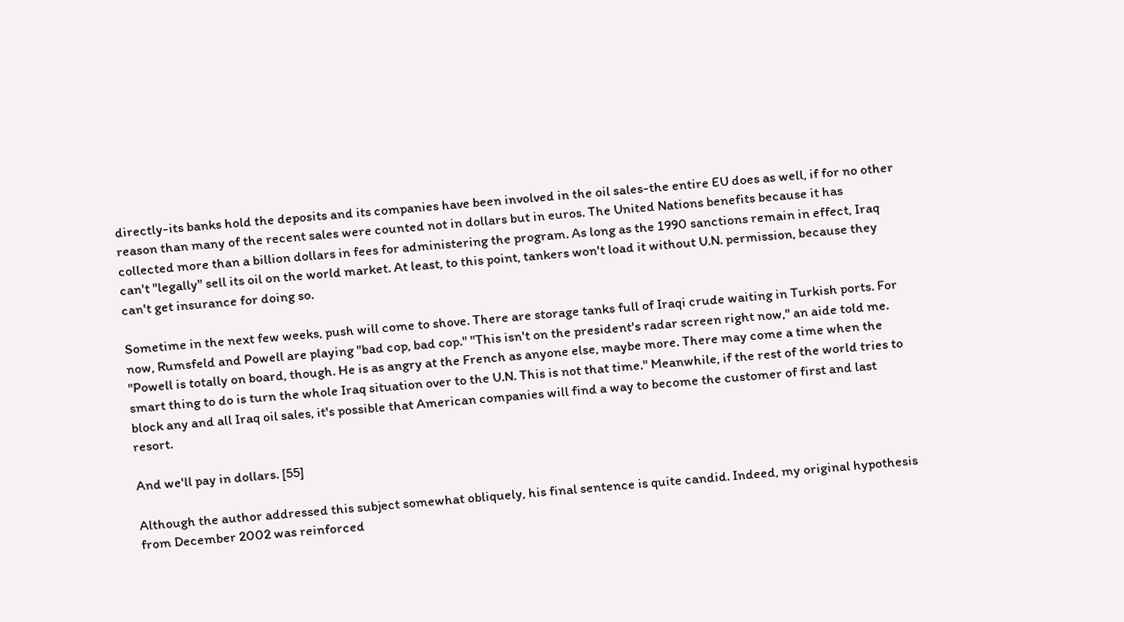directly-its banks hold the deposits and its companies have been involved in the oil sales-the entire EU does as well, if for no other reason than many of the recent sales were counted not in dollars but in euros. The United Nations benefits because it has collected more than a billion dollars in fees for administering the program. As long as the 1990 sanctions remain in effect, Iraq can't "legally" sell its oil on the world market. At least, to this point, tankers won't load it without U.N. permission, because they can't get insurance for doing so.

Sometime in the next few weeks, push will come to shove. There are storage tanks full of Iraqi crude waiting in Turkish ports. For now, Rumsfeld and Powell are playing "bad cop, bad cop." "This isn't on the president's radar screen right now," an aide told me. "Powell is totally on board, though. He is as angry at the French as anyone else, maybe more. There may come a time when the smart thing to do is turn the whole Iraq situation over to the U.N. This is not that time." Meanwhile, if the rest of the world tries to block any and all Iraq oil sales, it's possible that American companies will find a way to become the customer of first and last resort.

And we'll pay in dollars. [55]

Although the author addressed this subject somewhat obliquely, his final sentence is quite candid. Indeed, my original hypothesis from December 2002 was reinforced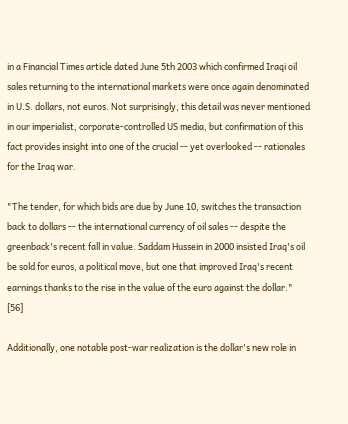in a Financial Times article dated June 5th 2003 which confirmed Iraqi oil sales returning to the international markets were once again denominated in U.S. dollars, not euros. Not surprisingly, this detail was never mentioned in our imperialist, corporate-controlled US media, but confirmation of this fact provides insight into one of the crucial -- yet overlooked -- rationales for the Iraq war.

"The tender, for which bids are due by June 10, switches the transaction back to dollars -- the international currency of oil sales -- despite the greenback's recent fall in value. Saddam Hussein in 2000 insisted Iraq's oil be sold for euros, a political move, but one that improved Iraq's recent earnings thanks to the rise in the value of the euro against the dollar." [56]

Additionally, one notable post-war realization is the dollar's new role in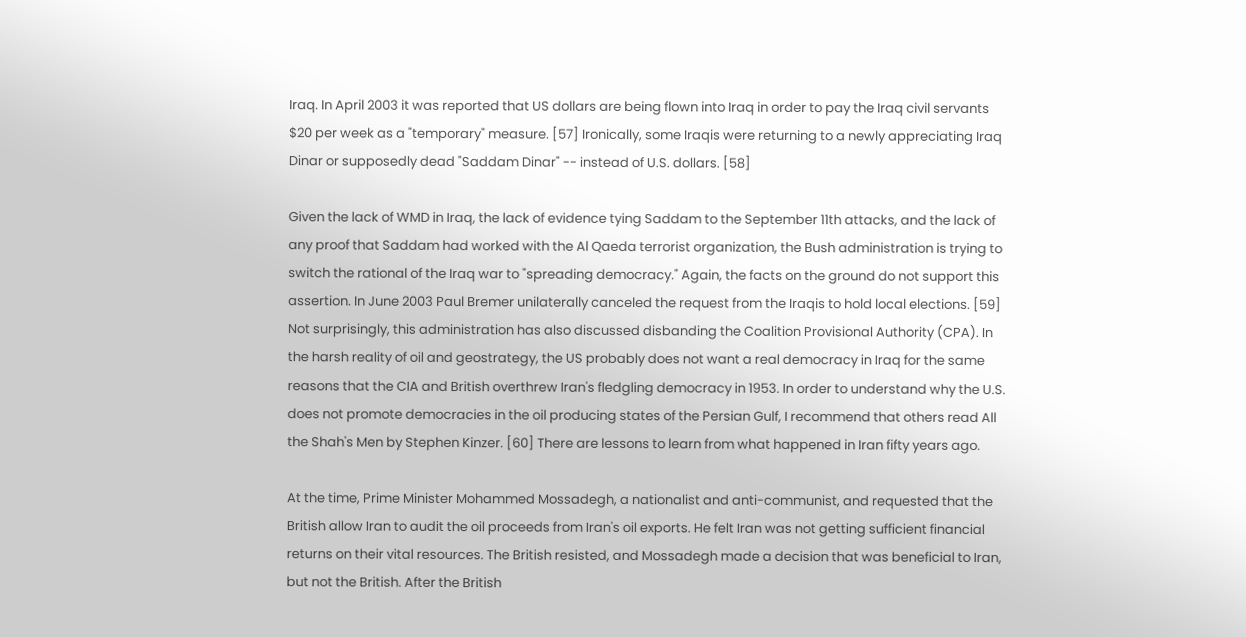Iraq. In April 2003 it was reported that US dollars are being flown into Iraq in order to pay the Iraq civil servants $20 per week as a "temporary" measure. [57] Ironically, some Iraqis were returning to a newly appreciating Iraq Dinar or supposedly dead "Saddam Dinar" -- instead of U.S. dollars. [58]

Given the lack of WMD in Iraq, the lack of evidence tying Saddam to the September 11th attacks, and the lack of any proof that Saddam had worked with the Al Qaeda terrorist organization, the Bush administration is trying to switch the rational of the Iraq war to "spreading democracy." Again, the facts on the ground do not support this assertion. In June 2003 Paul Bremer unilaterally canceled the request from the Iraqis to hold local elections. [59] Not surprisingly, this administration has also discussed disbanding the Coalition Provisional Authority (CPA). In the harsh reality of oil and geostrategy, the US probably does not want a real democracy in Iraq for the same reasons that the CIA and British overthrew Iran's fledgling democracy in 1953. In order to understand why the U.S. does not promote democracies in the oil producing states of the Persian Gulf, I recommend that others read All the Shah's Men by Stephen Kinzer. [60] There are lessons to learn from what happened in Iran fifty years ago.

At the time, Prime Minister Mohammed Mossadegh, a nationalist and anti-communist, and requested that the British allow Iran to audit the oil proceeds from Iran's oil exports. He felt Iran was not getting sufficient financial returns on their vital resources. The British resisted, and Mossadegh made a decision that was beneficial to Iran, but not the British. After the British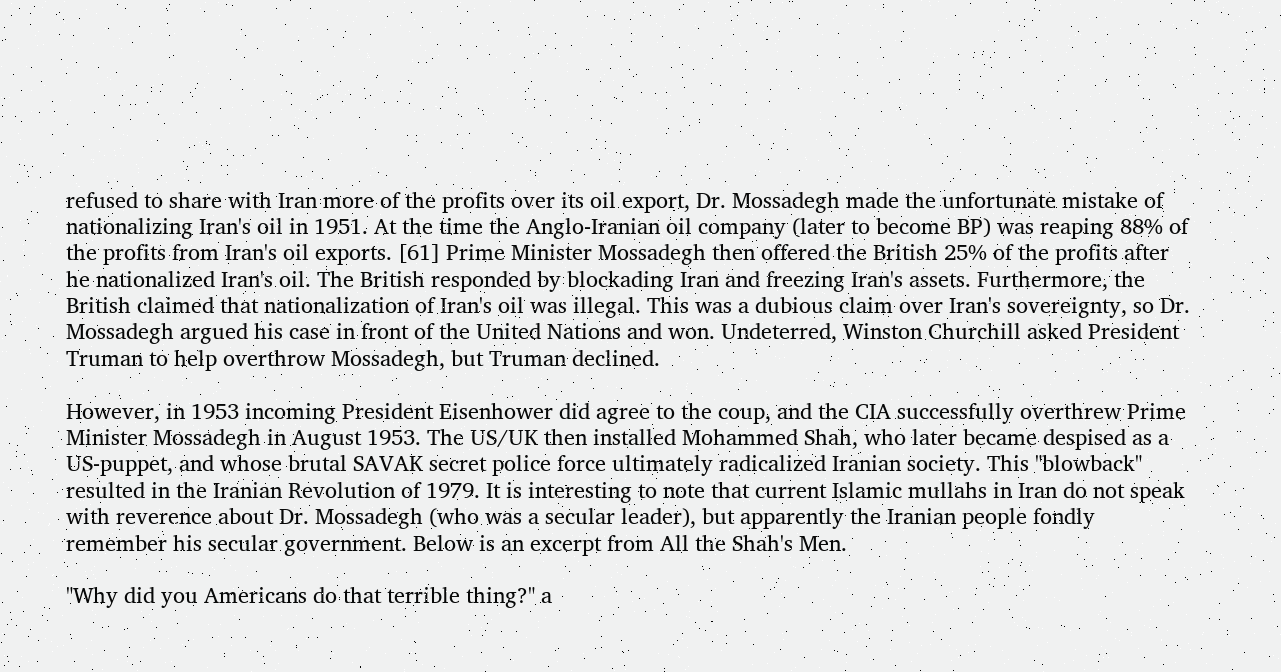refused to share with Iran more of the profits over its oil export, Dr. Mossadegh made the unfortunate mistake of nationalizing Iran's oil in 1951. At the time the Anglo-Iranian oil company (later to become BP) was reaping 88% of the profits from Iran's oil exports. [61] Prime Minister Mossadegh then offered the British 25% of the profits after he nationalized Iran's oil. The British responded by blockading Iran and freezing Iran's assets. Furthermore, the British claimed that nationalization of Iran's oil was illegal. This was a dubious claim over Iran's sovereignty, so Dr. Mossadegh argued his case in front of the United Nations and won. Undeterred, Winston Churchill asked President Truman to help overthrow Mossadegh, but Truman declined.

However, in 1953 incoming President Eisenhower did agree to the coup, and the CIA successfully overthrew Prime Minister Mossadegh in August 1953. The US/UK then installed Mohammed Shah, who later became despised as a US-puppet, and whose brutal SAVAK secret police force ultimately radicalized Iranian society. This "blowback" resulted in the Iranian Revolution of 1979. It is interesting to note that current Islamic mullahs in Iran do not speak with reverence about Dr. Mossadegh (who was a secular leader), but apparently the Iranian people fondly remember his secular government. Below is an excerpt from All the Shah's Men.

"Why did you Americans do that terrible thing?" a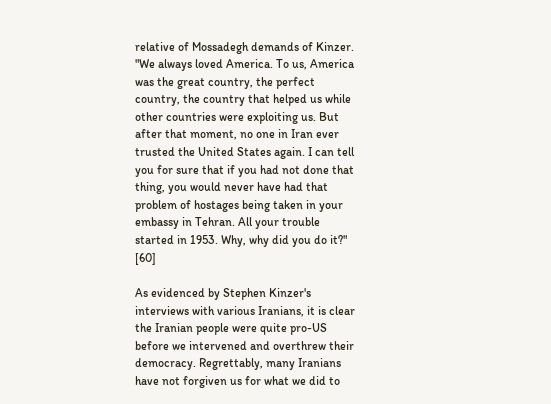relative of Mossadegh demands of Kinzer. "We always loved America. To us, America was the great country, the perfect country, the country that helped us while other countries were exploiting us. But after that moment, no one in Iran ever trusted the United States again. I can tell you for sure that if you had not done that thing, you would never have had that problem of hostages being taken in your embassy in Tehran. All your trouble started in 1953. Why, why did you do it?" [60]

As evidenced by Stephen Kinzer's interviews with various Iranians, it is clear the Iranian people were quite pro-US before we intervened and overthrew their democracy. Regrettably, many Iranians have not forgiven us for what we did to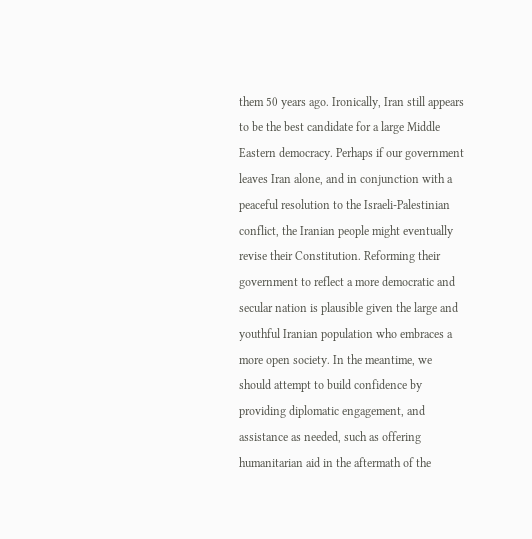them 50 years ago. Ironically, Iran still appears to be the best candidate for a large Middle Eastern democracy. Perhaps if our government leaves Iran alone, and in conjunction with a peaceful resolution to the Israeli-Palestinian conflict, the Iranian people might eventually revise their Constitution. Reforming their government to reflect a more democratic and secular nation is plausible given the large and youthful Iranian population who embraces a more open society. In the meantime, we should attempt to build confidence by providing diplomatic engagement, and assistance as needed, such as offering humanitarian aid in the aftermath of the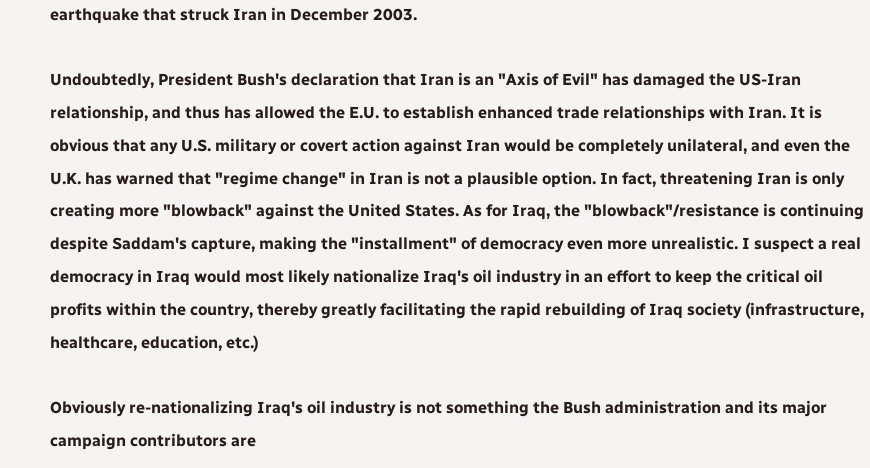earthquake that struck Iran in December 2003.

Undoubtedly, President Bush's declaration that Iran is an "Axis of Evil" has damaged the US-Iran relationship, and thus has allowed the E.U. to establish enhanced trade relationships with Iran. It is obvious that any U.S. military or covert action against Iran would be completely unilateral, and even the U.K. has warned that "regime change" in Iran is not a plausible option. In fact, threatening Iran is only creating more "blowback" against the United States. As for Iraq, the "blowback"/resistance is continuing despite Saddam's capture, making the "installment" of democracy even more unrealistic. I suspect a real democracy in Iraq would most likely nationalize Iraq's oil industry in an effort to keep the critical oil profits within the country, thereby greatly facilitating the rapid rebuilding of Iraq society (infrastructure, healthcare, education, etc.)

Obviously re-nationalizing Iraq's oil industry is not something the Bush administration and its major campaign contributors are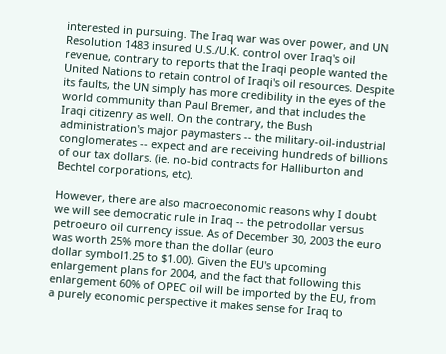interested in pursuing. The Iraq war was over power, and UN Resolution 1483 insured U.S./U.K. control over Iraq's oil revenue, contrary to reports that the Iraqi people wanted the United Nations to retain control of Iraqi's oil resources. Despite its faults, the UN simply has more credibility in the eyes of the world community than Paul Bremer, and that includes the Iraqi citizenry as well. On the contrary, the Bush administration's major paymasters -- the military-oil-industrial conglomerates -- expect and are receiving hundreds of billions of our tax dollars. (ie. no-bid contracts for Halliburton and Bechtel corporations, etc).

However, there are also macroeconomic reasons why I doubt we will see democratic rule in Iraq -- the petrodollar versus petroeuro oil currency issue. As of December 30, 2003 the euro was worth 25% more than the dollar (euro
dollar symbol1.25 to $1.00). Given the EU's upcoming enlargement plans for 2004, and the fact that following this enlargement 60% of OPEC oil will be imported by the EU, from a purely economic perspective it makes sense for Iraq to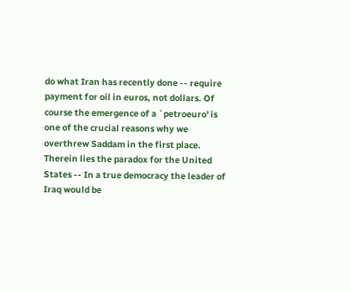do what Iran has recently done -- require payment for oil in euros, not dollars. Of course the emergence of a `petroeuro' is one of the crucial reasons why we overthrew Saddam in the first place. Therein lies the paradox for the United States -- In a true democracy the leader of Iraq would be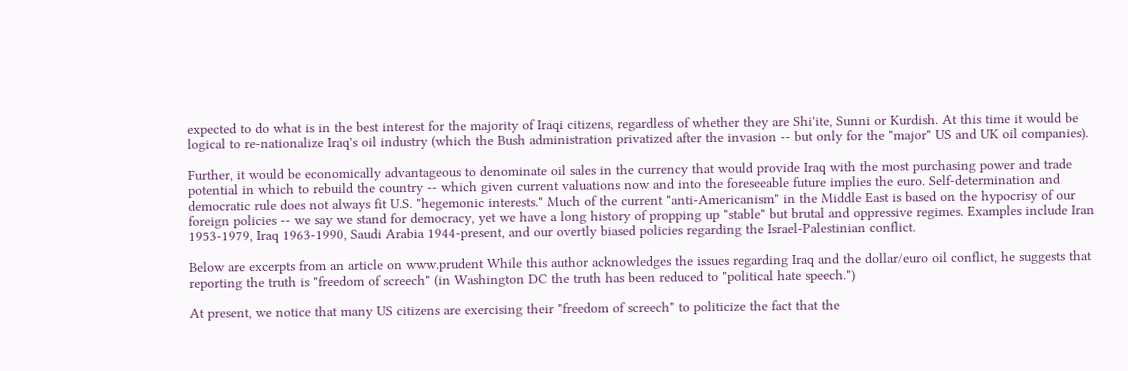expected to do what is in the best interest for the majority of Iraqi citizens, regardless of whether they are Shi'ite, Sunni or Kurdish. At this time it would be logical to re-nationalize Iraq's oil industry (which the Bush administration privatized after the invasion -- but only for the "major" US and UK oil companies).

Further, it would be economically advantageous to denominate oil sales in the currency that would provide Iraq with the most purchasing power and trade potential in which to rebuild the country -- which given current valuations now and into the foreseeable future implies the euro. Self-determination and democratic rule does not always fit U.S. "hegemonic interests." Much of the current "anti-Americanism" in the Middle East is based on the hypocrisy of our foreign policies -- we say we stand for democracy, yet we have a long history of propping up "stable" but brutal and oppressive regimes. Examples include Iran 1953-1979, Iraq 1963-1990, Saudi Arabia 1944-present, and our overtly biased policies regarding the Israel-Palestinian conflict.

Below are excerpts from an article on www.prudent While this author acknowledges the issues regarding Iraq and the dollar/euro oil conflict, he suggests that reporting the truth is "freedom of screech" (in Washington DC the truth has been reduced to "political hate speech.")

At present, we notice that many US citizens are exercising their "freedom of screech" to politicize the fact that the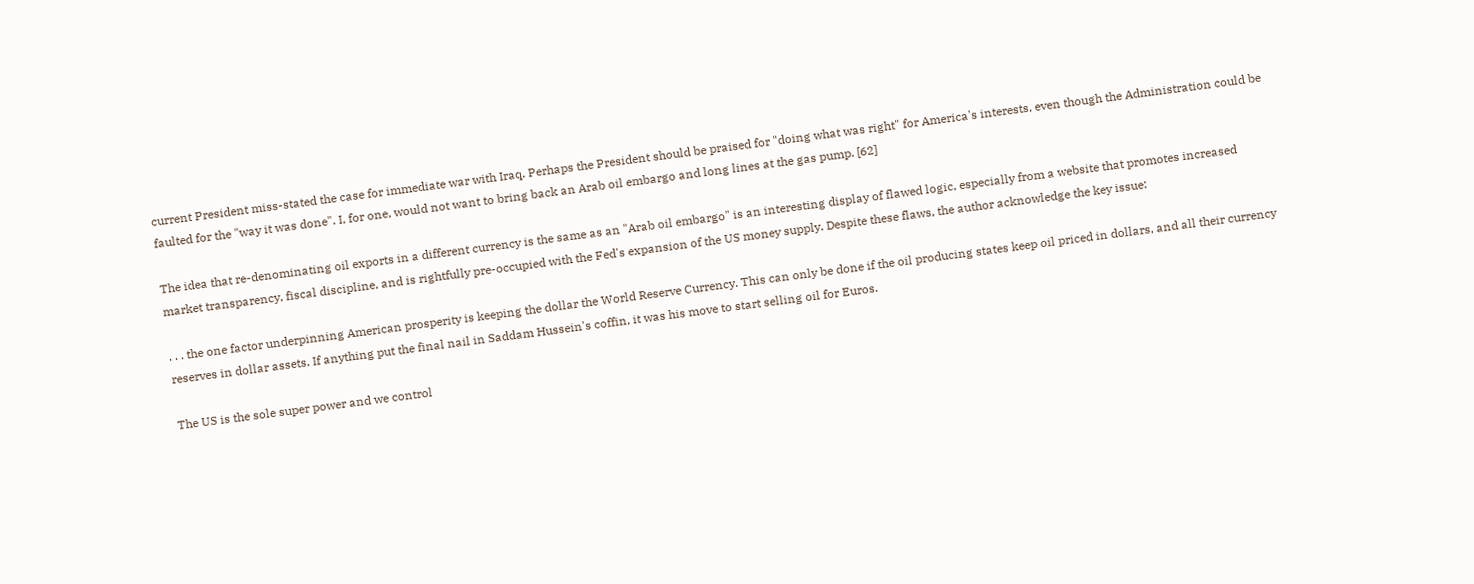current President miss-stated the case for immediate war with Iraq. Perhaps the President should be praised for "doing what was right" for America's interests, even though the Administration could be faulted for the "way it was done". I, for one, would not want to bring back an Arab oil embargo and long lines at the gas pump. [62]

The idea that re-denominating oil exports in a different currency is the same as an "Arab oil embargo" is an interesting display of flawed logic, especially from a website that promotes increased market transparency, fiscal discipline, and is rightfully pre-occupied with the Fed's expansion of the US money supply. Despite these flaws, the author acknowledge the key issue:

. . . the one factor underpinning American prosperity is keeping the dollar the World Reserve Currency. This can only be done if the oil producing states keep oil priced in dollars, and all their currency reserves in dollar assets. If anything put the final nail in Saddam Hussein's coffin, it was his move to start selling oil for Euros.

The US is the sole super power and we control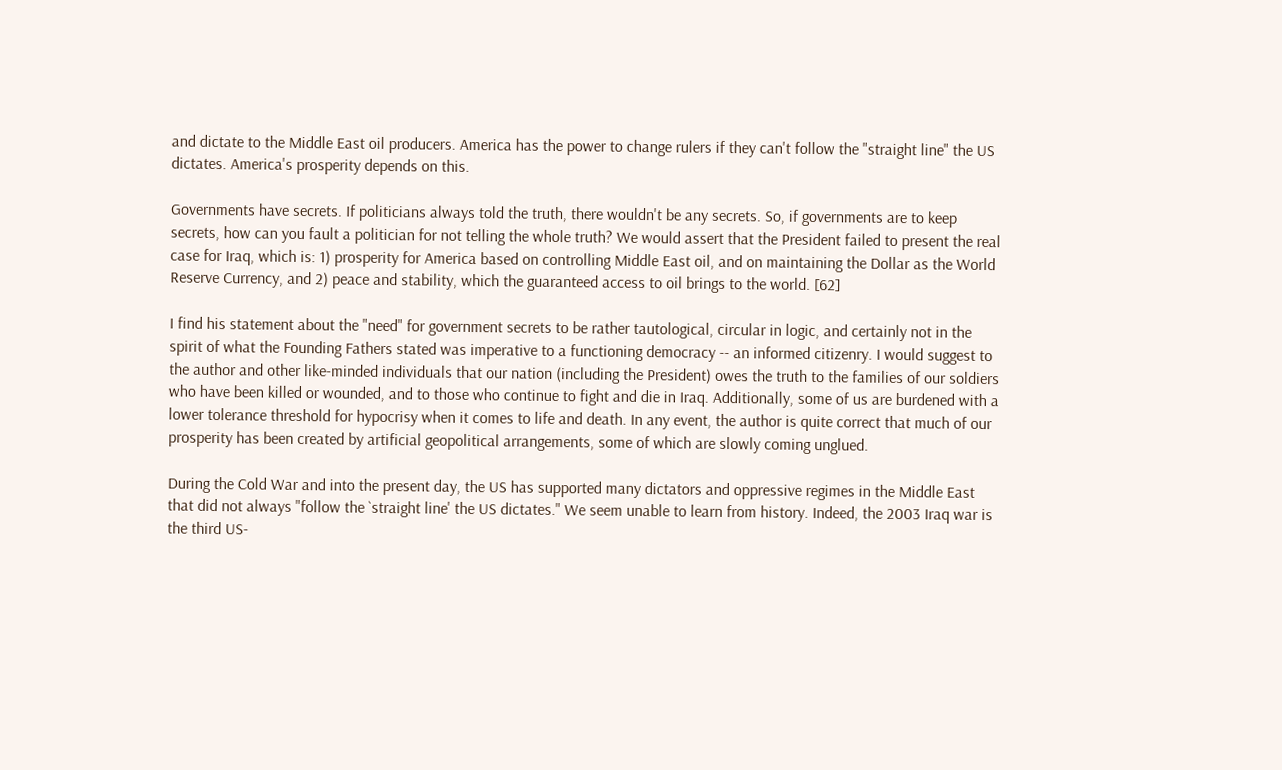and dictate to the Middle East oil producers. America has the power to change rulers if they can't follow the "straight line" the US dictates. America's prosperity depends on this.

Governments have secrets. If politicians always told the truth, there wouldn't be any secrets. So, if governments are to keep secrets, how can you fault a politician for not telling the whole truth? We would assert that the President failed to present the real case for Iraq, which is: 1) prosperity for America based on controlling Middle East oil, and on maintaining the Dollar as the World Reserve Currency, and 2) peace and stability, which the guaranteed access to oil brings to the world. [62]

I find his statement about the "need" for government secrets to be rather tautological, circular in logic, and certainly not in the spirit of what the Founding Fathers stated was imperative to a functioning democracy -- an informed citizenry. I would suggest to the author and other like-minded individuals that our nation (including the President) owes the truth to the families of our soldiers who have been killed or wounded, and to those who continue to fight and die in Iraq. Additionally, some of us are burdened with a lower tolerance threshold for hypocrisy when it comes to life and death. In any event, the author is quite correct that much of our prosperity has been created by artificial geopolitical arrangements, some of which are slowly coming unglued.

During the Cold War and into the present day, the US has supported many dictators and oppressive regimes in the Middle East that did not always "follow the `straight line' the US dictates." We seem unable to learn from history. Indeed, the 2003 Iraq war is the third US-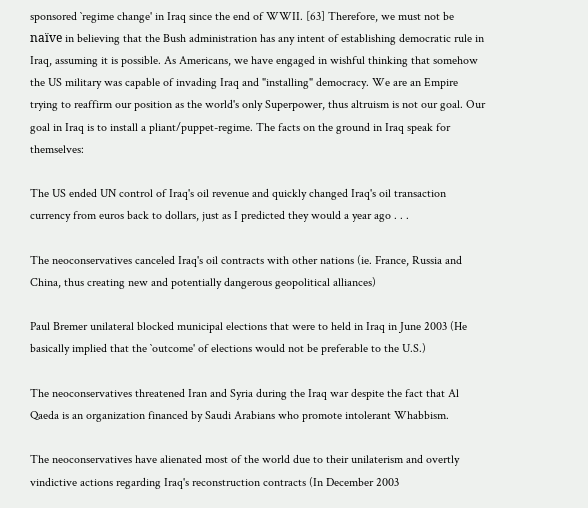sponsored `regime change' in Iraq since the end of WWII. [63] Therefore, we must not be naïve in believing that the Bush administration has any intent of establishing democratic rule in Iraq, assuming it is possible. As Americans, we have engaged in wishful thinking that somehow the US military was capable of invading Iraq and "installing" democracy. We are an Empire trying to reaffirm our position as the world's only Superpower, thus altruism is not our goal. Our goal in Iraq is to install a pliant/puppet-regime. The facts on the ground in Iraq speak for themselves:

The US ended UN control of Iraq's oil revenue and quickly changed Iraq's oil transaction currency from euros back to dollars, just as I predicted they would a year ago . . .

The neoconservatives canceled Iraq's oil contracts with other nations (ie. France, Russia and China, thus creating new and potentially dangerous geopolitical alliances)

Paul Bremer unilateral blocked municipal elections that were to held in Iraq in June 2003 (He basically implied that the `outcome' of elections would not be preferable to the U.S.)

The neoconservatives threatened Iran and Syria during the Iraq war despite the fact that Al Qaeda is an organization financed by Saudi Arabians who promote intolerant Whabbism.

The neoconservatives have alienated most of the world due to their unilaterism and overtly vindictive actions regarding Iraq's reconstruction contracts (In December 2003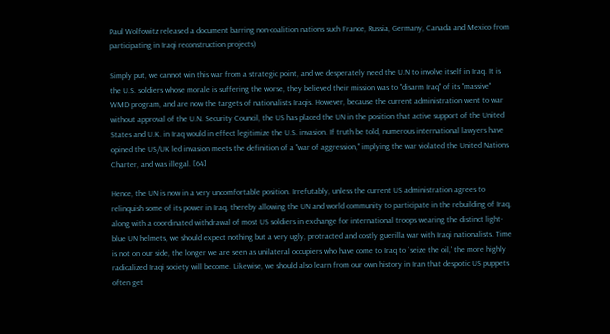Paul Wolfowitz released a document barring non-coalition nations such France, Russia, Germany, Canada and Mexico from participating in Iraqi reconstruction projects)

Simply put, we cannot win this war from a strategic point, and we desperately need the U.N to involve itself in Iraq. It is the U.S. soldiers whose morale is suffering the worse, they believed their mission was to "disarm Iraq" of its "massive" WMD program, and are now the targets of nationalists Iraqis. However, because the current administration went to war without approval of the U.N. Security Council, the US has placed the UN in the position that active support of the United States and U.K. in Iraq would in effect legitimize the U.S. invasion. If truth be told, numerous international lawyers have opined the US/UK led invasion meets the definition of a "war of aggression," implying the war violated the United Nations Charter, and was illegal. [64]

Hence, the UN is now in a very uncomfortable position. Irrefutably, unless the current US administration agrees to relinquish some of its power in Iraq, thereby allowing the UN and world community to participate in the rebuilding of Iraq, along with a coordinated withdrawal of most US soldiers in exchange for international troops wearing the distinct light-blue UN helmets, we should expect nothing but a very ugly, protracted and costly guerilla war with Iraqi nationalists. Time is not on our side, the longer we are seen as unilateral occupiers who have come to Iraq to `seize the oil,' the more highly radicalized Iraqi society will become. Likewise, we should also learn from our own history in Iran that despotic US puppets often get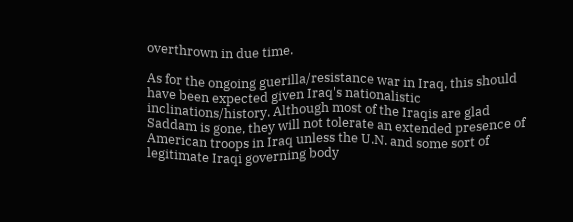overthrown in due time.

As for the ongoing guerilla/resistance war in Iraq, this should have been expected given Iraq's nationalistic inclinations/history. Although most of the Iraqis are glad Saddam is gone, they will not tolerate an extended presence of American troops in Iraq unless the U.N. and some sort of legitimate Iraqi governing body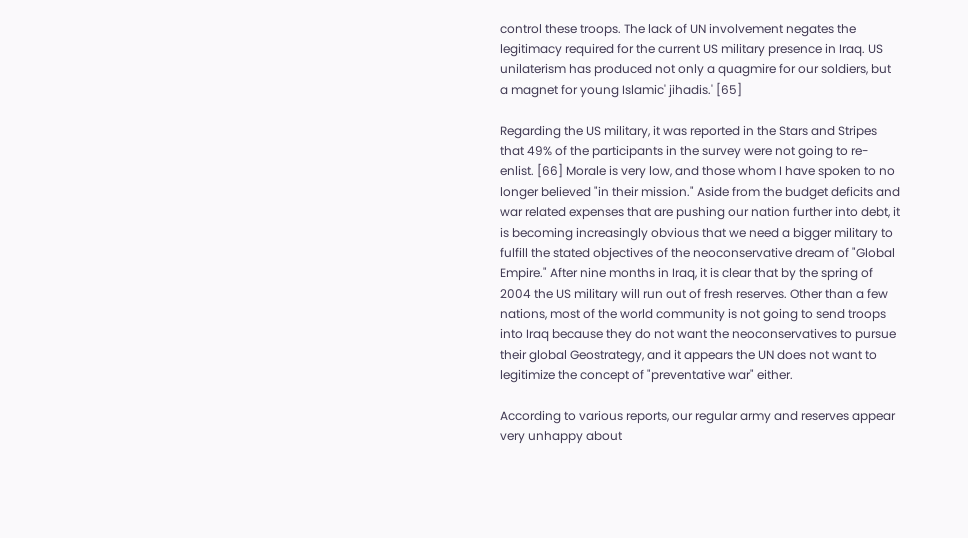control these troops. The lack of UN involvement negates the legitimacy required for the current US military presence in Iraq. US unilaterism has produced not only a quagmire for our soldiers, but a magnet for young Islamic' jihadis.' [65]

Regarding the US military, it was reported in the Stars and Stripes that 49% of the participants in the survey were not going to re-enlist. [66] Morale is very low, and those whom I have spoken to no longer believed "in their mission." Aside from the budget deficits and war related expenses that are pushing our nation further into debt, it is becoming increasingly obvious that we need a bigger military to fulfill the stated objectives of the neoconservative dream of "Global Empire." After nine months in Iraq, it is clear that by the spring of 2004 the US military will run out of fresh reserves. Other than a few nations, most of the world community is not going to send troops into Iraq because they do not want the neoconservatives to pursue their global Geostrategy, and it appears the UN does not want to legitimize the concept of "preventative war" either.

According to various reports, our regular army and reserves appear very unhappy about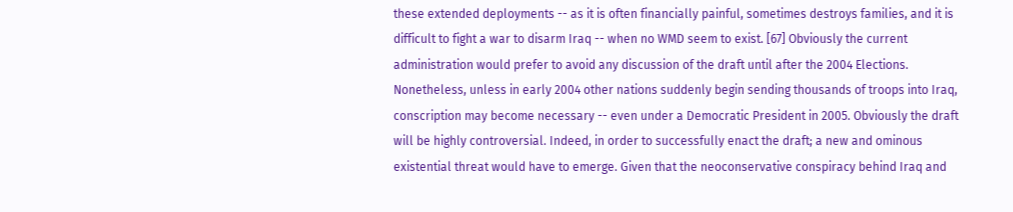these extended deployments -- as it is often financially painful, sometimes destroys families, and it is difficult to fight a war to disarm Iraq -- when no WMD seem to exist. [67] Obviously the current administration would prefer to avoid any discussion of the draft until after the 2004 Elections. Nonetheless, unless in early 2004 other nations suddenly begin sending thousands of troops into Iraq, conscription may become necessary -- even under a Democratic President in 2005. Obviously the draft will be highly controversial. Indeed, in order to successfully enact the draft; a new and ominous existential threat would have to emerge. Given that the neoconservative conspiracy behind Iraq and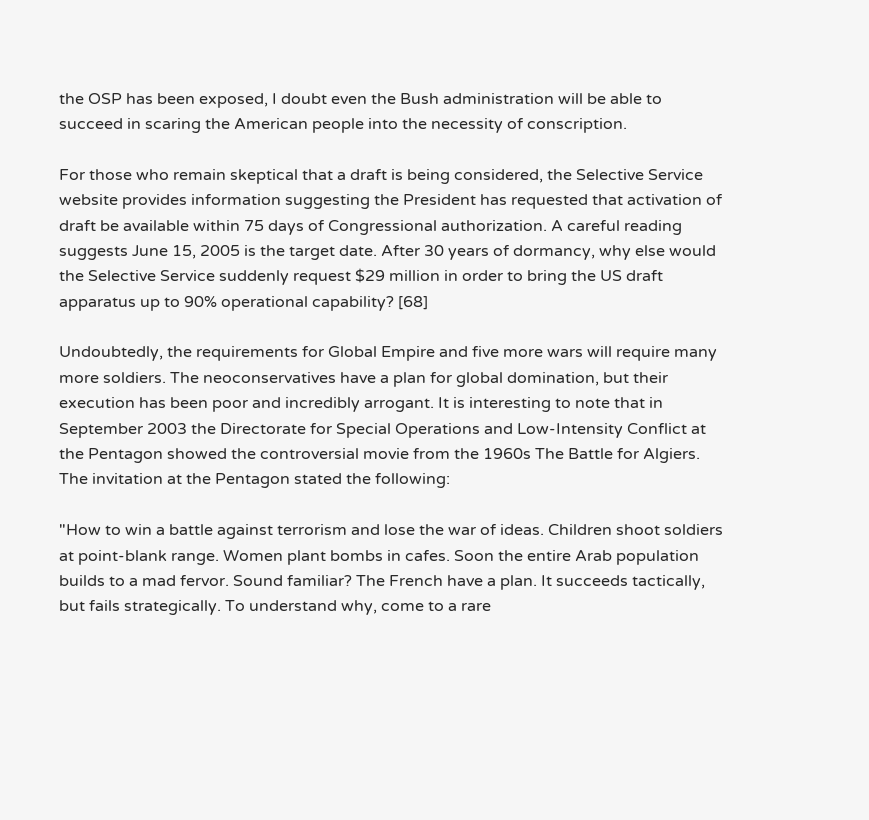the OSP has been exposed, I doubt even the Bush administration will be able to succeed in scaring the American people into the necessity of conscription.

For those who remain skeptical that a draft is being considered, the Selective Service website provides information suggesting the President has requested that activation of draft be available within 75 days of Congressional authorization. A careful reading suggests June 15, 2005 is the target date. After 30 years of dormancy, why else would the Selective Service suddenly request $29 million in order to bring the US draft apparatus up to 90% operational capability? [68]

Undoubtedly, the requirements for Global Empire and five more wars will require many more soldiers. The neoconservatives have a plan for global domination, but their execution has been poor and incredibly arrogant. It is interesting to note that in September 2003 the Directorate for Special Operations and Low-Intensity Conflict at the Pentagon showed the controversial movie from the 1960s The Battle for Algiers. The invitation at the Pentagon stated the following:

"How to win a battle against terrorism and lose the war of ideas. Children shoot soldiers at point-blank range. Women plant bombs in cafes. Soon the entire Arab population builds to a mad fervor. Sound familiar? The French have a plan. It succeeds tactically, but fails strategically. To understand why, come to a rare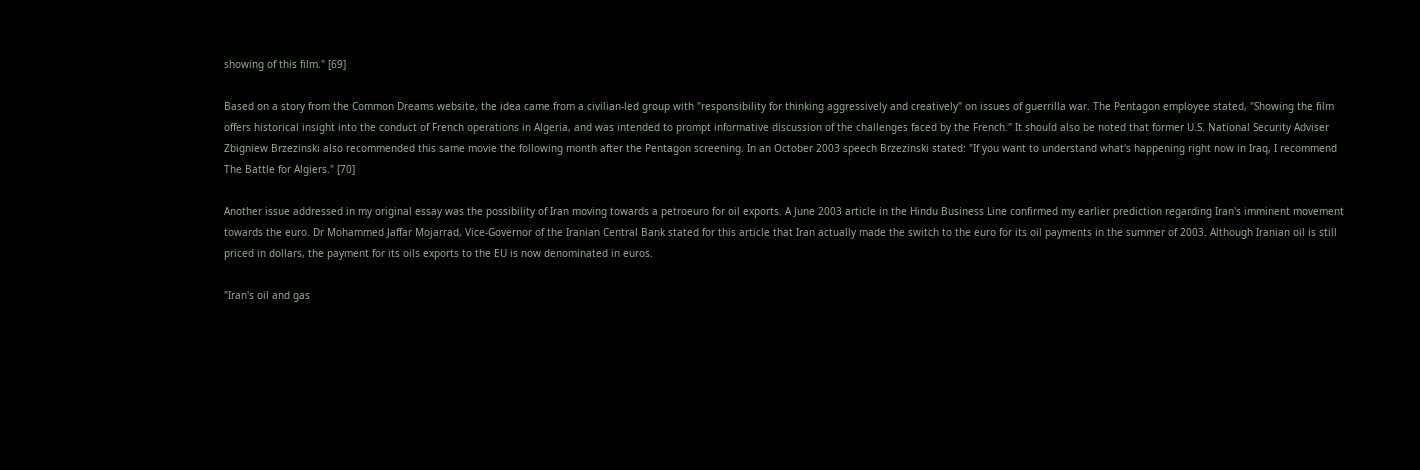showing of this film." [69]

Based on a story from the Common Dreams website, the idea came from a civilian-led group with "responsibility for thinking aggressively and creatively" on issues of guerrilla war. The Pentagon employee stated, "Showing the film offers historical insight into the conduct of French operations in Algeria, and was intended to prompt informative discussion of the challenges faced by the French." It should also be noted that former U.S. National Security Adviser Zbigniew Brzezinski also recommended this same movie the following month after the Pentagon screening. In an October 2003 speech Brzezinski stated: "If you want to understand what's happening right now in Iraq, I recommend The Battle for Algiers." [70]

Another issue addressed in my original essay was the possibility of Iran moving towards a petroeuro for oil exports. A June 2003 article in the Hindu Business Line confirmed my earlier prediction regarding Iran's imminent movement towards the euro. Dr Mohammed Jaffar Mojarrad, Vice-Governor of the Iranian Central Bank stated for this article that Iran actually made the switch to the euro for its oil payments in the summer of 2003. Although Iranian oil is still priced in dollars, the payment for its oils exports to the EU is now denominated in euros.

"Iran's oil and gas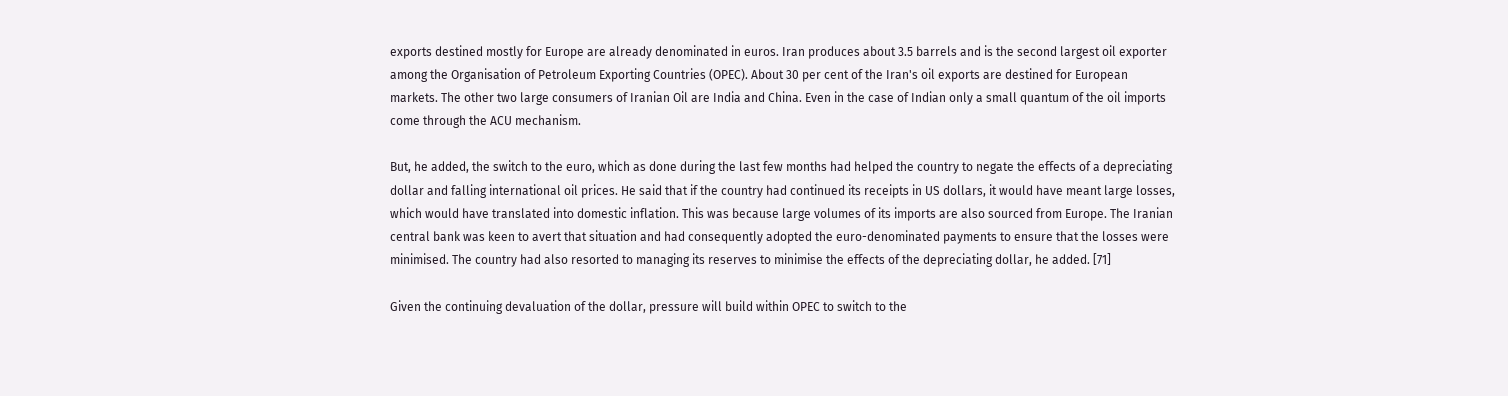exports destined mostly for Europe are already denominated in euros. Iran produces about 3.5 barrels and is the second largest oil exporter among the Organisation of Petroleum Exporting Countries (OPEC). About 30 per cent of the Iran's oil exports are destined for European markets. The other two large consumers of Iranian Oil are India and China. Even in the case of Indian only a small quantum of the oil imports come through the ACU mechanism.

But, he added, the switch to the euro, which as done during the last few months had helped the country to negate the effects of a depreciating dollar and falling international oil prices. He said that if the country had continued its receipts in US dollars, it would have meant large losses, which would have translated into domestic inflation. This was because large volumes of its imports are also sourced from Europe. The Iranian central bank was keen to avert that situation and had consequently adopted the euro-denominated payments to ensure that the losses were minimised. The country had also resorted to managing its reserves to minimise the effects of the depreciating dollar, he added. [71]

Given the continuing devaluation of the dollar, pressure will build within OPEC to switch to the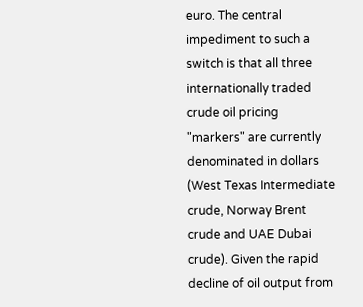euro. The central impediment to such a switch is that all three internationally traded crude oil pricing "markers" are currently denominated in dollars (West Texas Intermediate crude, Norway Brent crude and UAE Dubai crude). Given the rapid decline of oil output from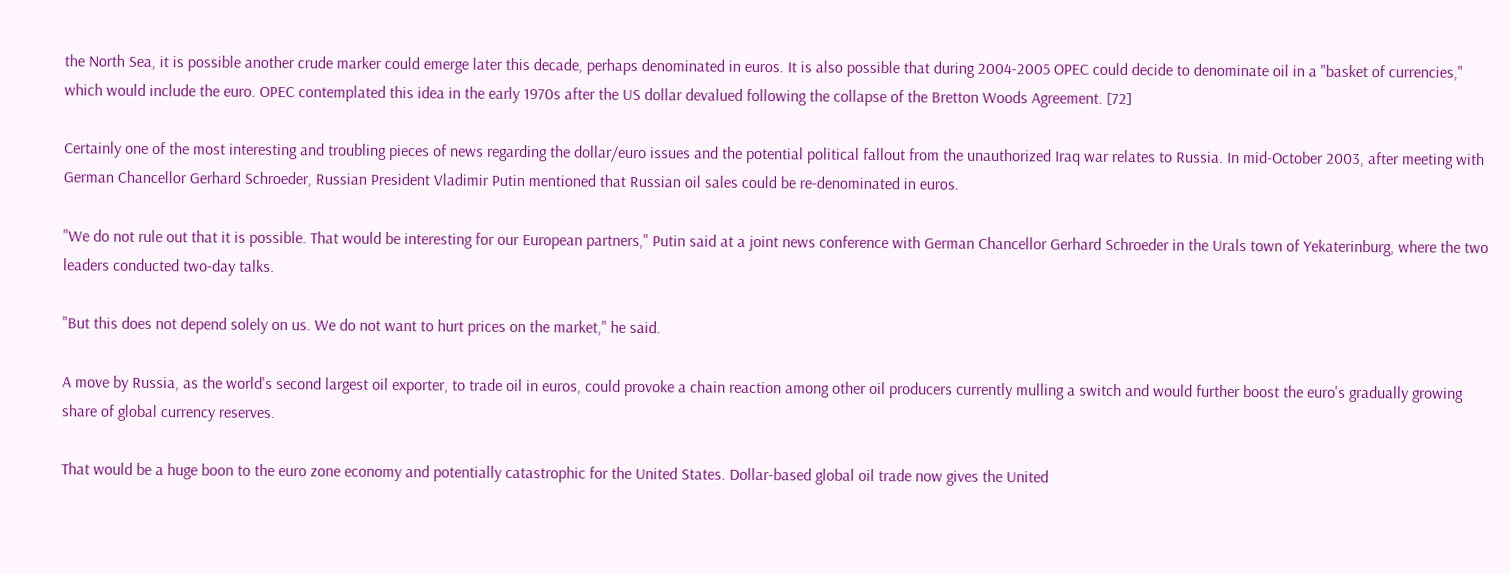the North Sea, it is possible another crude marker could emerge later this decade, perhaps denominated in euros. It is also possible that during 2004-2005 OPEC could decide to denominate oil in a "basket of currencies," which would include the euro. OPEC contemplated this idea in the early 1970s after the US dollar devalued following the collapse of the Bretton Woods Agreement. [72]

Certainly one of the most interesting and troubling pieces of news regarding the dollar/euro issues and the potential political fallout from the unauthorized Iraq war relates to Russia. In mid-October 2003, after meeting with German Chancellor Gerhard Schroeder, Russian President Vladimir Putin mentioned that Russian oil sales could be re-denominated in euros.

"We do not rule out that it is possible. That would be interesting for our European partners," Putin said at a joint news conference with German Chancellor Gerhard Schroeder in the Urals town of Yekaterinburg, where the two leaders conducted two-day talks.

"But this does not depend solely on us. We do not want to hurt prices on the market," he said.

A move by Russia, as the world's second largest oil exporter, to trade oil in euros, could provoke a chain reaction among other oil producers currently mulling a switch and would further boost the euro's gradually growing share of global currency reserves.

That would be a huge boon to the euro zone economy and potentially catastrophic for the United States. Dollar-based global oil trade now gives the United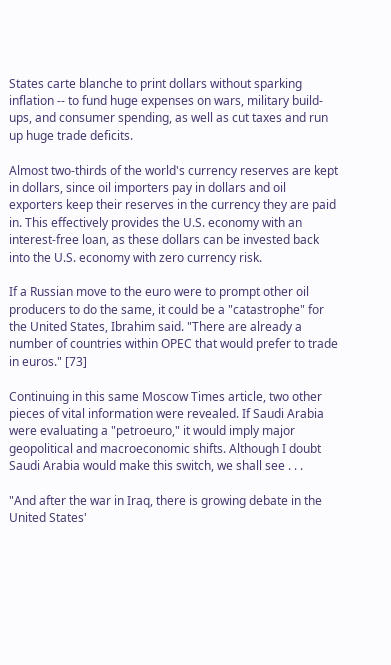States carte blanche to print dollars without sparking inflation -- to fund huge expenses on wars, military build-ups, and consumer spending, as well as cut taxes and run up huge trade deficits.

Almost two-thirds of the world's currency reserves are kept in dollars, since oil importers pay in dollars and oil exporters keep their reserves in the currency they are paid in. This effectively provides the U.S. economy with an interest-free loan, as these dollars can be invested back into the U.S. economy with zero currency risk.

If a Russian move to the euro were to prompt other oil producers to do the same, it could be a "catastrophe" for the United States, Ibrahim said. "There are already a number of countries within OPEC that would prefer to trade in euros." [73]

Continuing in this same Moscow Times article, two other pieces of vital information were revealed. If Saudi Arabia were evaluating a "petroeuro," it would imply major geopolitical and macroeconomic shifts. Although I doubt Saudi Arabia would make this switch, we shall see . . .

"And after the war in Iraq, there is growing debate in the United States'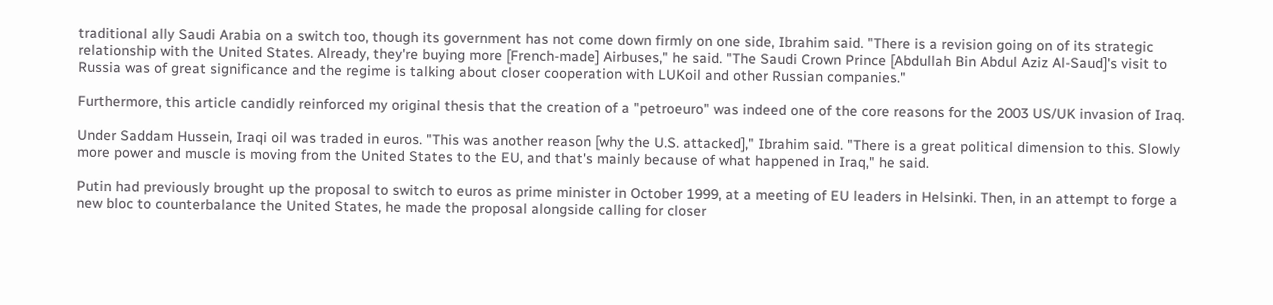traditional ally Saudi Arabia on a switch too, though its government has not come down firmly on one side, Ibrahim said. "There is a revision going on of its strategic relationship with the United States. Already, they're buying more [French-made] Airbuses," he said. "The Saudi Crown Prince [Abdullah Bin Abdul Aziz Al-Saud]'s visit to Russia was of great significance and the regime is talking about closer cooperation with LUKoil and other Russian companies."

Furthermore, this article candidly reinforced my original thesis that the creation of a "petroeuro" was indeed one of the core reasons for the 2003 US/UK invasion of Iraq.

Under Saddam Hussein, Iraqi oil was traded in euros. "This was another reason [why the U.S. attacked]," Ibrahim said. "There is a great political dimension to this. Slowly more power and muscle is moving from the United States to the EU, and that's mainly because of what happened in Iraq," he said.

Putin had previously brought up the proposal to switch to euros as prime minister in October 1999, at a meeting of EU leaders in Helsinki. Then, in an attempt to forge a new bloc to counterbalance the United States, he made the proposal alongside calling for closer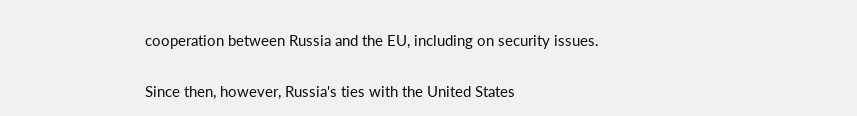cooperation between Russia and the EU, including on security issues.

Since then, however, Russia's ties with the United States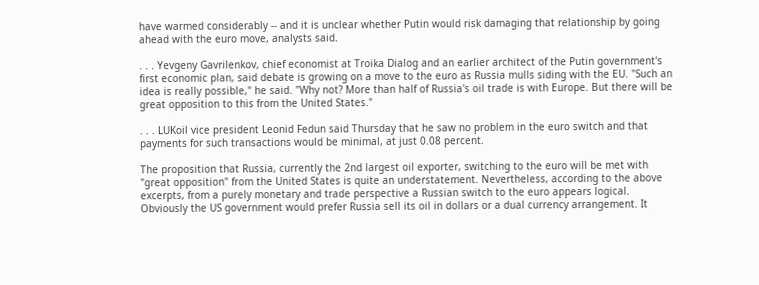have warmed considerably -- and it is unclear whether Putin would risk damaging that relationship by going ahead with the euro move, analysts said.

. . . Yevgeny Gavrilenkov, chief economist at Troika Dialog and an earlier architect of the Putin government's first economic plan, said debate is growing on a move to the euro as Russia mulls siding with the EU. "Such an idea is really possible," he said. "Why not? More than half of Russia's oil trade is with Europe. But there will be great opposition to this from the United States."

. . . LUKoil vice president Leonid Fedun said Thursday that he saw no problem in the euro switch and that payments for such transactions would be minimal, at just 0.08 percent.

The proposition that Russia, currently the 2nd largest oil exporter, switching to the euro will be met with "great opposition" from the United States is quite an understatement. Nevertheless, according to the above excerpts, from a purely monetary and trade perspective a Russian switch to the euro appears logical. Obviously the US government would prefer Russia sell its oil in dollars or a dual currency arrangement. It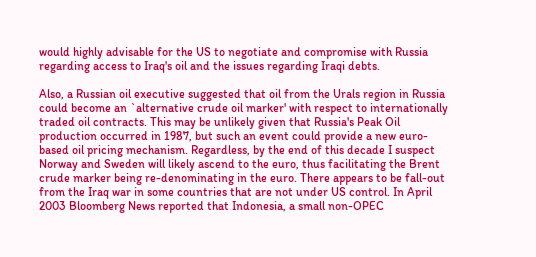would highly advisable for the US to negotiate and compromise with Russia regarding access to Iraq's oil and the issues regarding Iraqi debts.

Also, a Russian oil executive suggested that oil from the Urals region in Russia could become an `alternative crude oil marker' with respect to internationally traded oil contracts. This may be unlikely given that Russia's Peak Oil production occurred in 1987, but such an event could provide a new euro-based oil pricing mechanism. Regardless, by the end of this decade I suspect Norway and Sweden will likely ascend to the euro, thus facilitating the Brent crude marker being re-denominating in the euro. There appears to be fall-out from the Iraq war in some countries that are not under US control. In April 2003 Bloomberg News reported that Indonesia, a small non-OPEC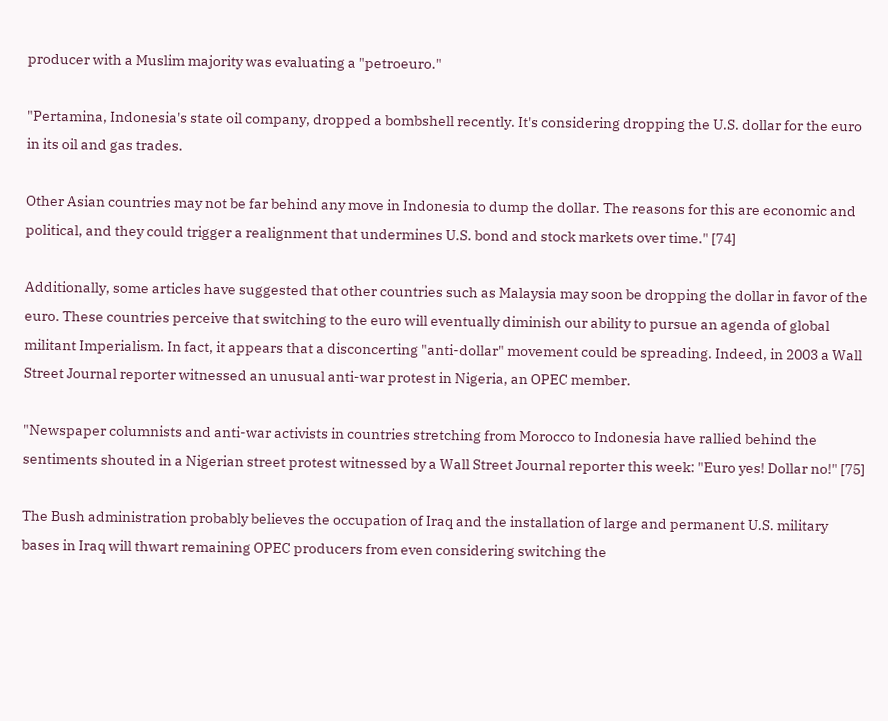producer with a Muslim majority was evaluating a "petroeuro."

"Pertamina, Indonesia's state oil company, dropped a bombshell recently. It's considering dropping the U.S. dollar for the euro in its oil and gas trades.

Other Asian countries may not be far behind any move in Indonesia to dump the dollar. The reasons for this are economic and political, and they could trigger a realignment that undermines U.S. bond and stock markets over time." [74]

Additionally, some articles have suggested that other countries such as Malaysia may soon be dropping the dollar in favor of the euro. These countries perceive that switching to the euro will eventually diminish our ability to pursue an agenda of global militant Imperialism. In fact, it appears that a disconcerting "anti-dollar" movement could be spreading. Indeed, in 2003 a Wall Street Journal reporter witnessed an unusual anti-war protest in Nigeria, an OPEC member.

"Newspaper columnists and anti-war activists in countries stretching from Morocco to Indonesia have rallied behind the sentiments shouted in a Nigerian street protest witnessed by a Wall Street Journal reporter this week: "Euro yes! Dollar no!" [75]

The Bush administration probably believes the occupation of Iraq and the installation of large and permanent U.S. military bases in Iraq will thwart remaining OPEC producers from even considering switching the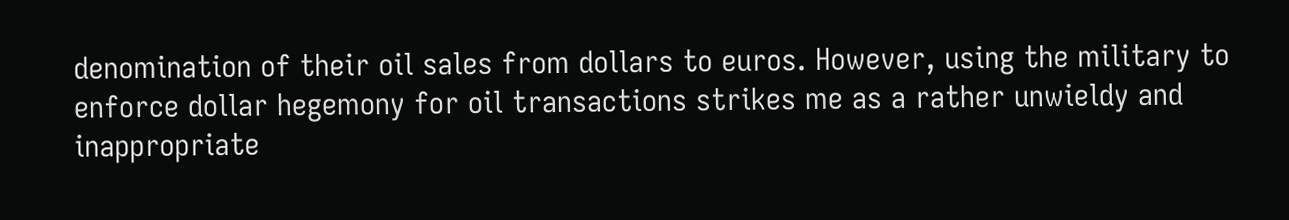denomination of their oil sales from dollars to euros. However, using the military to enforce dollar hegemony for oil transactions strikes me as a rather unwieldy and inappropriate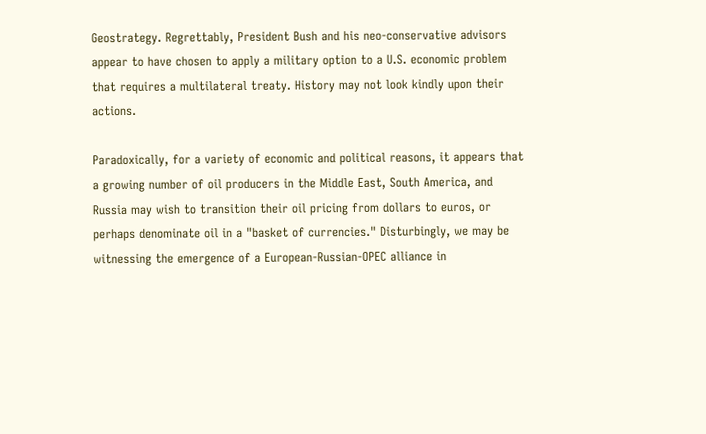Geostrategy. Regrettably, President Bush and his neo-conservative advisors appear to have chosen to apply a military option to a U.S. economic problem that requires a multilateral treaty. History may not look kindly upon their actions.

Paradoxically, for a variety of economic and political reasons, it appears that a growing number of oil producers in the Middle East, South America, and Russia may wish to transition their oil pricing from dollars to euros, or perhaps denominate oil in a "basket of currencies." Disturbingly, we may be witnessing the emergence of a European-Russian-OPEC alliance in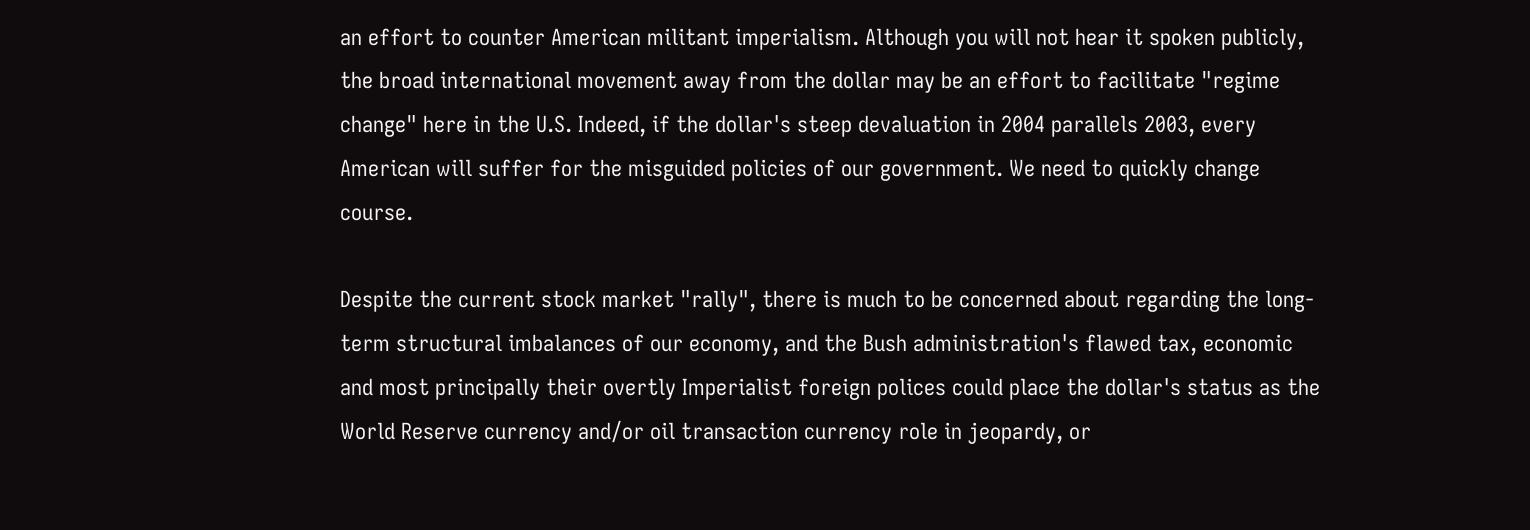an effort to counter American militant imperialism. Although you will not hear it spoken publicly, the broad international movement away from the dollar may be an effort to facilitate "regime change" here in the U.S. Indeed, if the dollar's steep devaluation in 2004 parallels 2003, every American will suffer for the misguided policies of our government. We need to quickly change course.

Despite the current stock market "rally", there is much to be concerned about regarding the long-term structural imbalances of our economy, and the Bush administration's flawed tax, economic and most principally their overtly Imperialist foreign polices could place the dollar's status as the World Reserve currency and/or oil transaction currency role in jeopardy, or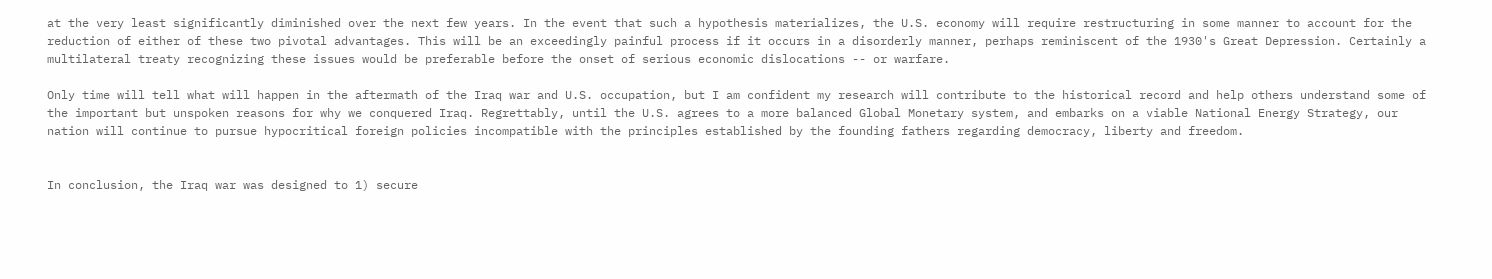at the very least significantly diminished over the next few years. In the event that such a hypothesis materializes, the U.S. economy will require restructuring in some manner to account for the reduction of either of these two pivotal advantages. This will be an exceedingly painful process if it occurs in a disorderly manner, perhaps reminiscent of the 1930's Great Depression. Certainly a multilateral treaty recognizing these issues would be preferable before the onset of serious economic dislocations -- or warfare.

Only time will tell what will happen in the aftermath of the Iraq war and U.S. occupation, but I am confident my research will contribute to the historical record and help others understand some of the important but unspoken reasons for why we conquered Iraq. Regrettably, until the U.S. agrees to a more balanced Global Monetary system, and embarks on a viable National Energy Strategy, our nation will continue to pursue hypocritical foreign policies incompatible with the principles established by the founding fathers regarding democracy, liberty and freedom.


In conclusion, the Iraq war was designed to 1) secure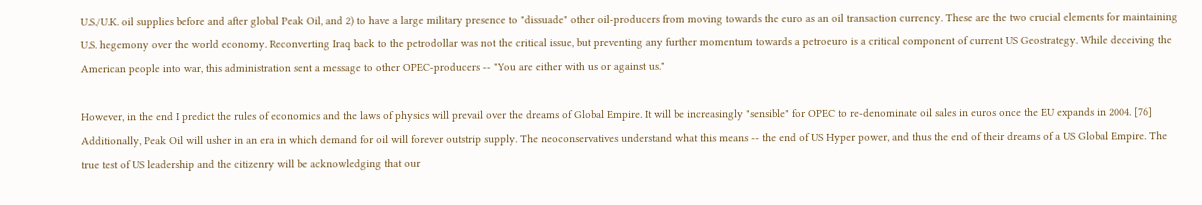U.S./U.K. oil supplies before and after global Peak Oil, and 2) to have a large military presence to "dissuade" other oil-producers from moving towards the euro as an oil transaction currency. These are the two crucial elements for maintaining U.S. hegemony over the world economy. Reconverting Iraq back to the petrodollar was not the critical issue, but preventing any further momentum towards a petroeuro is a critical component of current US Geostrategy. While deceiving the American people into war, this administration sent a message to other OPEC-producers -- "You are either with us or against us."

However, in the end I predict the rules of economics and the laws of physics will prevail over the dreams of Global Empire. It will be increasingly "sensible" for OPEC to re-denominate oil sales in euros once the EU expands in 2004. [76] Additionally, Peak Oil will usher in an era in which demand for oil will forever outstrip supply. The neoconservatives understand what this means -- the end of US Hyper power, and thus the end of their dreams of a US Global Empire. The true test of US leadership and the citizenry will be acknowledging that our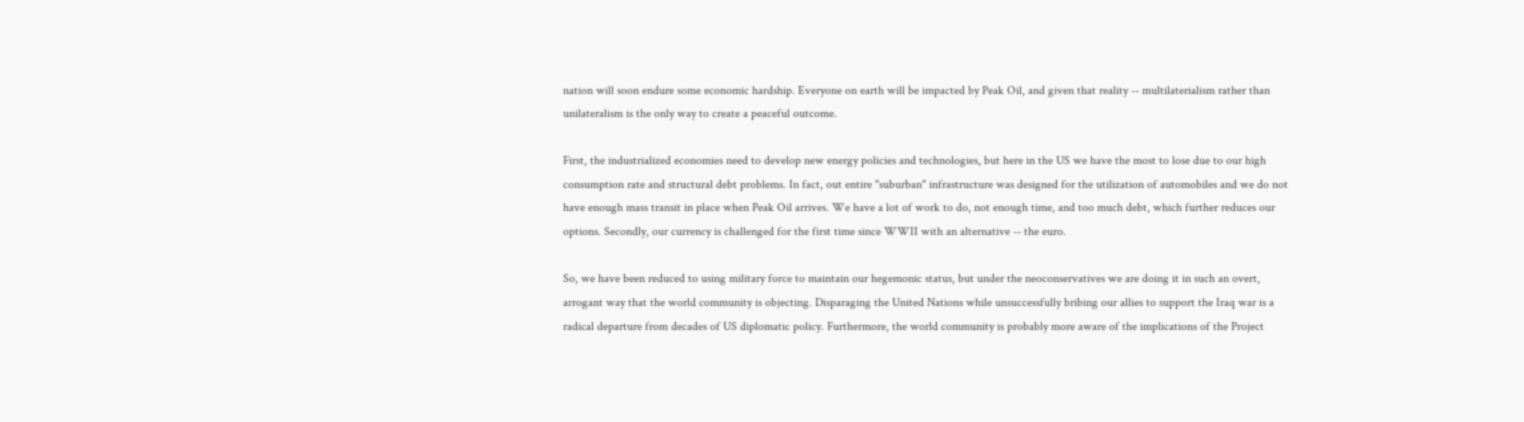nation will soon endure some economic hardship. Everyone on earth will be impacted by Peak Oil, and given that reality -- multilaterialism rather than unilateralism is the only way to create a peaceful outcome.

First, the industrialized economies need to develop new energy policies and technologies, but here in the US we have the most to lose due to our high consumption rate and structural debt problems. In fact, out entire "suburban" infrastructure was designed for the utilization of automobiles and we do not have enough mass transit in place when Peak Oil arrives. We have a lot of work to do, not enough time, and too much debt, which further reduces our options. Secondly, our currency is challenged for the first time since WWII with an alternative -- the euro.

So, we have been reduced to using military force to maintain our hegemonic status, but under the neoconservatives we are doing it in such an overt, arrogant way that the world community is objecting. Disparaging the United Nations while unsuccessfully bribing our allies to support the Iraq war is a radical departure from decades of US diplomatic policy. Furthermore, the world community is probably more aware of the implications of the Project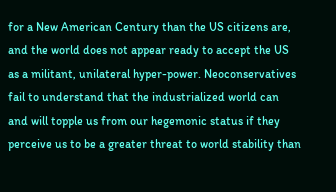for a New American Century than the US citizens are, and the world does not appear ready to accept the US as a militant, unilateral hyper-power. Neoconservatives fail to understand that the industrialized world can and will topple us from our hegemonic status if they perceive us to be a greater threat to world stability than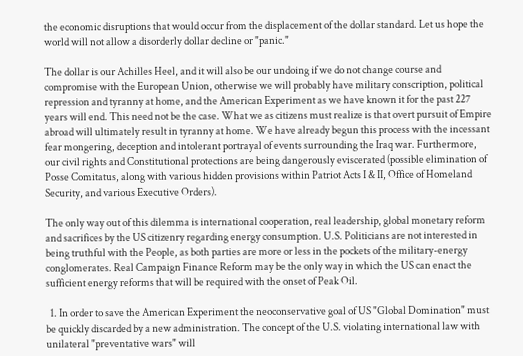the economic disruptions that would occur from the displacement of the dollar standard. Let us hope the world will not allow a disorderly dollar decline or "panic."

The dollar is our Achilles Heel, and it will also be our undoing if we do not change course and compromise with the European Union, otherwise we will probably have military conscription, political repression and tyranny at home, and the American Experiment as we have known it for the past 227 years will end. This need not be the case. What we as citizens must realize is that overt pursuit of Empire abroad will ultimately result in tyranny at home. We have already begun this process with the incessant fear mongering, deception and intolerant portrayal of events surrounding the Iraq war. Furthermore, our civil rights and Constitutional protections are being dangerously eviscerated (possible elimination of Posse Comitatus, along with various hidden provisions within Patriot Acts I & II, Office of Homeland Security, and various Executive Orders).

The only way out of this dilemma is international cooperation, real leadership, global monetary reform and sacrifices by the US citizenry regarding energy consumption. U.S. Politicians are not interested in being truthful with the People, as both parties are more or less in the pockets of the military-energy conglomerates. Real Campaign Finance Reform may be the only way in which the US can enact the sufficient energy reforms that will be required with the onset of Peak Oil.

  1. In order to save the American Experiment the neoconservative goal of US "Global Domination" must be quickly discarded by a new administration. The concept of the U.S. violating international law with unilateral "preventative wars" will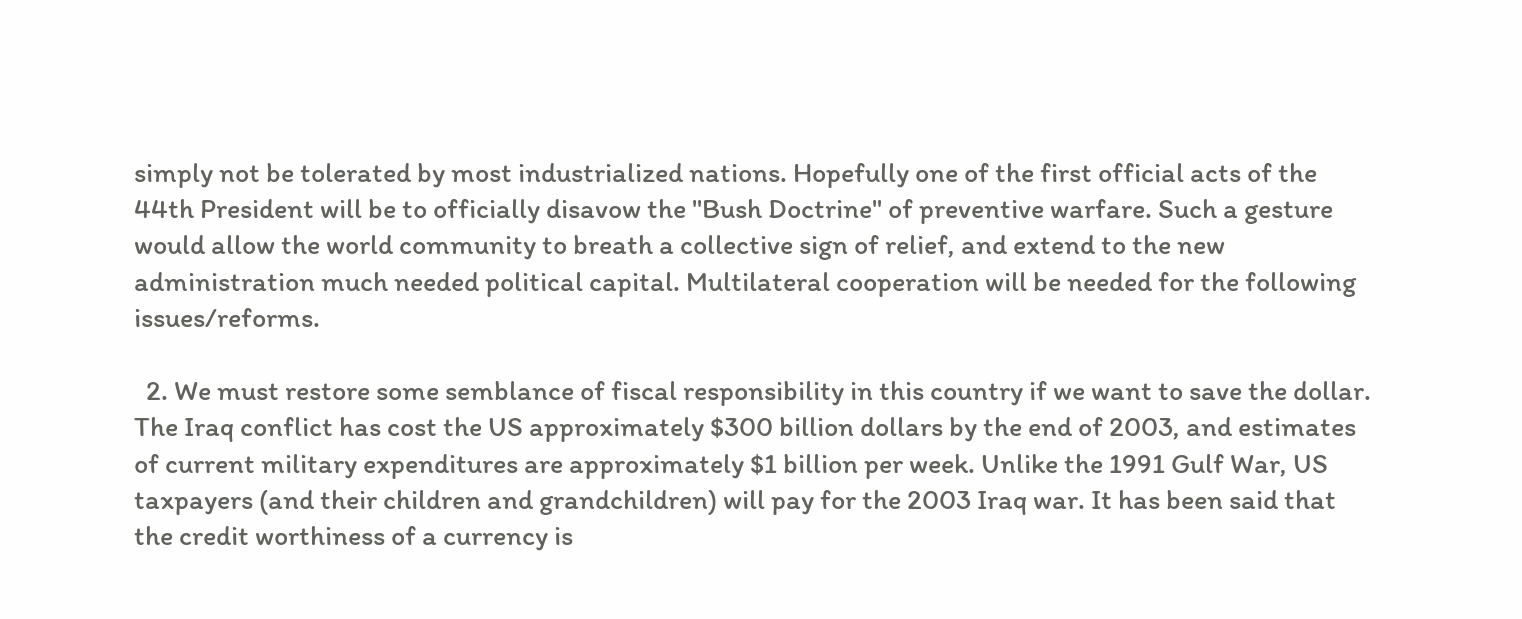simply not be tolerated by most industrialized nations. Hopefully one of the first official acts of the 44th President will be to officially disavow the "Bush Doctrine" of preventive warfare. Such a gesture would allow the world community to breath a collective sign of relief, and extend to the new administration much needed political capital. Multilateral cooperation will be needed for the following issues/reforms.

  2. We must restore some semblance of fiscal responsibility in this country if we want to save the dollar. The Iraq conflict has cost the US approximately $300 billion dollars by the end of 2003, and estimates of current military expenditures are approximately $1 billion per week. Unlike the 1991 Gulf War, US taxpayers (and their children and grandchildren) will pay for the 2003 Iraq war. It has been said that the credit worthiness of a currency is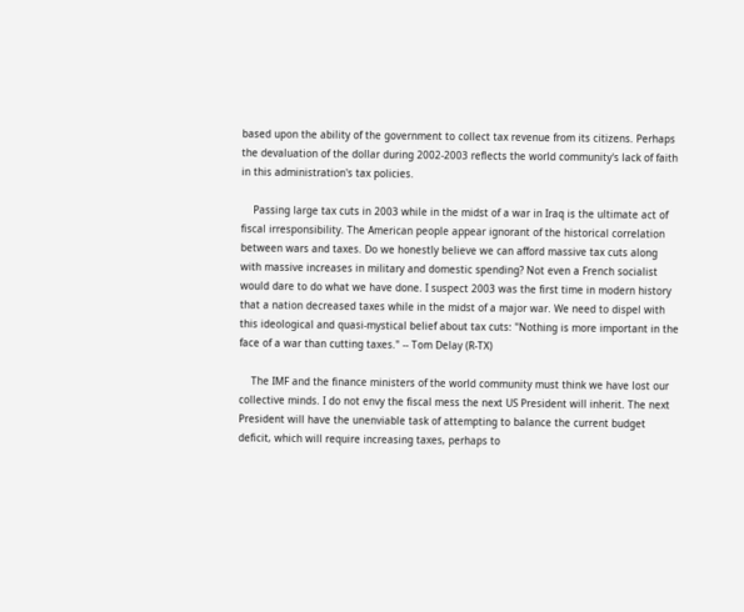based upon the ability of the government to collect tax revenue from its citizens. Perhaps the devaluation of the dollar during 2002-2003 reflects the world community's lack of faith in this administration's tax policies.

    Passing large tax cuts in 2003 while in the midst of a war in Iraq is the ultimate act of fiscal irresponsibility. The American people appear ignorant of the historical correlation between wars and taxes. Do we honestly believe we can afford massive tax cuts along with massive increases in military and domestic spending? Not even a French socialist would dare to do what we have done. I suspect 2003 was the first time in modern history that a nation decreased taxes while in the midst of a major war. We need to dispel with this ideological and quasi-mystical belief about tax cuts: "Nothing is more important in the face of a war than cutting taxes." -- Tom Delay (R-TX)

    The IMF and the finance ministers of the world community must think we have lost our collective minds. I do not envy the fiscal mess the next US President will inherit. The next President will have the unenviable task of attempting to balance the current budget deficit, which will require increasing taxes, perhaps to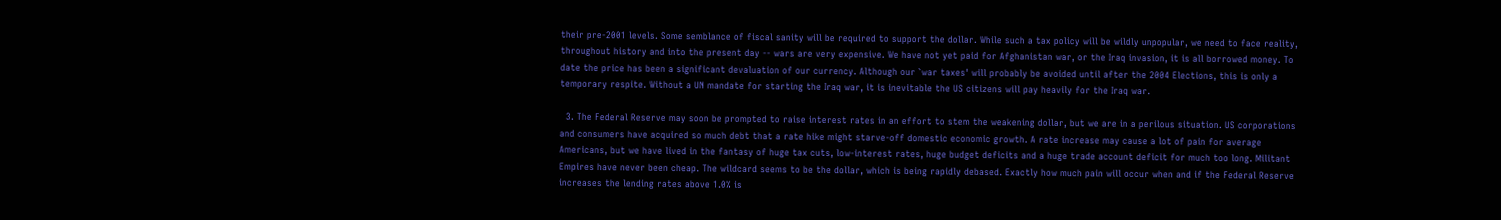their pre-2001 levels. Some semblance of fiscal sanity will be required to support the dollar. While such a tax policy will be wildly unpopular, we need to face reality, throughout history and into the present day -- wars are very expensive. We have not yet paid for Afghanistan war, or the Iraq invasion, it is all borrowed money. To date the price has been a significant devaluation of our currency. Although our `war taxes' will probably be avoided until after the 2004 Elections, this is only a temporary respite. Without a UN mandate for starting the Iraq war, it is inevitable the US citizens will pay heavily for the Iraq war.

  3. The Federal Reserve may soon be prompted to raise interest rates in an effort to stem the weakening dollar, but we are in a perilous situation. US corporations and consumers have acquired so much debt that a rate hike might starve-off domestic economic growth. A rate increase may cause a lot of pain for average Americans, but we have lived in the fantasy of huge tax cuts, low-interest rates, huge budget deficits and a huge trade account deficit for much too long. Militant Empires have never been cheap. The wildcard seems to be the dollar, which is being rapidly debased. Exactly how much pain will occur when and if the Federal Reserve increases the lending rates above 1.0% is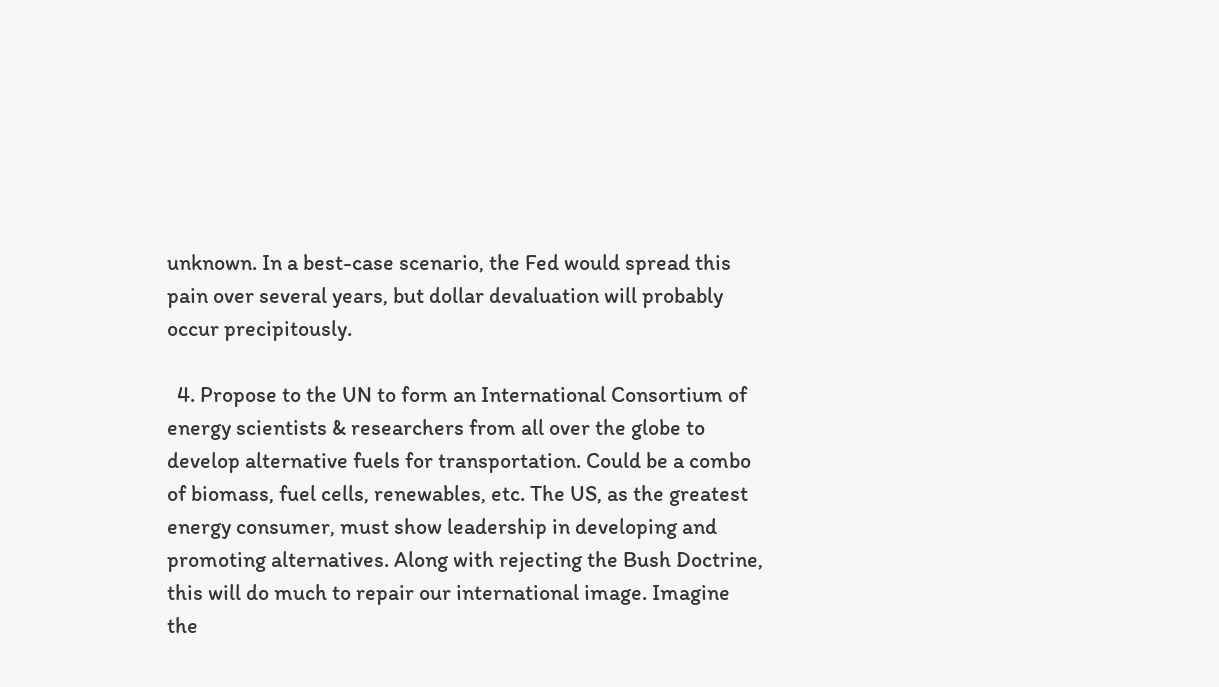unknown. In a best-case scenario, the Fed would spread this pain over several years, but dollar devaluation will probably occur precipitously.

  4. Propose to the UN to form an International Consortium of energy scientists & researchers from all over the globe to develop alternative fuels for transportation. Could be a combo of biomass, fuel cells, renewables, etc. The US, as the greatest energy consumer, must show leadership in developing and promoting alternatives. Along with rejecting the Bush Doctrine, this will do much to repair our international image. Imagine the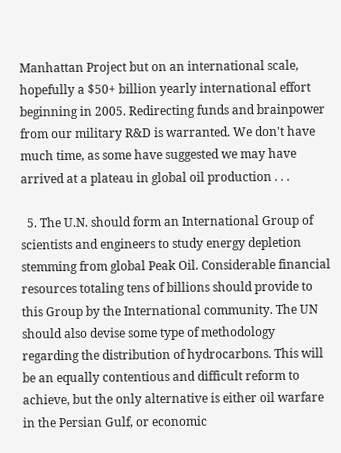Manhattan Project but on an international scale, hopefully a $50+ billion yearly international effort beginning in 2005. Redirecting funds and brainpower from our military R&D is warranted. We don't have much time, as some have suggested we may have arrived at a plateau in global oil production . . .

  5. The U.N. should form an International Group of scientists and engineers to study energy depletion stemming from global Peak Oil. Considerable financial resources totaling tens of billions should provide to this Group by the International community. The UN should also devise some type of methodology regarding the distribution of hydrocarbons. This will be an equally contentious and difficult reform to achieve, but the only alternative is either oil warfare in the Persian Gulf, or economic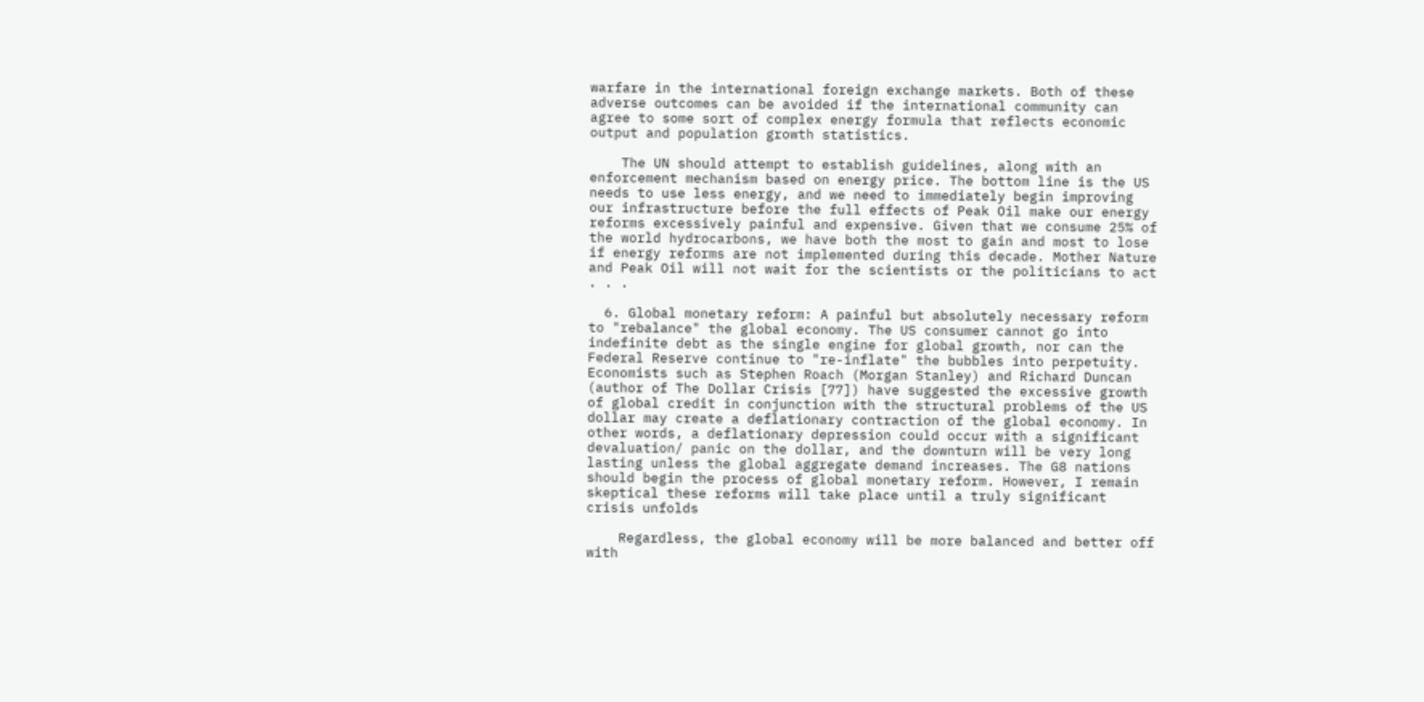warfare in the international foreign exchange markets. Both of these adverse outcomes can be avoided if the international community can agree to some sort of complex energy formula that reflects economic output and population growth statistics.

    The UN should attempt to establish guidelines, along with an enforcement mechanism based on energy price. The bottom line is the US needs to use less energy, and we need to immediately begin improving our infrastructure before the full effects of Peak Oil make our energy reforms excessively painful and expensive. Given that we consume 25% of the world hydrocarbons, we have both the most to gain and most to lose if energy reforms are not implemented during this decade. Mother Nature and Peak Oil will not wait for the scientists or the politicians to act . . .

  6. Global monetary reform: A painful but absolutely necessary reform to "rebalance" the global economy. The US consumer cannot go into indefinite debt as the single engine for global growth, nor can the Federal Reserve continue to "re-inflate" the bubbles into perpetuity. Economists such as Stephen Roach (Morgan Stanley) and Richard Duncan (author of The Dollar Crisis [77]) have suggested the excessive growth of global credit in conjunction with the structural problems of the US dollar may create a deflationary contraction of the global economy. In other words, a deflationary depression could occur with a significant devaluation/ panic on the dollar, and the downturn will be very long lasting unless the global aggregate demand increases. The G8 nations should begin the process of global monetary reform. However, I remain skeptical these reforms will take place until a truly significant crisis unfolds

    Regardless, the global economy will be more balanced and better off with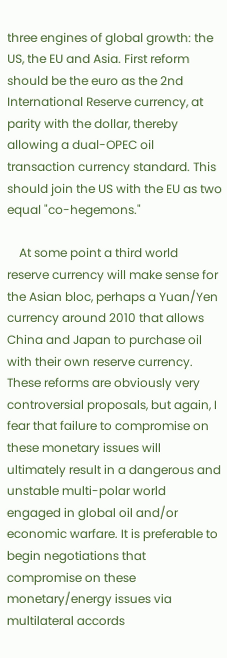three engines of global growth: the US, the EU and Asia. First reform should be the euro as the 2nd International Reserve currency, at parity with the dollar, thereby allowing a dual-OPEC oil transaction currency standard. This should join the US with the EU as two equal "co-hegemons."

    At some point a third world reserve currency will make sense for the Asian bloc, perhaps a Yuan/Yen currency around 2010 that allows China and Japan to purchase oil with their own reserve currency. These reforms are obviously very controversial proposals, but again, I fear that failure to compromise on these monetary issues will ultimately result in a dangerous and unstable multi-polar world engaged in global oil and/or economic warfare. It is preferable to begin negotiations that compromise on these monetary/energy issues via multilateral accords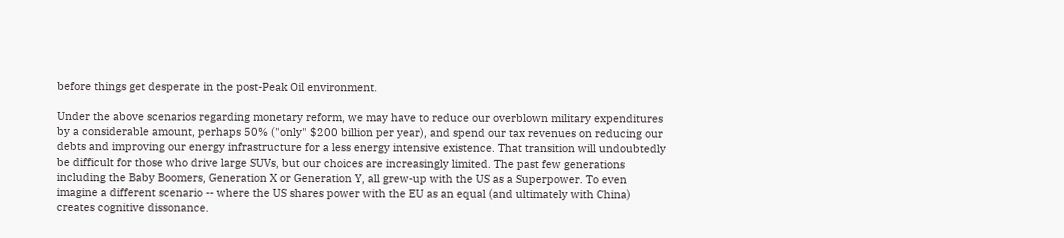before things get desperate in the post-Peak Oil environment.

Under the above scenarios regarding monetary reform, we may have to reduce our overblown military expenditures by a considerable amount, perhaps 50% ("only" $200 billion per year), and spend our tax revenues on reducing our debts and improving our energy infrastructure for a less energy intensive existence. That transition will undoubtedly be difficult for those who drive large SUVs, but our choices are increasingly limited. The past few generations including the Baby Boomers, Generation X or Generation Y, all grew-up with the US as a Superpower. To even imagine a different scenario -- where the US shares power with the EU as an equal (and ultimately with China) creates cognitive dissonance.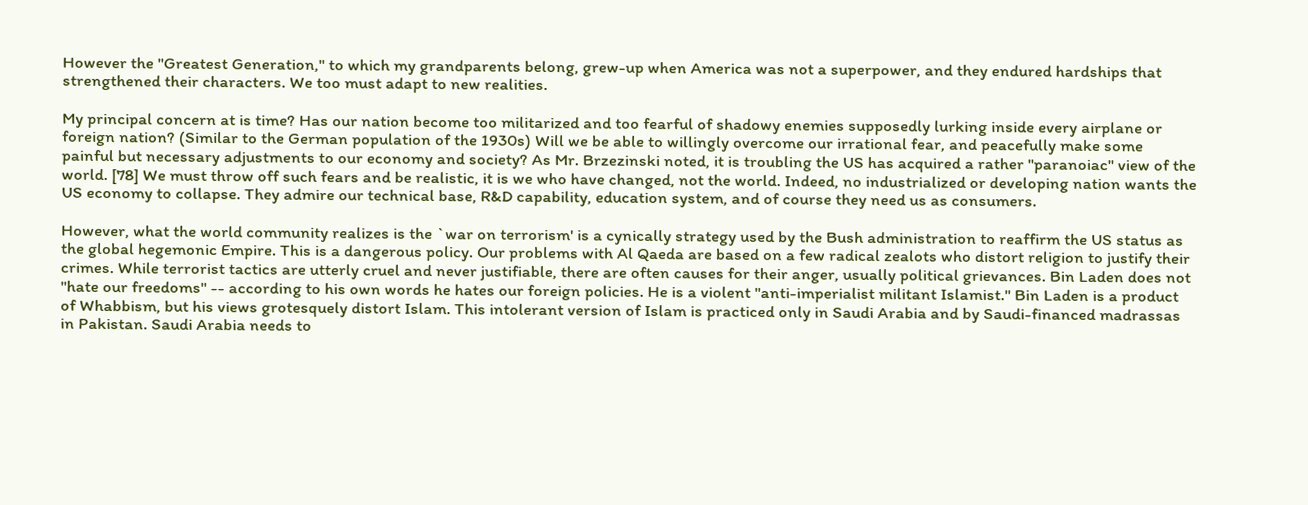However the "Greatest Generation," to which my grandparents belong, grew-up when America was not a superpower, and they endured hardships that strengthened their characters. We too must adapt to new realities.

My principal concern at is time? Has our nation become too militarized and too fearful of shadowy enemies supposedly lurking inside every airplane or foreign nation? (Similar to the German population of the 1930s) Will we be able to willingly overcome our irrational fear, and peacefully make some painful but necessary adjustments to our economy and society? As Mr. Brzezinski noted, it is troubling the US has acquired a rather "paranoiac" view of the world. [78] We must throw off such fears and be realistic, it is we who have changed, not the world. Indeed, no industrialized or developing nation wants the US economy to collapse. They admire our technical base, R&D capability, education system, and of course they need us as consumers.

However, what the world community realizes is the `war on terrorism' is a cynically strategy used by the Bush administration to reaffirm the US status as the global hegemonic Empire. This is a dangerous policy. Our problems with Al Qaeda are based on a few radical zealots who distort religion to justify their crimes. While terrorist tactics are utterly cruel and never justifiable, there are often causes for their anger, usually political grievances. Bin Laden does not "hate our freedoms" -- according to his own words he hates our foreign policies. He is a violent "anti-imperialist militant Islamist." Bin Laden is a product of Whabbism, but his views grotesquely distort Islam. This intolerant version of Islam is practiced only in Saudi Arabia and by Saudi-financed madrassas in Pakistan. Saudi Arabia needs to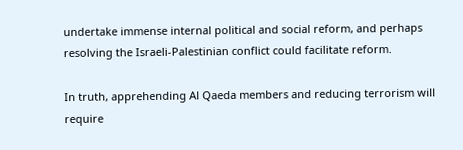undertake immense internal political and social reform, and perhaps resolving the Israeli-Palestinian conflict could facilitate reform.

In truth, apprehending Al Qaeda members and reducing terrorism will require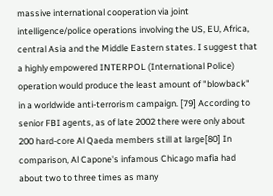massive international cooperation via joint intelligence/police operations involving the US, EU, Africa, central Asia and the Middle Eastern states. I suggest that a highly empowered INTERPOL (International Police) operation would produce the least amount of "blowback" in a worldwide anti-terrorism campaign. [79] According to senior FBI agents, as of late 2002 there were only about 200 hard-core Al Qaeda members still at large[80] In comparison, Al Capone's infamous Chicago mafia had about two to three times as many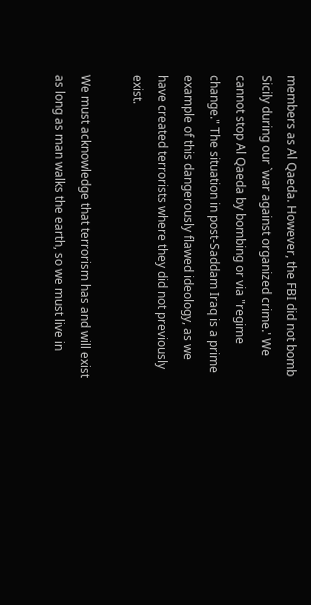members as Al Qaeda. However, the FBI did not bomb Sicily during our `war against organized crime.' We cannot stop Al Qaeda by bombing or via "regime change." The situation in post-Saddam Iraq is a prime example of this dangerously flawed ideology, as we have created terrorists where they did not previously exist.

We must acknowledge that terrorism has and will exist as long as man walks the earth, so we must live in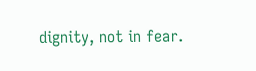dignity, not in fear.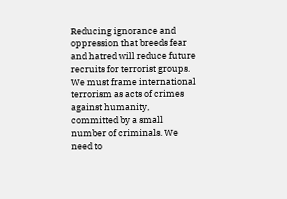Reducing ignorance and oppression that breeds fear and hatred will reduce future recruits for terrorist groups. We must frame international terrorism as acts of crimes against humanity, committed by a small number of criminals. We need to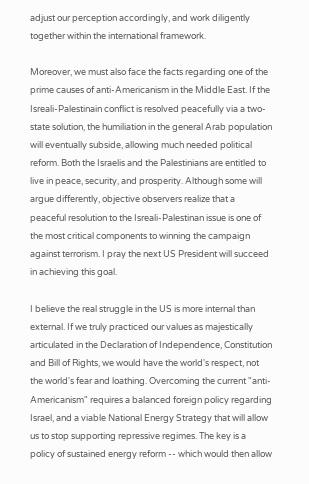adjust our perception accordingly, and work diligently together within the international framework.

Moreover, we must also face the facts regarding one of the prime causes of anti-Americanism in the Middle East. If the Isreali-Palestinain conflict is resolved peacefully via a two-state solution, the humiliation in the general Arab population will eventually subside, allowing much needed political reform. Both the Israelis and the Palestinians are entitled to live in peace, security, and prosperity. Although some will argue differently, objective observers realize that a peaceful resolution to the Isreali-Palestinan issue is one of the most critical components to winning the campaign against terrorism. I pray the next US President will succeed in achieving this goal.

I believe the real struggle in the US is more internal than external. If we truly practiced our values as majestically articulated in the Declaration of Independence, Constitution and Bill of Rights, we would have the world's respect, not the world's fear and loathing. Overcoming the current "anti-Americanism" requires a balanced foreign policy regarding Israel, and a viable National Energy Strategy that will allow us to stop supporting repressive regimes. The key is a policy of sustained energy reform -- which would then allow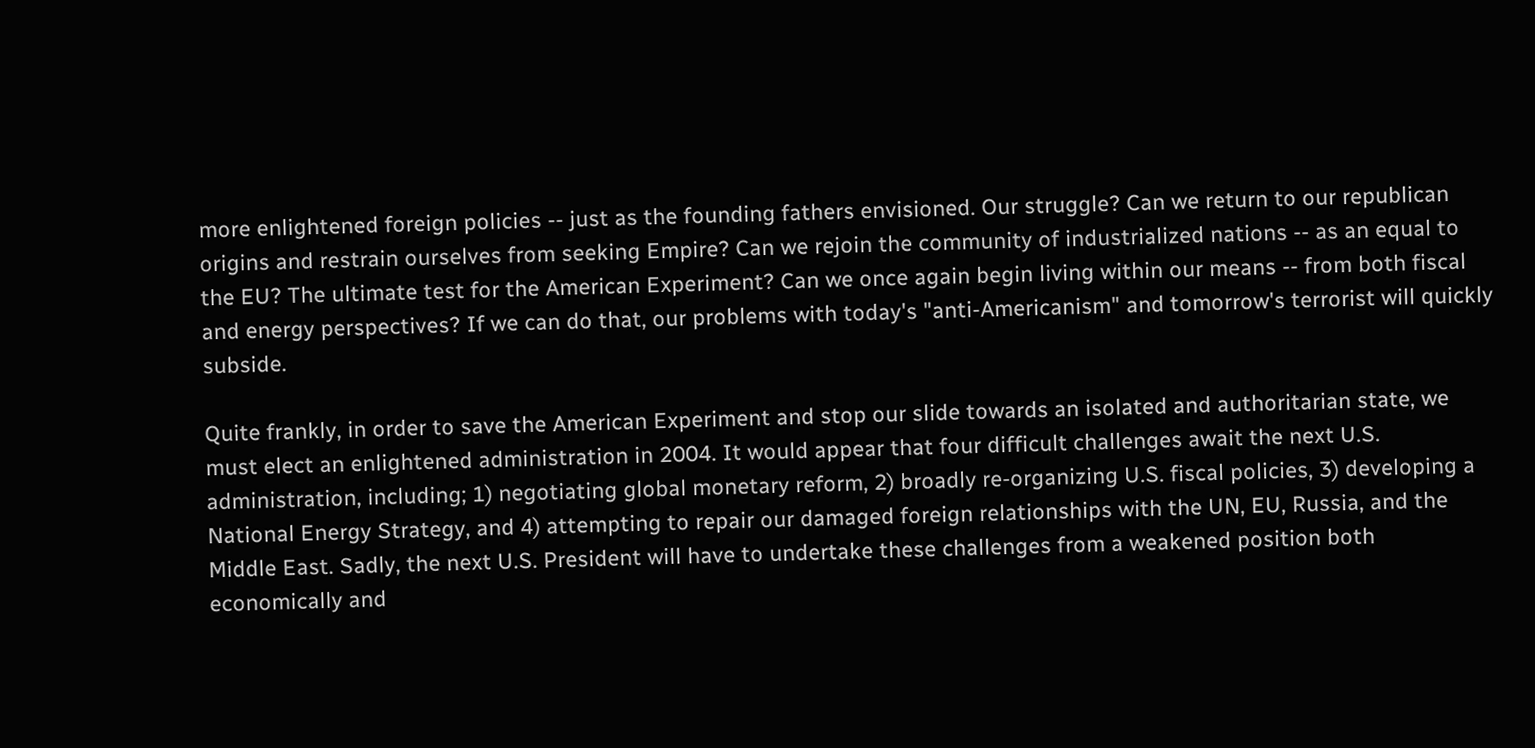more enlightened foreign policies -- just as the founding fathers envisioned. Our struggle? Can we return to our republican origins and restrain ourselves from seeking Empire? Can we rejoin the community of industrialized nations -- as an equal to the EU? The ultimate test for the American Experiment? Can we once again begin living within our means -- from both fiscal and energy perspectives? If we can do that, our problems with today's "anti-Americanism" and tomorrow's terrorist will quickly subside.

Quite frankly, in order to save the American Experiment and stop our slide towards an isolated and authoritarian state, we must elect an enlightened administration in 2004. It would appear that four difficult challenges await the next U.S. administration, including; 1) negotiating global monetary reform, 2) broadly re-organizing U.S. fiscal policies, 3) developing a National Energy Strategy, and 4) attempting to repair our damaged foreign relationships with the UN, EU, Russia, and the Middle East. Sadly, the next U.S. President will have to undertake these challenges from a weakened position both economically and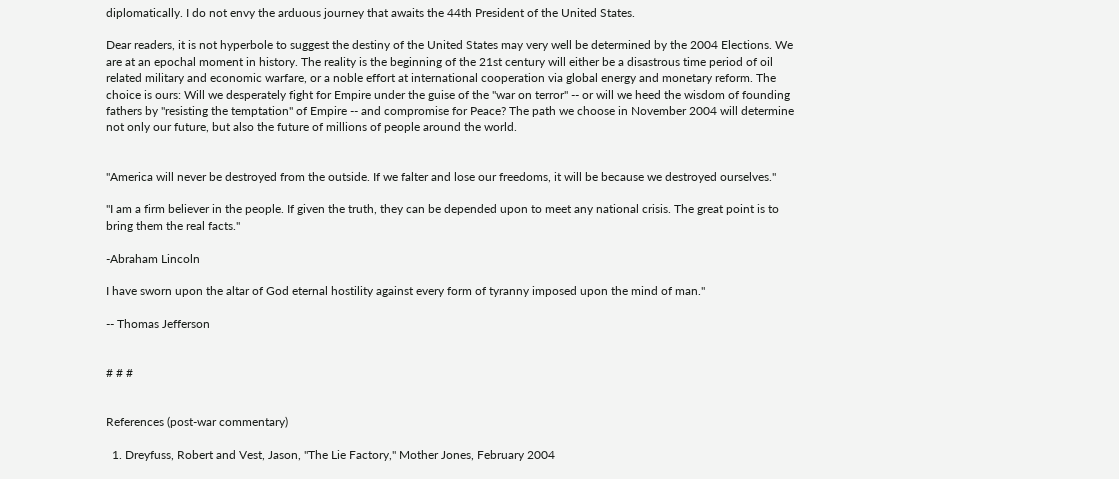diplomatically. I do not envy the arduous journey that awaits the 44th President of the United States.

Dear readers, it is not hyperbole to suggest the destiny of the United States may very well be determined by the 2004 Elections. We are at an epochal moment in history. The reality is the beginning of the 21st century will either be a disastrous time period of oil related military and economic warfare, or a noble effort at international cooperation via global energy and monetary reform. The choice is ours: Will we desperately fight for Empire under the guise of the "war on terror" -- or will we heed the wisdom of founding fathers by "resisting the temptation" of Empire -- and compromise for Peace? The path we choose in November 2004 will determine not only our future, but also the future of millions of people around the world.


"America will never be destroyed from the outside. If we falter and lose our freedoms, it will be because we destroyed ourselves."

"I am a firm believer in the people. If given the truth, they can be depended upon to meet any national crisis. The great point is to bring them the real facts."

-Abraham Lincoln

I have sworn upon the altar of God eternal hostility against every form of tyranny imposed upon the mind of man."

-- Thomas Jefferson


# # #


References (post-war commentary)

  1. Dreyfuss, Robert and Vest, Jason, "The Lie Factory," Mother Jones, February 2004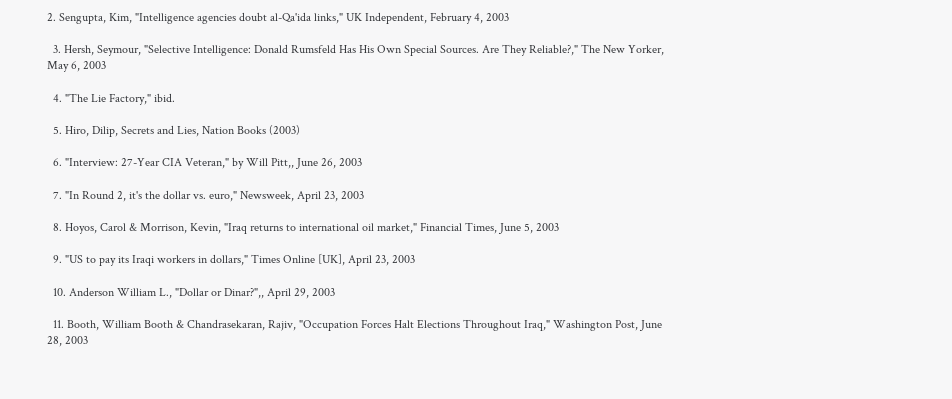2. Sengupta, Kim, "Intelligence agencies doubt al-Qa'ida links," UK Independent, February 4, 2003

  3. Hersh, Seymour, "Selective Intelligence: Donald Rumsfeld Has His Own Special Sources. Are They Reliable?," The New Yorker, May 6, 2003

  4. "The Lie Factory," ibid.

  5. Hiro, Dilip, Secrets and Lies, Nation Books (2003)

  6. "Interview: 27-Year CIA Veteran," by Will Pitt,, June 26, 2003

  7. "In Round 2, it's the dollar vs. euro," Newsweek, April 23, 2003

  8. Hoyos, Carol & Morrison, Kevin, "Iraq returns to international oil market," Financial Times, June 5, 2003

  9. "US to pay its Iraqi workers in dollars," Times Online [UK], April 23, 2003

  10. Anderson William L., "Dollar or Dinar?",, April 29, 2003

  11. Booth, William Booth & Chandrasekaran, Rajiv, "Occupation Forces Halt Elections Throughout Iraq," Washington Post, June 28, 2003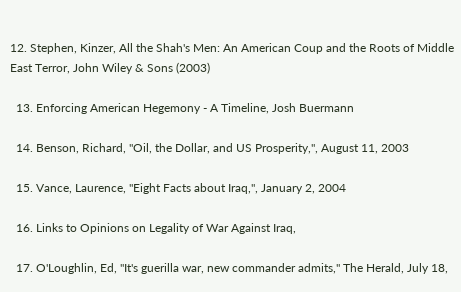12. Stephen, Kinzer, All the Shah's Men: An American Coup and the Roots of Middle East Terror, John Wiley & Sons (2003)

  13. Enforcing American Hegemony - A Timeline, Josh Buermann

  14. Benson, Richard, "Oil, the Dollar, and US Prosperity,", August 11, 2003

  15. Vance, Laurence, "Eight Facts about Iraq,", January 2, 2004

  16. Links to Opinions on Legality of War Against Iraq,

  17. O'Loughlin, Ed, "It's guerilla war, new commander admits," The Herald, July 18,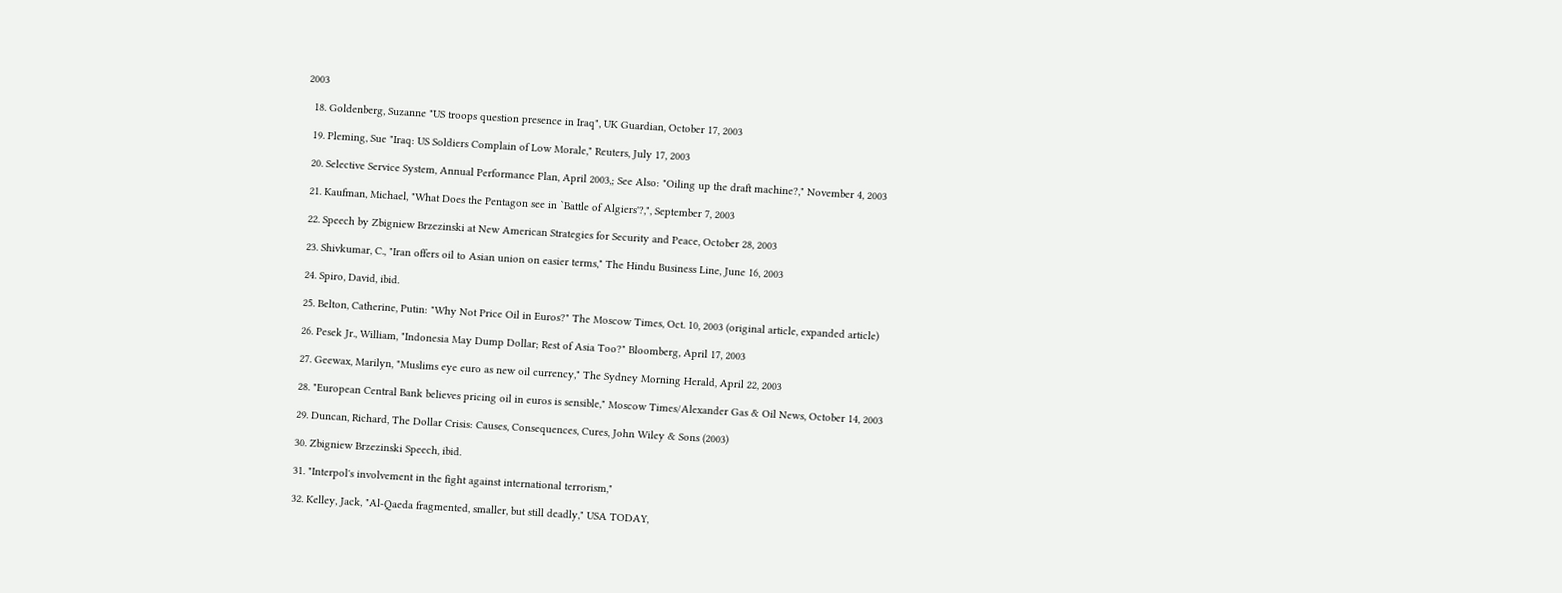2003

  18. Goldenberg, Suzanne "US troops question presence in Iraq", UK Guardian, October 17, 2003

  19. Pleming, Sue "Iraq: US Soldiers Complain of Low Morale," Reuters, July 17, 2003

  20. Selective Service System, Annual Performance Plan, April 2003,; See Also: "Oiling up the draft machine?," November 4, 2003

  21. Kaufman, Michael, "What Does the Pentagon see in `Battle of Algiers'?,", September 7, 2003

  22. Speech by Zbigniew Brzezinski at New American Strategies for Security and Peace, October 28, 2003

  23. Shivkumar, C., "Iran offers oil to Asian union on easier terms," The Hindu Business Line, June 16, 2003

  24. Spiro, David, ibid.

  25. Belton, Catherine, Putin: "Why Not Price Oil in Euros?" The Moscow Times, Oct. 10, 2003 (original article, expanded article)

  26. Pesek Jr., William, "Indonesia May Dump Dollar; Rest of Asia Too?" Bloomberg, April 17, 2003

  27. Geewax, Marilyn, "Muslims eye euro as new oil currency," The Sydney Morning Herald, April 22, 2003

  28. "European Central Bank believes pricing oil in euros is sensible," Moscow Times/Alexander Gas & Oil News, October 14, 2003

  29. Duncan, Richard, The Dollar Crisis: Causes, Consequences, Cures, John Wiley & Sons (2003)

  30. Zbigniew Brzezinski Speech, ibid.

  31. "Interpol's involvement in the fight against international terrorism,"

  32. Kelley, Jack, "Al-Qaeda fragmented, smaller, but still deadly," USA TODAY,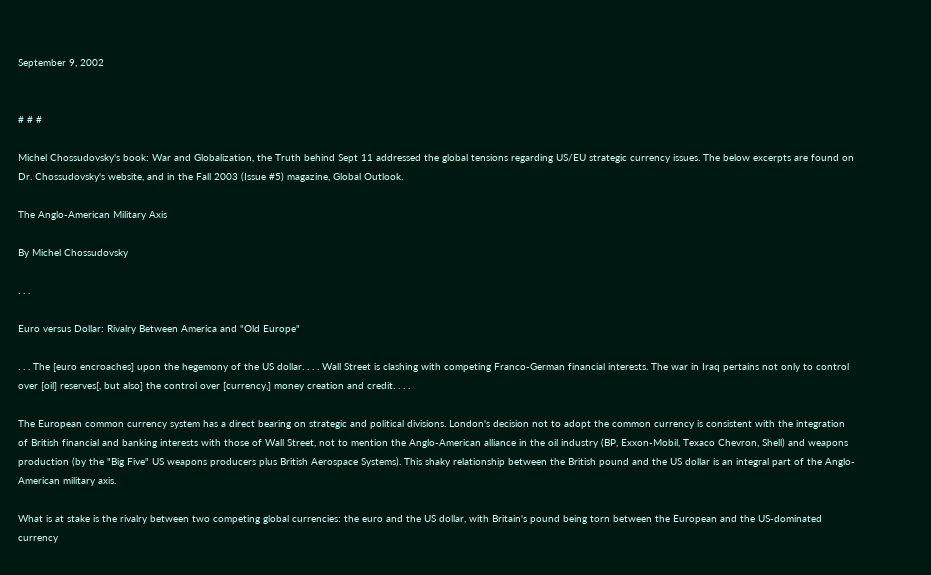September 9, 2002


# # #

Michel Chossudovsky's book: War and Globalization, the Truth behind Sept 11 addressed the global tensions regarding US/EU strategic currency issues. The below excerpts are found on Dr. Chossudovsky's website, and in the Fall 2003 (Issue #5) magazine, Global Outlook.

The Anglo-American Military Axis

By Michel Chossudovsky

. . .

Euro versus Dollar: Rivalry Between America and "Old Europe"

. . . The [euro encroaches] upon the hegemony of the US dollar. . . . Wall Street is clashing with competing Franco-German financial interests. The war in Iraq pertains not only to control over [oil] reserves[, but also] the control over [currency,] money creation and credit. . . .

The European common currency system has a direct bearing on strategic and political divisions. London's decision not to adopt the common currency is consistent with the integration of British financial and banking interests with those of Wall Street, not to mention the Anglo-American alliance in the oil industry (BP, Exxon-Mobil, Texaco Chevron, Shell) and weapons production (by the "Big Five" US weapons producers plus British Aerospace Systems). This shaky relationship between the British pound and the US dollar is an integral part of the Anglo-American military axis.

What is at stake is the rivalry between two competing global currencies: the euro and the US dollar, with Britain's pound being torn between the European and the US-dominated currency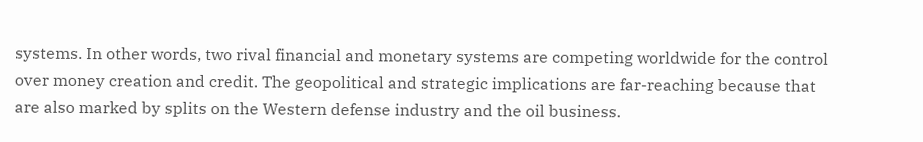systems. In other words, two rival financial and monetary systems are competing worldwide for the control over money creation and credit. The geopolitical and strategic implications are far-reaching because that are also marked by splits on the Western defense industry and the oil business.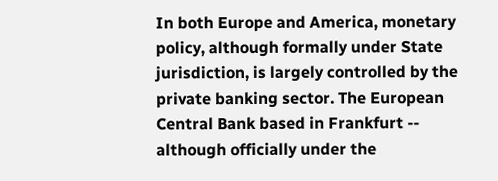In both Europe and America, monetary policy, although formally under State jurisdiction, is largely controlled by the private banking sector. The European Central Bank based in Frankfurt -- although officially under the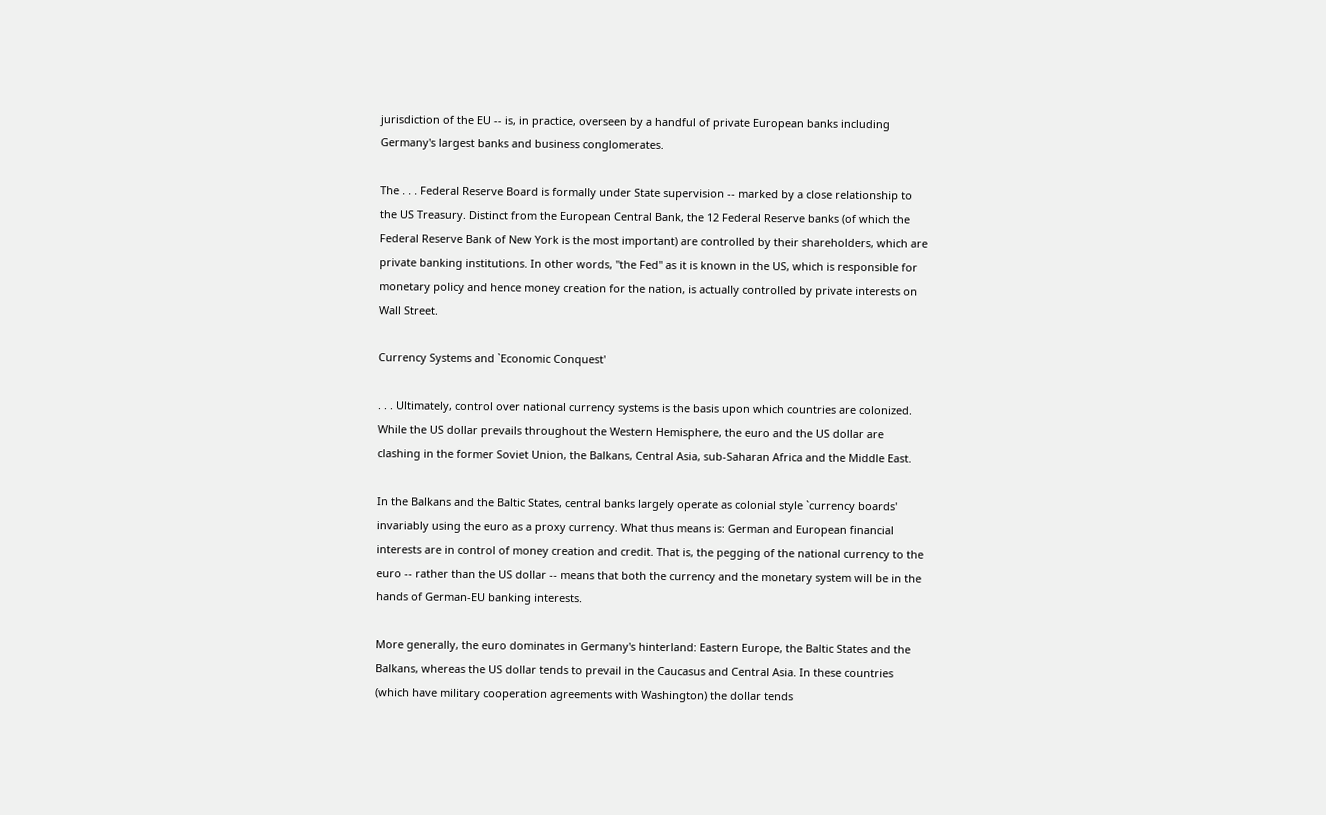jurisdiction of the EU -- is, in practice, overseen by a handful of private European banks including Germany's largest banks and business conglomerates.

The . . . Federal Reserve Board is formally under State supervision -- marked by a close relationship to the US Treasury. Distinct from the European Central Bank, the 12 Federal Reserve banks (of which the Federal Reserve Bank of New York is the most important) are controlled by their shareholders, which are private banking institutions. In other words, "the Fed" as it is known in the US, which is responsible for monetary policy and hence money creation for the nation, is actually controlled by private interests on Wall Street.

Currency Systems and `Economic Conquest'

. . . Ultimately, control over national currency systems is the basis upon which countries are colonized. While the US dollar prevails throughout the Western Hemisphere, the euro and the US dollar are clashing in the former Soviet Union, the Balkans, Central Asia, sub-Saharan Africa and the Middle East.

In the Balkans and the Baltic States, central banks largely operate as colonial style `currency boards' invariably using the euro as a proxy currency. What thus means is: German and European financial interests are in control of money creation and credit. That is, the pegging of the national currency to the euro -- rather than the US dollar -- means that both the currency and the monetary system will be in the hands of German-EU banking interests.

More generally, the euro dominates in Germany's hinterland: Eastern Europe, the Baltic States and the Balkans, whereas the US dollar tends to prevail in the Caucasus and Central Asia. In these countries (which have military cooperation agreements with Washington) the dollar tends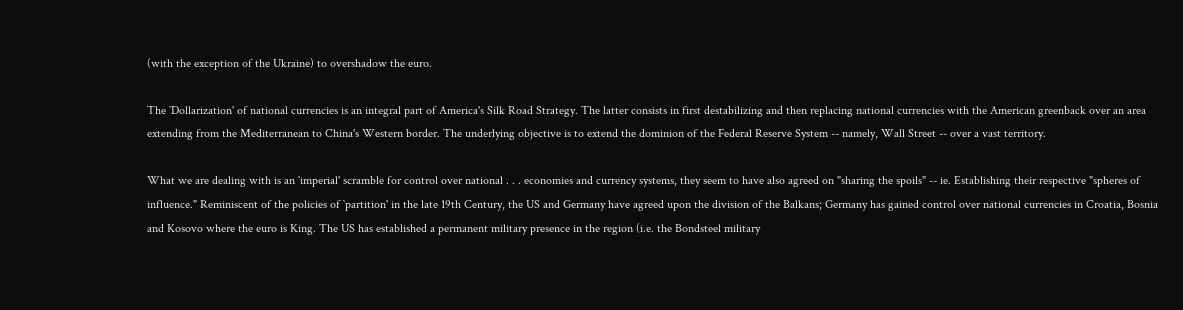(with the exception of the Ukraine) to overshadow the euro.

The `Dollarization' of national currencies is an integral part of America's Silk Road Strategy. The latter consists in first destabilizing and then replacing national currencies with the American greenback over an area extending from the Mediterranean to China's Western border. The underlying objective is to extend the dominion of the Federal Reserve System -- namely, Wall Street -- over a vast territory.

What we are dealing with is an `imperial' scramble for control over national . . . economies and currency systems, they seem to have also agreed on "sharing the spoils" -- ie. Establishing their respective "spheres of influence." Reminiscent of the policies of `partition' in the late 19th Century, the US and Germany have agreed upon the division of the Balkans; Germany has gained control over national currencies in Croatia, Bosnia and Kosovo where the euro is King. The US has established a permanent military presence in the region (i.e. the Bondsteel military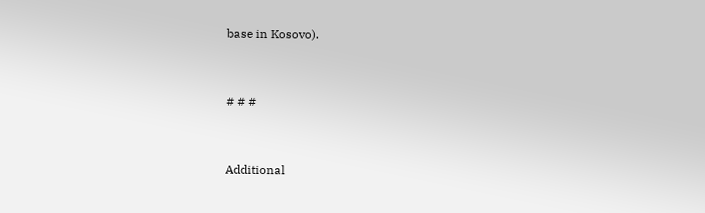base in Kosovo).


# # #


Additional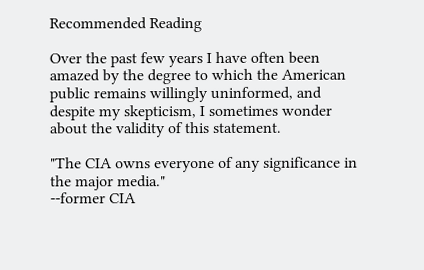Recommended Reading

Over the past few years I have often been amazed by the degree to which the American public remains willingly uninformed, and despite my skepticism, I sometimes wonder about the validity of this statement.

"The CIA owns everyone of any significance in the major media."
--former CIA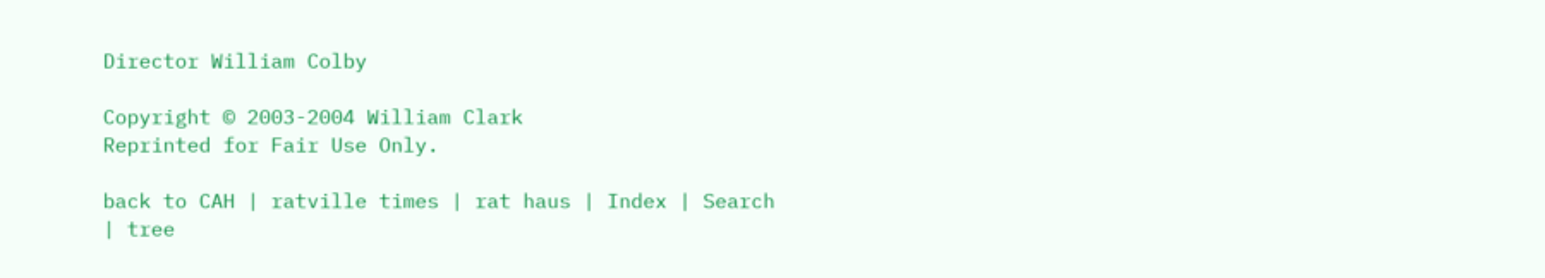Director William Colby

Copyright © 2003-2004 William Clark
Reprinted for Fair Use Only.

back to CAH | ratville times | rat haus | Index | Search | tree